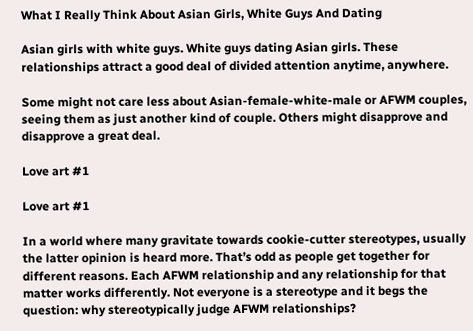What I Really Think About Asian Girls, White Guys And Dating

Asian girls with white guys. White guys dating Asian girls. These relationships attract a good deal of divided attention anytime, anywhere.

Some might not care less about Asian-female-white-male or AFWM couples, seeing them as just another kind of couple. Others might disapprove and disapprove a great deal.

Love art #1

Love art #1

In a world where many gravitate towards cookie-cutter stereotypes, usually the latter opinion is heard more. That’s odd as people get together for different reasons. Each AFWM relationship and any relationship for that matter works differently. Not everyone is a stereotype and it begs the question: why stereotypically judge AFWM relationships?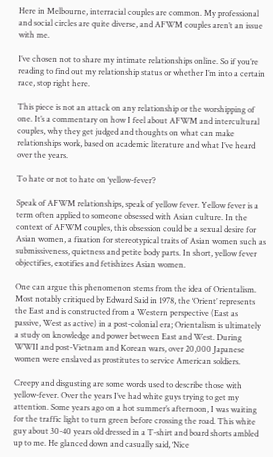Here in Melbourne, interracial couples are common. My professional and social circles are quite diverse, and AFWM couples aren’t an issue with me.

I’ve chosen not to share my intimate relationships online. So if you’re reading to find out my relationship status or whether I’m into a certain race, stop right here.

This piece is not an attack on any relationship or the worshipping of one. It’s a commentary on how I feel about AFWM and intercultural couples, why they get judged and thoughts on what can make relationships work, based on academic literature and what I’ve heard over the years.

To hate or not to hate on ‘yellow-fever’?

Speak of AFWM relationships, speak of yellow fever. Yellow fever is a term often applied to someone obsessed with Asian culture. In the context of AFWM couples, this obsession could be a sexual desire for Asian women, a fixation for stereotypical traits of Asian women such as submissiveness, quietness and petite body parts. In short, yellow fever objectifies, exotifies and fetishizes Asian women.

One can argue this phenomenon stems from the idea of Orientalism. Most notably critiqued by Edward Said in 1978, the ‘Orient’ represents the East and is constructed from a Western perspective (East as passive, West as active) in a post-colonial era; Orientalism is ultimately a study on knowledge and power between East and West. During WWII and post-Vietnam and Korean wars, over 20,000 Japanese women were enslaved as prostitutes to service American soldiers.

Creepy and disgusting are some words used to describe those with yellow-fever. Over the years I’ve had white guys trying to get my attention. Some years ago on a hot summer’s afternoon, I was waiting for the traffic light to turn green before crossing the road. This white guy about 30-40 years old dressed in a T-shirt and board shorts ambled up to me. He glanced down and casually said, ‘Nice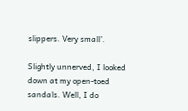slippers. Very small’.

Slightly unnerved, I looked down at my open-toed sandals. Well, I do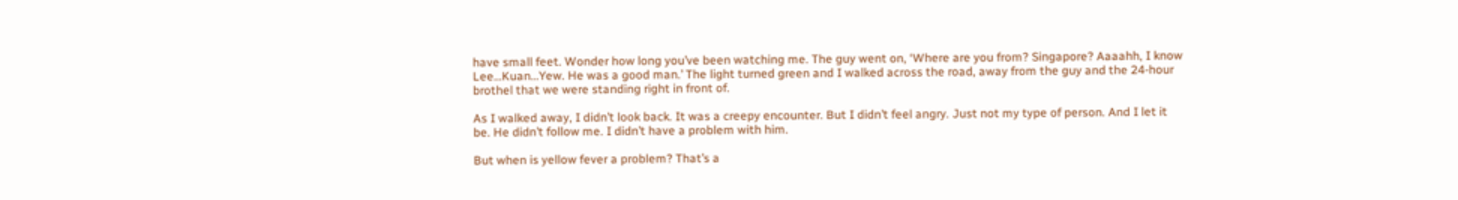have small feet. Wonder how long you’ve been watching me. The guy went on, ‘Where are you from? Singapore? Aaaahh, I know Lee…Kuan…Yew. He was a good man.’ The light turned green and I walked across the road, away from the guy and the 24-hour brothel that we were standing right in front of.

As I walked away, I didn’t look back. It was a creepy encounter. But I didn’t feel angry. Just not my type of person. And I let it be. He didn’t follow me. I didn’t have a problem with him.

But when is yellow fever a problem? That’s a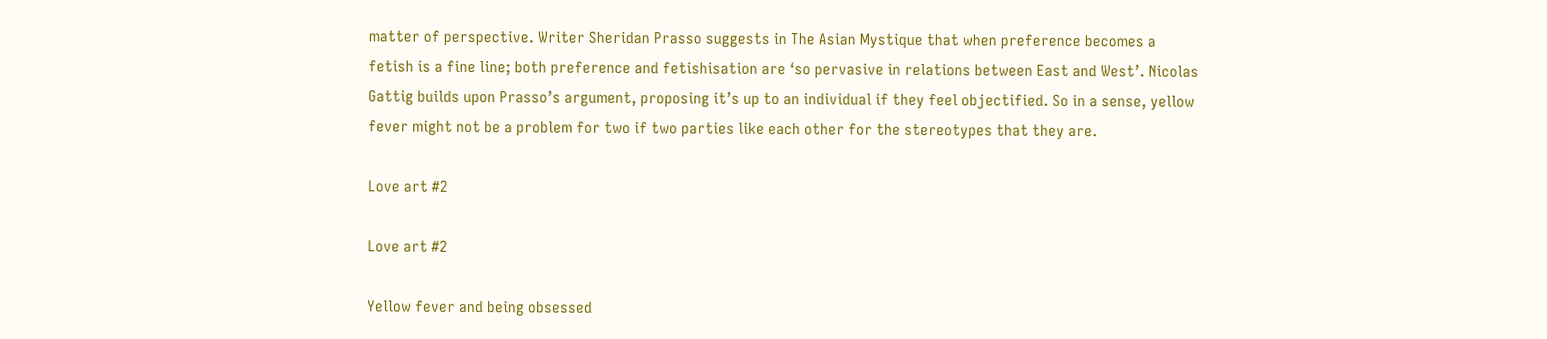matter of perspective. Writer Sheridan Prasso suggests in The Asian Mystique that when preference becomes a fetish is a fine line; both preference and fetishisation are ‘so pervasive in relations between East and West’. Nicolas Gattig builds upon Prasso’s argument, proposing it’s up to an individual if they feel objectified. So in a sense, yellow fever might not be a problem for two if two parties like each other for the stereotypes that they are.

Love art #2

Love art #2

Yellow fever and being obsessed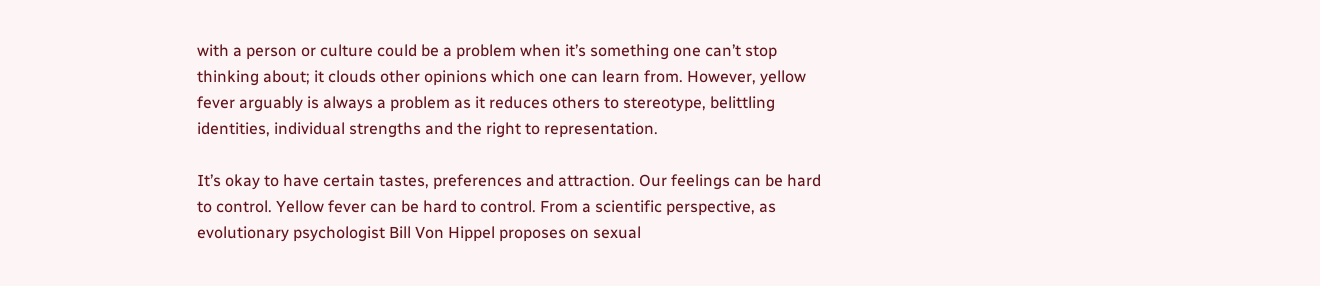with a person or culture could be a problem when it’s something one can’t stop thinking about; it clouds other opinions which one can learn from. However, yellow fever arguably is always a problem as it reduces others to stereotype, belittling identities, individual strengths and the right to representation.

It’s okay to have certain tastes, preferences and attraction. Our feelings can be hard to control. Yellow fever can be hard to control. From a scientific perspective, as evolutionary psychologist Bill Von Hippel proposes on sexual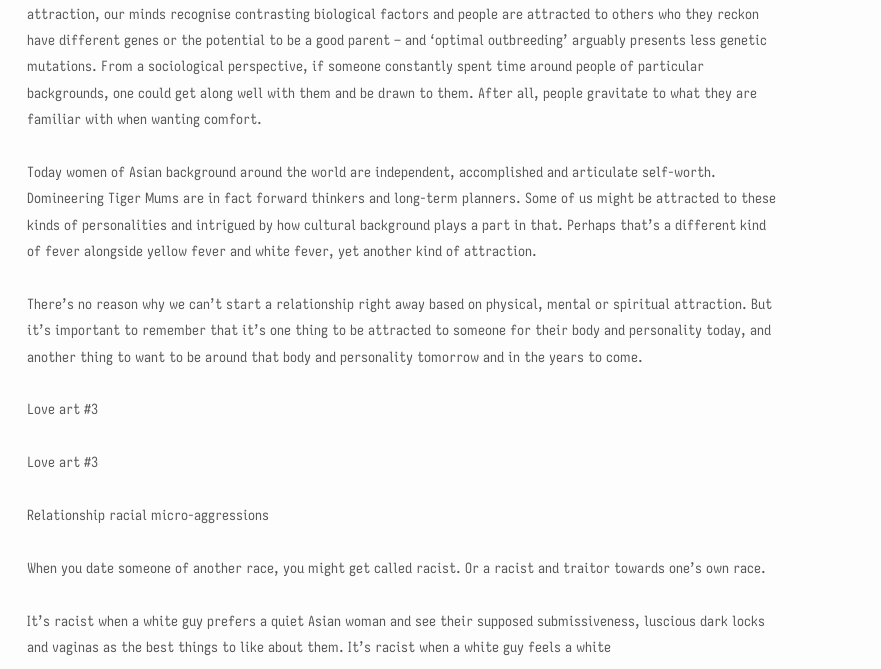attraction, our minds recognise contrasting biological factors and people are attracted to others who they reckon have different genes or the potential to be a good parent – and ‘optimal outbreeding’ arguably presents less genetic mutations. From a sociological perspective, if someone constantly spent time around people of particular backgrounds, one could get along well with them and be drawn to them. After all, people gravitate to what they are familiar with when wanting comfort.

Today women of Asian background around the world are independent, accomplished and articulate self-worth. Domineering Tiger Mums are in fact forward thinkers and long-term planners. Some of us might be attracted to these kinds of personalities and intrigued by how cultural background plays a part in that. Perhaps that’s a different kind of fever alongside yellow fever and white fever, yet another kind of attraction.

There’s no reason why we can’t start a relationship right away based on physical, mental or spiritual attraction. But it’s important to remember that it’s one thing to be attracted to someone for their body and personality today, and another thing to want to be around that body and personality tomorrow and in the years to come.

Love art #3

Love art #3

Relationship racial micro-aggressions

When you date someone of another race, you might get called racist. Or a racist and traitor towards one’s own race.

It’s racist when a white guy prefers a quiet Asian woman and see their supposed submissiveness, luscious dark locks and vaginas as the best things to like about them. It’s racist when a white guy feels a white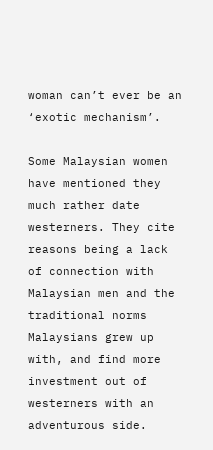woman can’t ever be an ‘exotic mechanism’.

Some Malaysian women have mentioned they much rather date westerners. They cite reasons being a lack of connection with Malaysian men and the traditional norms Malaysians grew up with, and find more investment out of westerners with an adventurous side.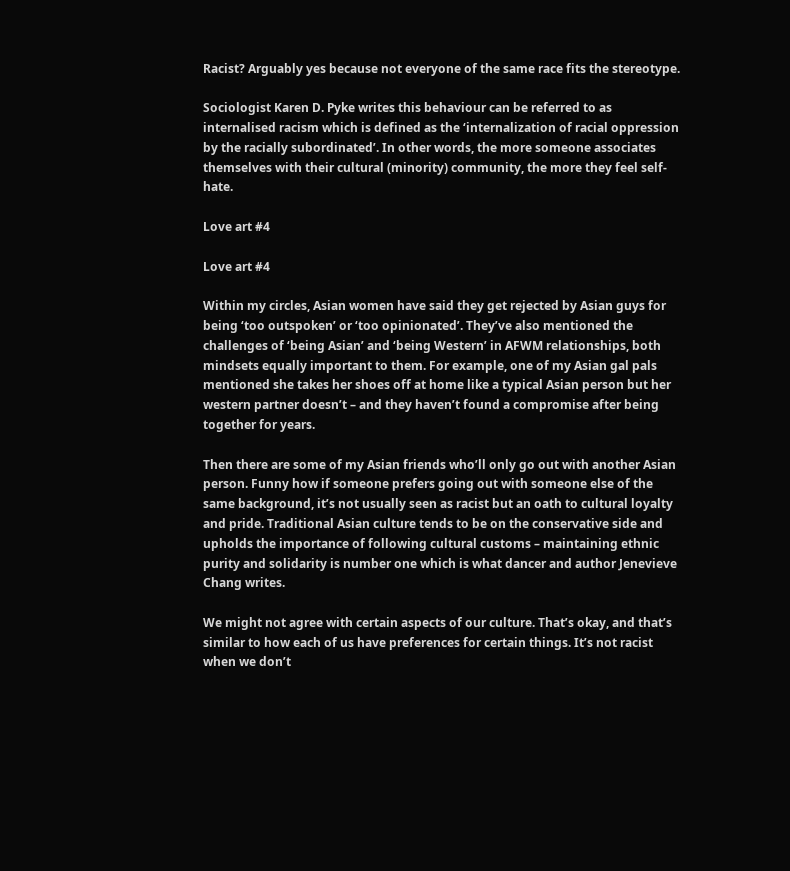Racist? Arguably yes because not everyone of the same race fits the stereotype.

Sociologist Karen D. Pyke writes this behaviour can be referred to as internalised racism which is defined as the ‘internalization of racial oppression by the racially subordinated’. In other words, the more someone associates themselves with their cultural (minority) community, the more they feel self-hate.

Love art #4

Love art #4

Within my circles, Asian women have said they get rejected by Asian guys for being ‘too outspoken’ or ‘too opinionated’. They’ve also mentioned the challenges of ‘being Asian’ and ‘being Western’ in AFWM relationships, both mindsets equally important to them. For example, one of my Asian gal pals mentioned she takes her shoes off at home like a typical Asian person but her western partner doesn’t – and they haven’t found a compromise after being together for years.

Then there are some of my Asian friends who’ll only go out with another Asian person. Funny how if someone prefers going out with someone else of the same background, it’s not usually seen as racist but an oath to cultural loyalty and pride. Traditional Asian culture tends to be on the conservative side and upholds the importance of following cultural customs – maintaining ethnic purity and solidarity is number one which is what dancer and author Jenevieve Chang writes.

We might not agree with certain aspects of our culture. That’s okay, and that’s similar to how each of us have preferences for certain things. It’s not racist when we don’t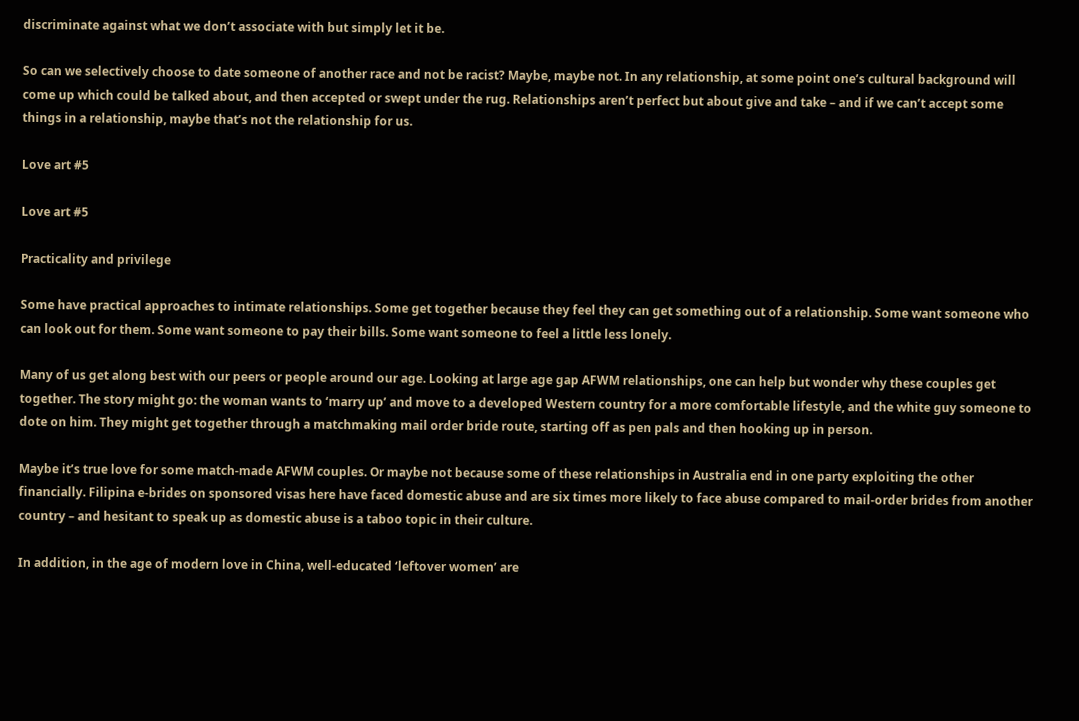discriminate against what we don’t associate with but simply let it be.

So can we selectively choose to date someone of another race and not be racist? Maybe, maybe not. In any relationship, at some point one’s cultural background will come up which could be talked about, and then accepted or swept under the rug. Relationships aren’t perfect but about give and take – and if we can’t accept some things in a relationship, maybe that’s not the relationship for us.

Love art #5

Love art #5

Practicality and privilege

Some have practical approaches to intimate relationships. Some get together because they feel they can get something out of a relationship. Some want someone who can look out for them. Some want someone to pay their bills. Some want someone to feel a little less lonely.

Many of us get along best with our peers or people around our age. Looking at large age gap AFWM relationships, one can help but wonder why these couples get together. The story might go: the woman wants to ‘marry up’ and move to a developed Western country for a more comfortable lifestyle, and the white guy someone to dote on him. They might get together through a matchmaking mail order bride route, starting off as pen pals and then hooking up in person.

Maybe it’s true love for some match-made AFWM couples. Or maybe not because some of these relationships in Australia end in one party exploiting the other financially. Filipina e-brides on sponsored visas here have faced domestic abuse and are six times more likely to face abuse compared to mail-order brides from another country – and hesitant to speak up as domestic abuse is a taboo topic in their culture.

In addition, in the age of modern love in China, well-educated ‘leftover women’ are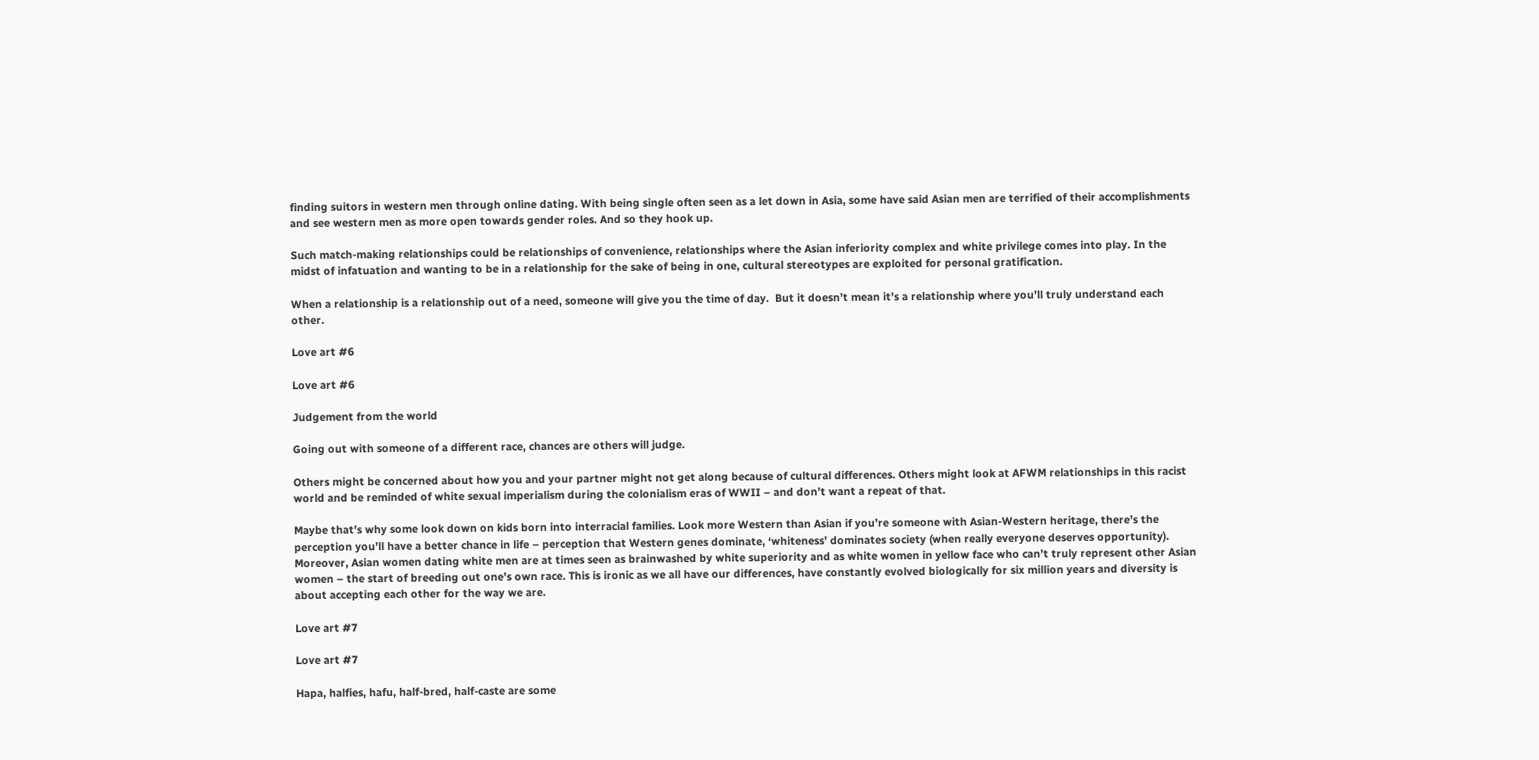finding suitors in western men through online dating. With being single often seen as a let down in Asia, some have said Asian men are terrified of their accomplishments and see western men as more open towards gender roles. And so they hook up.

Such match-making relationships could be relationships of convenience, relationships where the Asian inferiority complex and white privilege comes into play. In the midst of infatuation and wanting to be in a relationship for the sake of being in one, cultural stereotypes are exploited for personal gratification.

When a relationship is a relationship out of a need, someone will give you the time of day.  But it doesn’t mean it’s a relationship where you’ll truly understand each other.

Love art #6

Love art #6

Judgement from the world

Going out with someone of a different race, chances are others will judge.

Others might be concerned about how you and your partner might not get along because of cultural differences. Others might look at AFWM relationships in this racist world and be reminded of white sexual imperialism during the colonialism eras of WWII – and don’t want a repeat of that.

Maybe that’s why some look down on kids born into interracial families. Look more Western than Asian if you’re someone with Asian-Western heritage, there’s the perception you’ll have a better chance in life – perception that Western genes dominate, ‘whiteness’ dominates society (when really everyone deserves opportunity). Moreover, Asian women dating white men are at times seen as brainwashed by white superiority and as white women in yellow face who can’t truly represent other Asian women – the start of breeding out one’s own race. This is ironic as we all have our differences, have constantly evolved biologically for six million years and diversity is about accepting each other for the way we are.

Love art #7

Love art #7

Hapa, halfies, hafu, half-bred, half-caste are some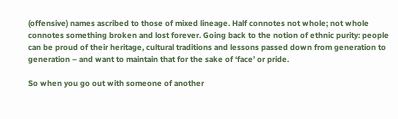(offensive) names ascribed to those of mixed lineage. Half connotes not whole; not whole connotes something broken and lost forever. Going back to the notion of ethnic purity: people can be proud of their heritage, cultural traditions and lessons passed down from generation to generation – and want to maintain that for the sake of ‘face’ or pride.

So when you go out with someone of another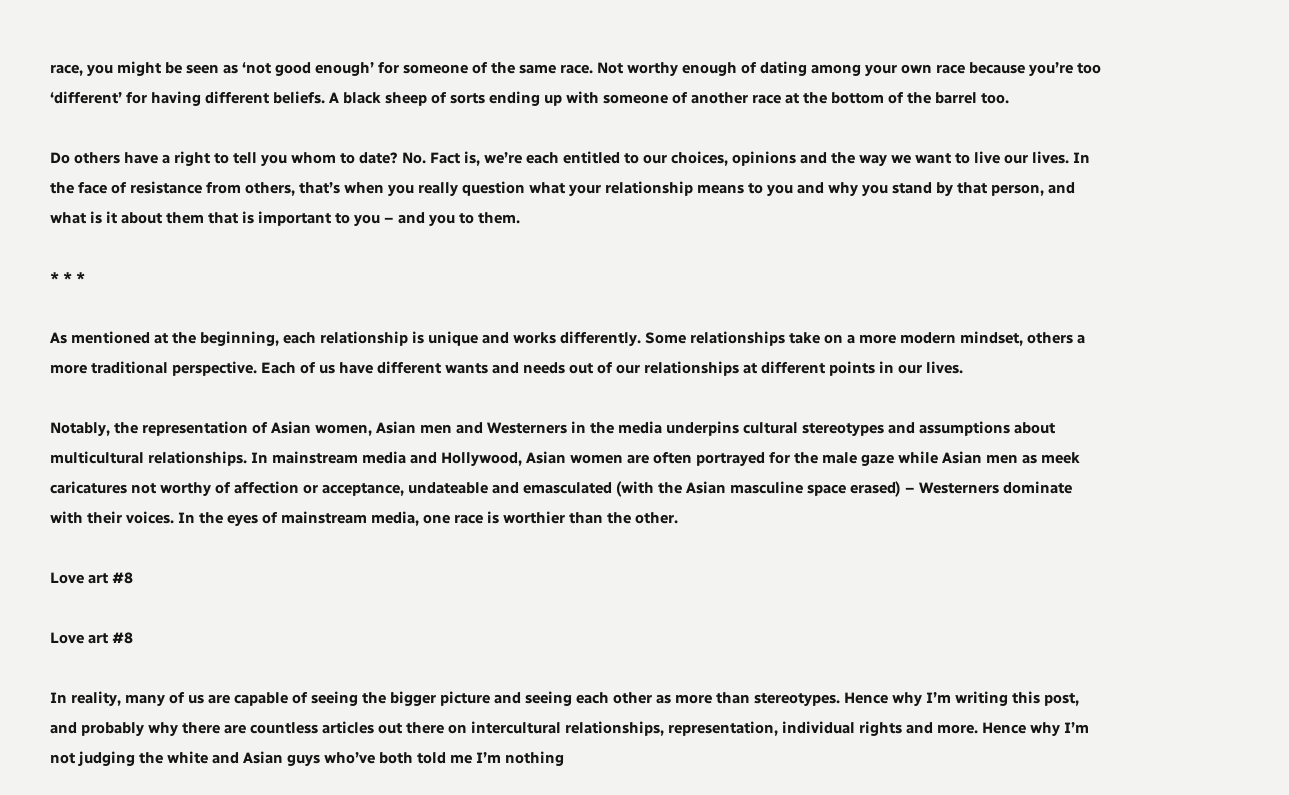race, you might be seen as ‘not good enough’ for someone of the same race. Not worthy enough of dating among your own race because you’re too ‘different’ for having different beliefs. A black sheep of sorts ending up with someone of another race at the bottom of the barrel too.

Do others have a right to tell you whom to date? No. Fact is, we’re each entitled to our choices, opinions and the way we want to live our lives. In the face of resistance from others, that’s when you really question what your relationship means to you and why you stand by that person, and what is it about them that is important to you – and you to them.

* * *

As mentioned at the beginning, each relationship is unique and works differently. Some relationships take on a more modern mindset, others a more traditional perspective. Each of us have different wants and needs out of our relationships at different points in our lives.

Notably, the representation of Asian women, Asian men and Westerners in the media underpins cultural stereotypes and assumptions about multicultural relationships. In mainstream media and Hollywood, Asian women are often portrayed for the male gaze while Asian men as meek caricatures not worthy of affection or acceptance, undateable and emasculated (with the Asian masculine space erased) – Westerners dominate with their voices. In the eyes of mainstream media, one race is worthier than the other.

Love art #8

Love art #8

In reality, many of us are capable of seeing the bigger picture and seeing each other as more than stereotypes. Hence why I’m writing this post, and probably why there are countless articles out there on intercultural relationships, representation, individual rights and more. Hence why I’m not judging the white and Asian guys who’ve both told me I’m nothing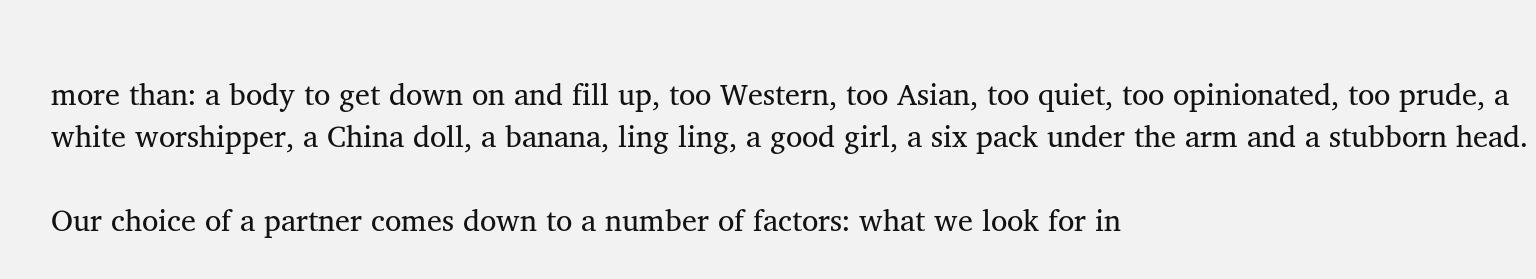more than: a body to get down on and fill up, too Western, too Asian, too quiet, too opinionated, too prude, a white worshipper, a China doll, a banana, ling ling, a good girl, a six pack under the arm and a stubborn head.

Our choice of a partner comes down to a number of factors: what we look for in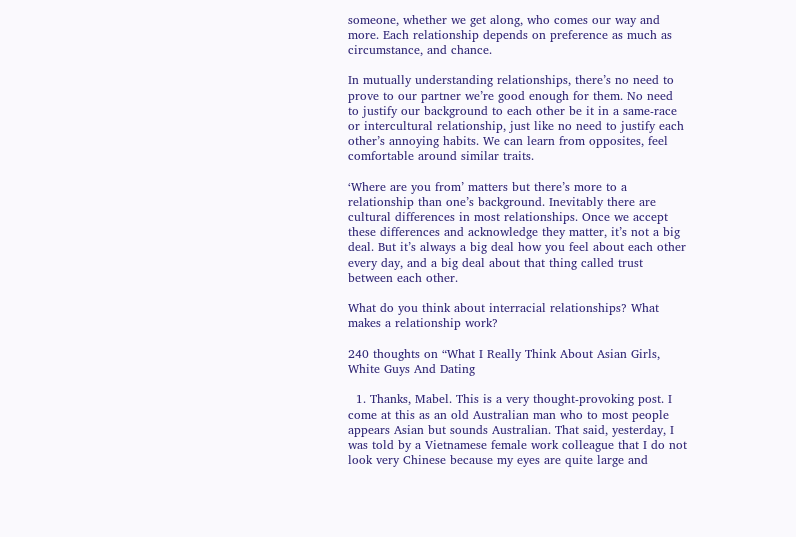someone, whether we get along, who comes our way and more. Each relationship depends on preference as much as circumstance, and chance.

In mutually understanding relationships, there’s no need to prove to our partner we’re good enough for them. No need to justify our background to each other be it in a same-race or intercultural relationship, just like no need to justify each other’s annoying habits. We can learn from opposites, feel comfortable around similar traits.

‘Where are you from’ matters but there’s more to a relationship than one’s background. Inevitably there are cultural differences in most relationships. Once we accept these differences and acknowledge they matter, it’s not a big deal. But it’s always a big deal how you feel about each other every day, and a big deal about that thing called trust between each other.

What do you think about interracial relationships? What makes a relationship work?

240 thoughts on “What I Really Think About Asian Girls, White Guys And Dating

  1. Thanks, Mabel. This is a very thought-provoking post. I come at this as an old Australian man who to most people appears Asian but sounds Australian. That said, yesterday, I was told by a Vietnamese female work colleague that I do not look very Chinese because my eyes are quite large and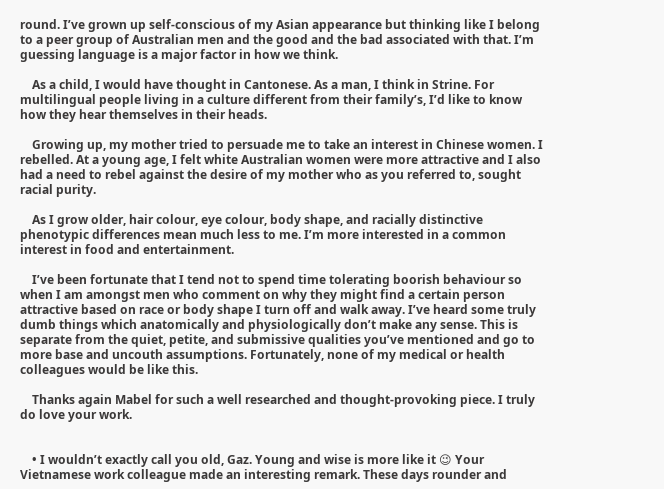round. I’ve grown up self-conscious of my Asian appearance but thinking like I belong to a peer group of Australian men and the good and the bad associated with that. I’m guessing language is a major factor in how we think.

    As a child, I would have thought in Cantonese. As a man, I think in Strine. For multilingual people living in a culture different from their family’s, I’d like to know how they hear themselves in their heads.

    Growing up, my mother tried to persuade me to take an interest in Chinese women. I rebelled. At a young age, I felt white Australian women were more attractive and I also had a need to rebel against the desire of my mother who as you referred to, sought racial purity.

    As I grow older, hair colour, eye colour, body shape, and racially distinctive phenotypic differences mean much less to me. I’m more interested in a common interest in food and entertainment.

    I’ve been fortunate that I tend not to spend time tolerating boorish behaviour so when I am amongst men who comment on why they might find a certain person attractive based on race or body shape I turn off and walk away. I’ve heard some truly dumb things which anatomically and physiologically don’t make any sense. This is separate from the quiet, petite, and submissive qualities you’ve mentioned and go to more base and uncouth assumptions. Fortunately, none of my medical or health colleagues would be like this.

    Thanks again Mabel for such a well researched and thought-provoking piece. I truly do love your work.


    • I wouldn’t exactly call you old, Gaz. Young and wise is more like it 😉 Your Vietnamese work colleague made an interesting remark. These days rounder and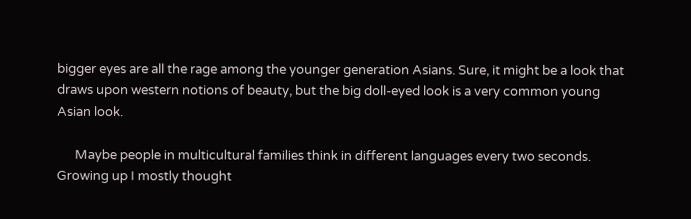bigger eyes are all the rage among the younger generation Asians. Sure, it might be a look that draws upon western notions of beauty, but the big doll-eyed look is a very common young Asian look.

      Maybe people in multicultural families think in different languages every two seconds. Growing up I mostly thought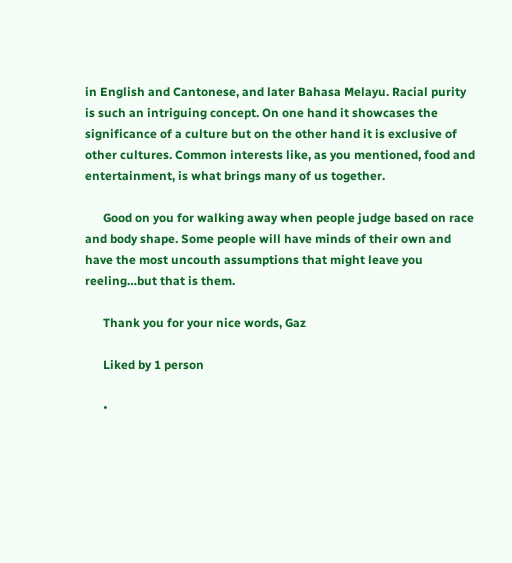in English and Cantonese, and later Bahasa Melayu. Racial purity is such an intriguing concept. On one hand it showcases the significance of a culture but on the other hand it is exclusive of other cultures. Common interests like, as you mentioned, food and entertainment, is what brings many of us together.

      Good on you for walking away when people judge based on race and body shape. Some people will have minds of their own and have the most uncouth assumptions that might leave you reeling…but that is them.

      Thank you for your nice words, Gaz

      Liked by 1 person

      •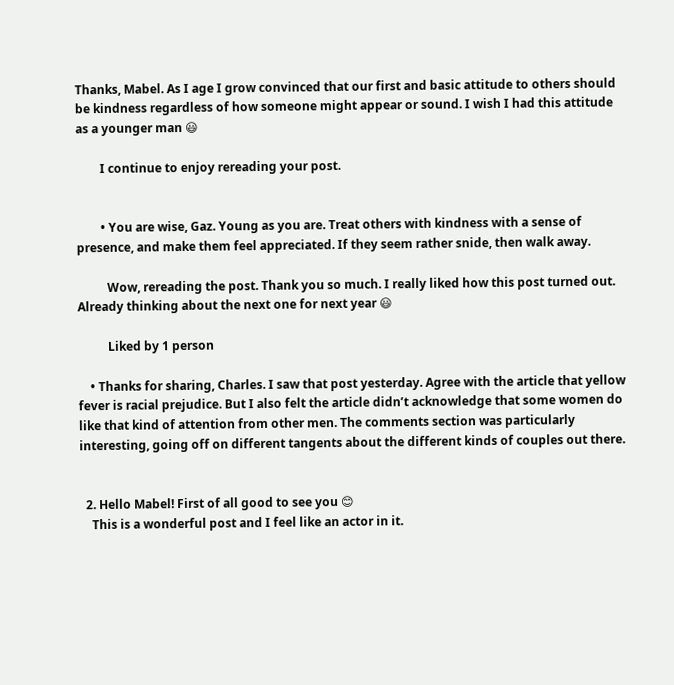Thanks, Mabel. As I age I grow convinced that our first and basic attitude to others should be kindness regardless of how someone might appear or sound. I wish I had this attitude as a younger man 😃

        I continue to enjoy rereading your post.


        • You are wise, Gaz. Young as you are. Treat others with kindness with a sense of presence, and make them feel appreciated. If they seem rather snide, then walk away.

          Wow, rereading the post. Thank you so much. I really liked how this post turned out. Already thinking about the next one for next year 😃

          Liked by 1 person

    • Thanks for sharing, Charles. I saw that post yesterday. Agree with the article that yellow fever is racial prejudice. But I also felt the article didn’t acknowledge that some women do like that kind of attention from other men. The comments section was particularly interesting, going off on different tangents about the different kinds of couples out there.


  2. Hello Mabel! First of all good to see you 😊
    This is a wonderful post and I feel like an actor in it.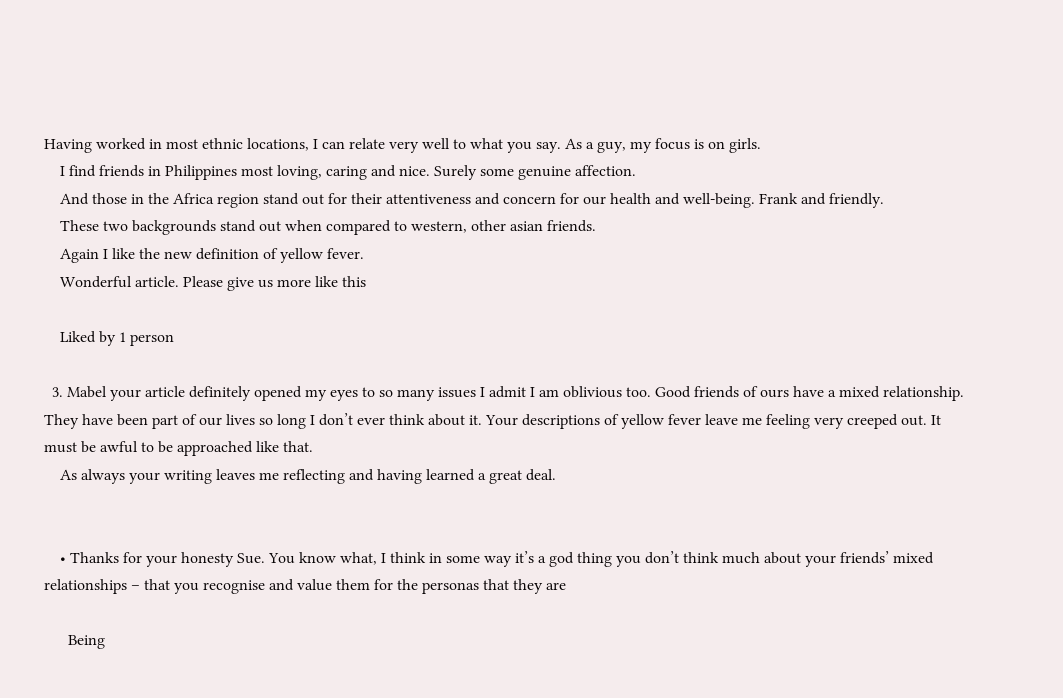Having worked in most ethnic locations, I can relate very well to what you say. As a guy, my focus is on girls.
    I find friends in Philippines most loving, caring and nice. Surely some genuine affection.
    And those in the Africa region stand out for their attentiveness and concern for our health and well-being. Frank and friendly.
    These two backgrounds stand out when compared to western, other asian friends.
    Again I like the new definition of yellow fever.
    Wonderful article. Please give us more like this

    Liked by 1 person

  3. Mabel your article definitely opened my eyes to so many issues I admit I am oblivious too. Good friends of ours have a mixed relationship. They have been part of our lives so long I don’t ever think about it. Your descriptions of yellow fever leave me feeling very creeped out. It must be awful to be approached like that.
    As always your writing leaves me reflecting and having learned a great deal.


    • Thanks for your honesty Sue. You know what, I think in some way it’s a god thing you don’t think much about your friends’ mixed relationships – that you recognise and value them for the personas that they are

      Being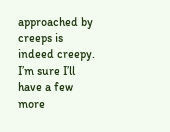approached by creeps is indeed creepy. I’m sure I’ll have a few more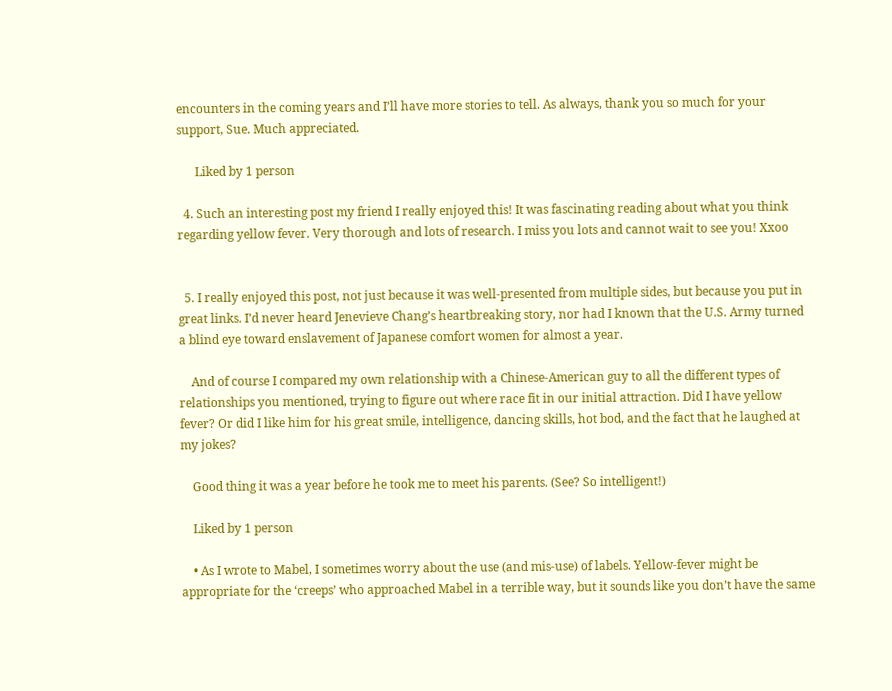encounters in the coming years and I’ll have more stories to tell. As always, thank you so much for your support, Sue. Much appreciated.

      Liked by 1 person

  4. Such an interesting post my friend I really enjoyed this! It was fascinating reading about what you think regarding yellow fever. Very thorough and lots of research. I miss you lots and cannot wait to see you! Xxoo


  5. I really enjoyed this post, not just because it was well-presented from multiple sides, but because you put in great links. I’d never heard Jenevieve Chang’s heartbreaking story, nor had I known that the U.S. Army turned a blind eye toward enslavement of Japanese comfort women for almost a year.

    And of course I compared my own relationship with a Chinese-American guy to all the different types of relationships you mentioned, trying to figure out where race fit in our initial attraction. Did I have yellow fever? Or did I like him for his great smile, intelligence, dancing skills, hot bod, and the fact that he laughed at my jokes?

    Good thing it was a year before he took me to meet his parents. (See? So intelligent!)

    Liked by 1 person

    • As I wrote to Mabel, I sometimes worry about the use (and mis-use) of labels. Yellow-fever might be appropriate for the ‘creeps’ who approached Mabel in a terrible way, but it sounds like you don’t have the same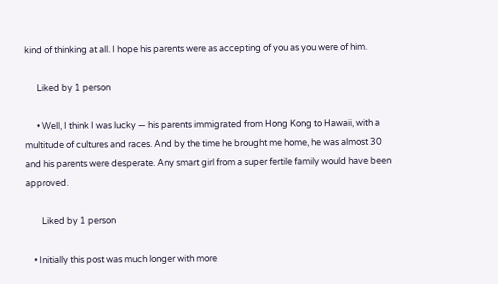kind of thinking at all. I hope his parents were as accepting of you as you were of him.

      Liked by 1 person

      • Well, I think I was lucky — his parents immigrated from Hong Kong to Hawaii, with a multitude of cultures and races. And by the time he brought me home, he was almost 30 and his parents were desperate. Any smart girl from a super fertile family would have been approved.

        Liked by 1 person

    • Initially this post was much longer with more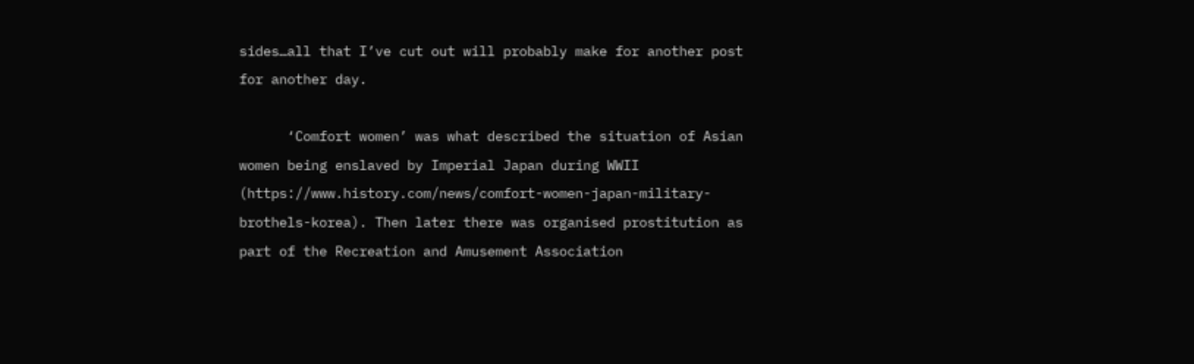sides…all that I’ve cut out will probably make for another post for another day.

      ‘Comfort women’ was what described the situation of Asian women being enslaved by Imperial Japan during WWII (https://www.history.com/news/comfort-women-japan-military-brothels-korea). Then later there was organised prostitution as part of the Recreation and Amusement Association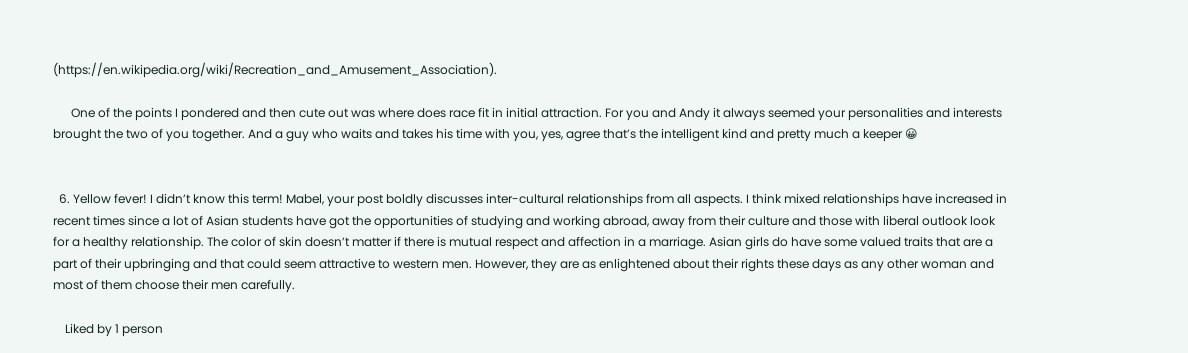(https://en.wikipedia.org/wiki/Recreation_and_Amusement_Association).

      One of the points I pondered and then cute out was where does race fit in initial attraction. For you and Andy it always seemed your personalities and interests brought the two of you together. And a guy who waits and takes his time with you, yes, agree that’s the intelligent kind and pretty much a keeper 😀


  6. Yellow fever! I didn’t know this term! Mabel, your post boldly discusses inter-cultural relationships from all aspects. I think mixed relationships have increased in recent times since a lot of Asian students have got the opportunities of studying and working abroad, away from their culture and those with liberal outlook look for a healthy relationship. The color of skin doesn’t matter if there is mutual respect and affection in a marriage. Asian girls do have some valued traits that are a part of their upbringing and that could seem attractive to western men. However, they are as enlightened about their rights these days as any other woman and most of them choose their men carefully.

    Liked by 1 person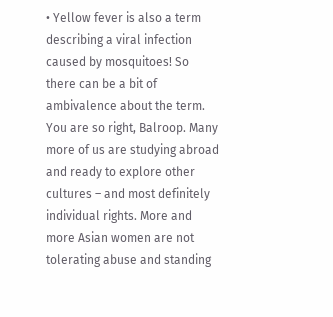• Yellow fever is also a term describing a viral infection caused by mosquitoes! So there can be a bit of ambivalence about the term. You are so right, Balroop. Many more of us are studying abroad and ready to explore other cultures – and most definitely individual rights. More and more Asian women are not tolerating abuse and standing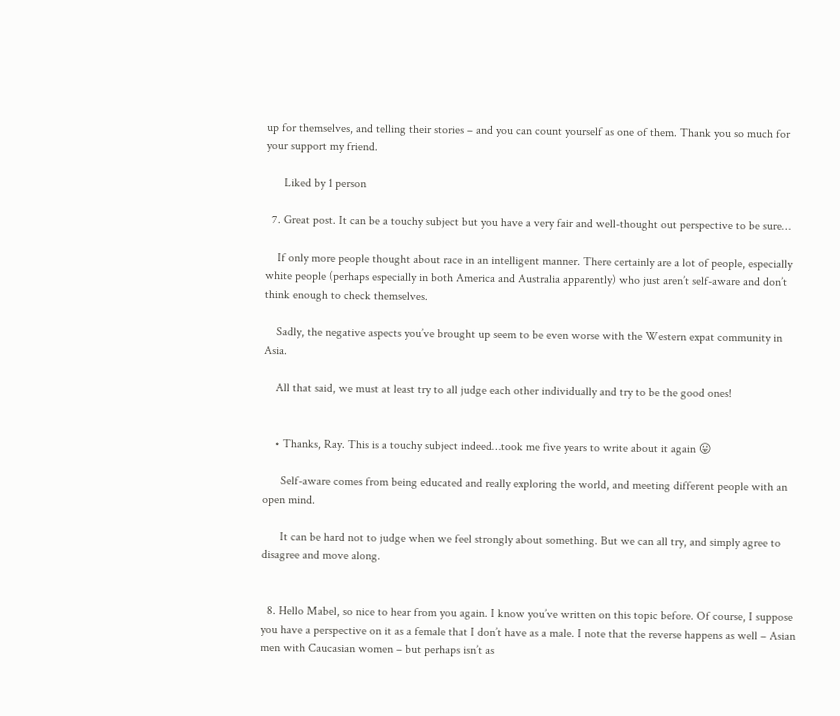up for themselves, and telling their stories – and you can count yourself as one of them. Thank you so much for your support my friend.

      Liked by 1 person

  7. Great post. It can be a touchy subject but you have a very fair and well-thought out perspective to be sure…

    If only more people thought about race in an intelligent manner. There certainly are a lot of people, especially white people (perhaps especially in both America and Australia apparently) who just aren’t self-aware and don’t think enough to check themselves.

    Sadly, the negative aspects you’ve brought up seem to be even worse with the Western expat community in Asia.

    All that said, we must at least try to all judge each other individually and try to be the good ones!


    • Thanks, Ray. This is a touchy subject indeed…took me five years to write about it again 😛

      Self-aware comes from being educated and really exploring the world, and meeting different people with an open mind.

      It can be hard not to judge when we feel strongly about something. But we can all try, and simply agree to disagree and move along.


  8. Hello Mabel, so nice to hear from you again. I know you’ve written on this topic before. Of course, I suppose you have a perspective on it as a female that I don’t have as a male. I note that the reverse happens as well – Asian men with Caucasian women – but perhaps isn’t as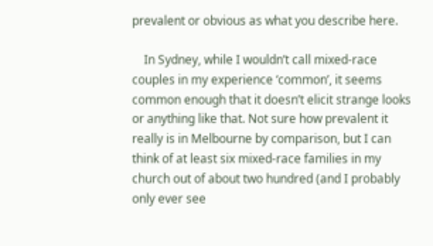prevalent or obvious as what you describe here.

    In Sydney, while I wouldn’t call mixed-race couples in my experience ‘common’, it seems common enough that it doesn’t elicit strange looks or anything like that. Not sure how prevalent it really is in Melbourne by comparison, but I can think of at least six mixed-race families in my church out of about two hundred (and I probably only ever see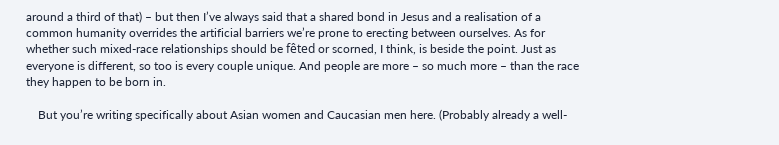around a third of that) – but then I’ve always said that a shared bond in Jesus and a realisation of a common humanity overrides the artificial barriers we’re prone to erecting between ourselves. As for whether such mixed-race relationships should be fêted or scorned, I think, is beside the point. Just as everyone is different, so too is every couple unique. And people are more – so much more – than the race they happen to be born in.

    But you’re writing specifically about Asian women and Caucasian men here. (Probably already a well-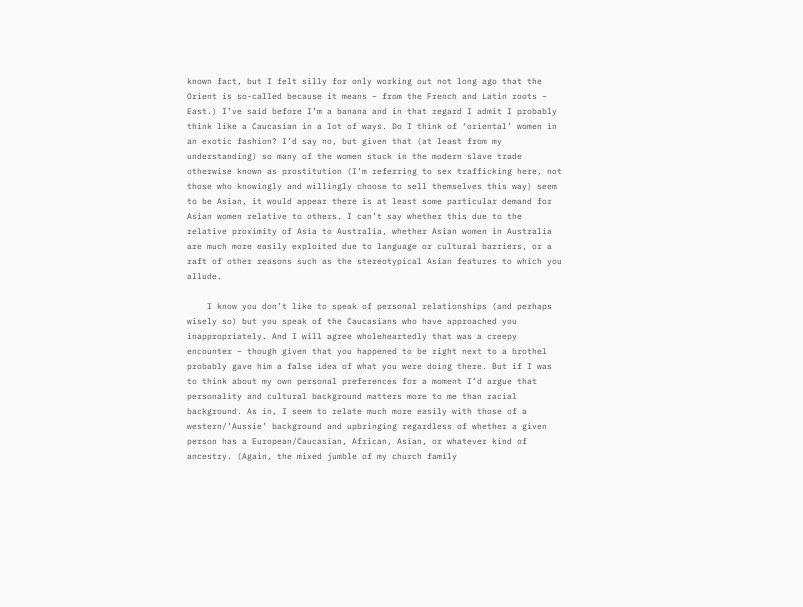known fact, but I felt silly for only working out not long ago that the Orient is so-called because it means – from the French and Latin roots – East.) I’ve said before I’m a banana and in that regard I admit I probably think like a Caucasian in a lot of ways. Do I think of ‘oriental’ women in an exotic fashion? I’d say no, but given that (at least from my understanding) so many of the women stuck in the modern slave trade otherwise known as prostitution (I’m referring to sex trafficking here, not those who knowingly and willingly choose to sell themselves this way) seem to be Asian, it would appear there is at least some particular demand for Asian women relative to others. I can’t say whether this due to the relative proximity of Asia to Australia, whether Asian women in Australia are much more easily exploited due to language or cultural barriers, or a raft of other reasons such as the stereotypical Asian features to which you allude.

    I know you don’t like to speak of personal relationships (and perhaps wisely so) but you speak of the Caucasians who have approached you inappropriately. And I will agree wholeheartedly that was a creepy encounter – though given that you happened to be right next to a brothel probably gave him a false idea of what you were doing there. But if I was to think about my own personal preferences for a moment I’d argue that personality and cultural background matters more to me than racial background. As in, I seem to relate much more easily with those of a western/’Aussie’ background and upbringing regardless of whether a given person has a European/Caucasian, African, Asian, or whatever kind of ancestry. (Again, the mixed jumble of my church family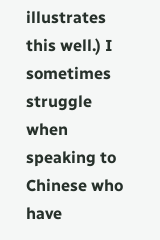illustrates this well.) I sometimes struggle when speaking to Chinese who have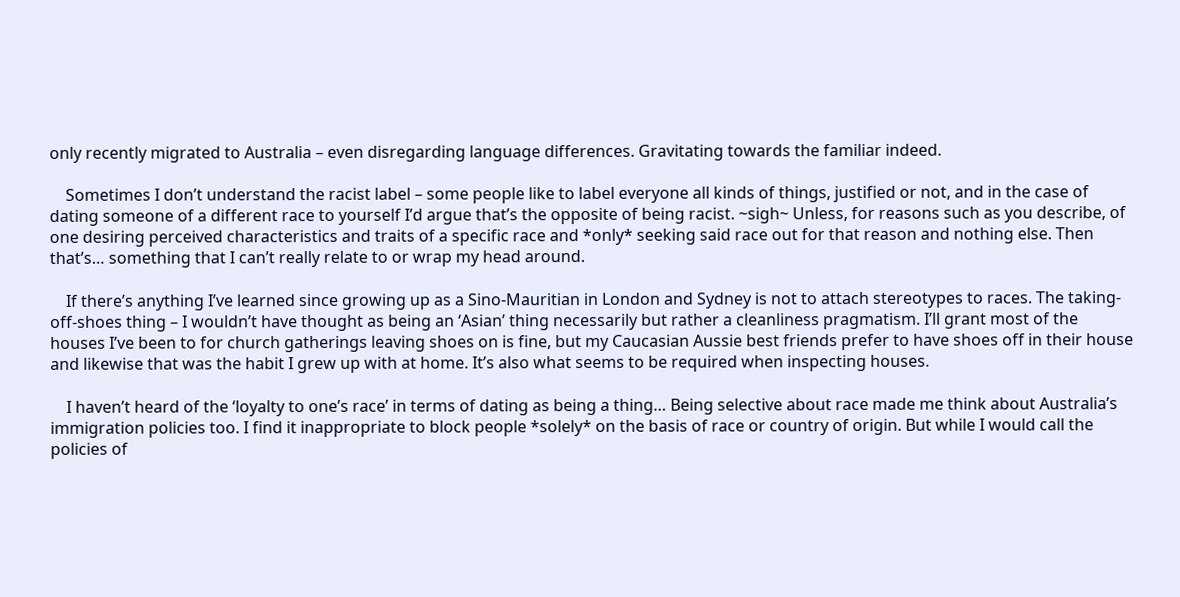only recently migrated to Australia – even disregarding language differences. Gravitating towards the familiar indeed.

    Sometimes I don’t understand the racist label – some people like to label everyone all kinds of things, justified or not, and in the case of dating someone of a different race to yourself I’d argue that’s the opposite of being racist. ~sigh~ Unless, for reasons such as you describe, of one desiring perceived characteristics and traits of a specific race and *only* seeking said race out for that reason and nothing else. Then that’s… something that I can’t really relate to or wrap my head around.

    If there’s anything I’ve learned since growing up as a Sino-Mauritian in London and Sydney is not to attach stereotypes to races. The taking-off-shoes thing – I wouldn’t have thought as being an ‘Asian’ thing necessarily but rather a cleanliness pragmatism. I’ll grant most of the houses I’ve been to for church gatherings leaving shoes on is fine, but my Caucasian Aussie best friends prefer to have shoes off in their house and likewise that was the habit I grew up with at home. It’s also what seems to be required when inspecting houses.

    I haven’t heard of the ‘loyalty to one’s race’ in terms of dating as being a thing… Being selective about race made me think about Australia’s immigration policies too. I find it inappropriate to block people *solely* on the basis of race or country of origin. But while I would call the policies of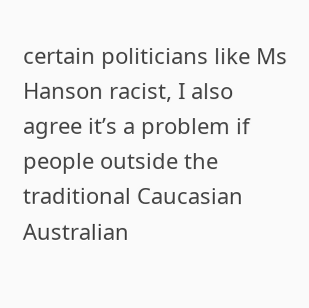certain politicians like Ms Hanson racist, I also agree it’s a problem if people outside the traditional Caucasian Australian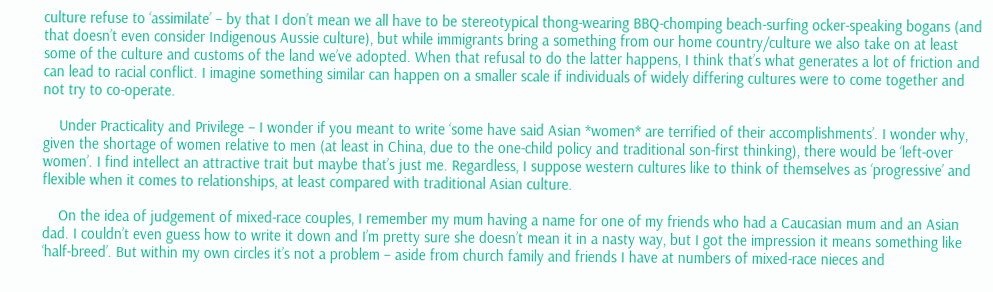culture refuse to ‘assimilate’ – by that I don’t mean we all have to be stereotypical thong-wearing BBQ-chomping beach-surfing ocker-speaking bogans (and that doesn’t even consider Indigenous Aussie culture), but while immigrants bring a something from our home country/culture we also take on at least some of the culture and customs of the land we’ve adopted. When that refusal to do the latter happens, I think that’s what generates a lot of friction and can lead to racial conflict. I imagine something similar can happen on a smaller scale if individuals of widely differing cultures were to come together and not try to co-operate.

    Under Practicality and Privilege – I wonder if you meant to write ‘some have said Asian *women* are terrified of their accomplishments’. I wonder why, given the shortage of women relative to men (at least in China, due to the one-child policy and traditional son-first thinking), there would be ‘left-over women’. I find intellect an attractive trait but maybe that’s just me. Regardless, I suppose western cultures like to think of themselves as ‘progressive’ and flexible when it comes to relationships, at least compared with traditional Asian culture.

    On the idea of judgement of mixed-race couples, I remember my mum having a name for one of my friends who had a Caucasian mum and an Asian dad. I couldn’t even guess how to write it down and I’m pretty sure she doesn’t mean it in a nasty way, but I got the impression it means something like ‘half-breed’. But within my own circles it’s not a problem – aside from church family and friends I have at numbers of mixed-race nieces and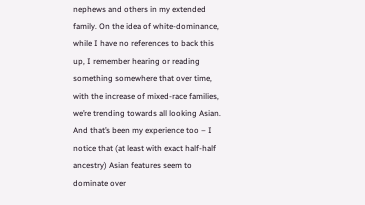nephews and others in my extended family. On the idea of white-dominance, while I have no references to back this up, I remember hearing or reading something somewhere that over time, with the increase of mixed-race families, we’re trending towards all looking Asian. And that’s been my experience too – I notice that (at least with exact half-half ancestry) Asian features seem to dominate over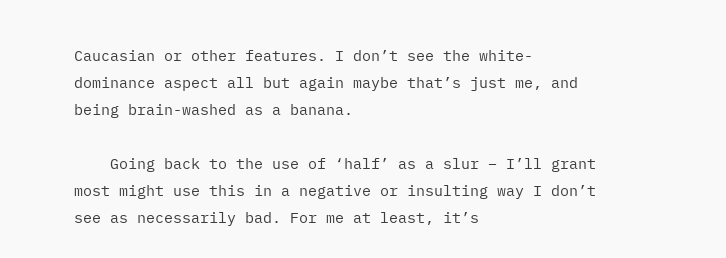Caucasian or other features. I don’t see the white-dominance aspect all but again maybe that’s just me, and being brain-washed as a banana.

    Going back to the use of ‘half’ as a slur – I’ll grant most might use this in a negative or insulting way I don’t see as necessarily bad. For me at least, it’s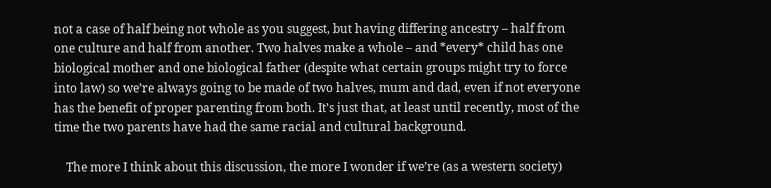not a case of half being not whole as you suggest, but having differing ancestry – half from one culture and half from another. Two halves make a whole – and *every* child has one biological mother and one biological father (despite what certain groups might try to force into law) so we’re always going to be made of two halves, mum and dad, even if not everyone has the benefit of proper parenting from both. It’s just that, at least until recently, most of the time the two parents have had the same racial and cultural background.

    The more I think about this discussion, the more I wonder if we’re (as a western society)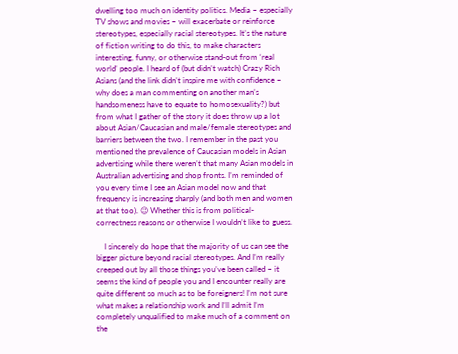dwelling too much on identity politics. Media – especially TV shows and movies – will exacerbate or reinforce stereotypes, especially racial stereotypes. It’s the nature of fiction writing to do this, to make characters interesting, funny, or otherwise stand-out from ‘real world’ people. I heard of (but didn’t watch) Crazy Rich Asians (and the link didn’t inspire me with confidence – why does a man commenting on another man’s handsomeness have to equate to homosexuality?) but from what I gather of the story it does throw up a lot about Asian/Caucasian and male/female stereotypes and barriers between the two. I remember in the past you mentioned the prevalence of Caucasian models in Asian advertising while there weren’t that many Asian models in Australian advertising and shop fronts. I’m reminded of you every time I see an Asian model now and that frequency is increasing sharply (and both men and women at that too). 😉 Whether this is from political-correctness reasons or otherwise I wouldn’t like to guess.

    I sincerely do hope that the majority of us can see the bigger picture beyond racial stereotypes. And I’m really creeped out by all those things you’ve been called – it seems the kind of people you and I encounter really are quite different so much as to be foreigners! I’m not sure what makes a relationship work and I’ll admit I’m completely unqualified to make much of a comment on the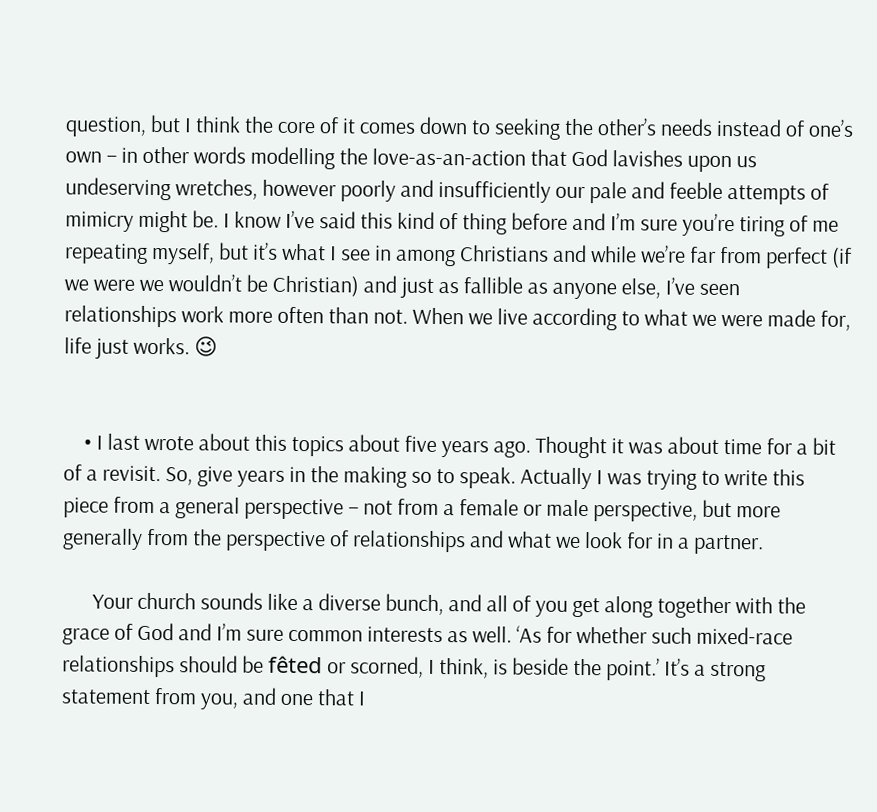question, but I think the core of it comes down to seeking the other’s needs instead of one’s own – in other words modelling the love-as-an-action that God lavishes upon us undeserving wretches, however poorly and insufficiently our pale and feeble attempts of mimicry might be. I know I’ve said this kind of thing before and I’m sure you’re tiring of me repeating myself, but it’s what I see in among Christians and while we’re far from perfect (if we were we wouldn’t be Christian) and just as fallible as anyone else, I’ve seen relationships work more often than not. When we live according to what we were made for, life just works. 😉


    • I last wrote about this topics about five years ago. Thought it was about time for a bit of a revisit. So, give years in the making so to speak. Actually I was trying to write this piece from a general perspective – not from a female or male perspective, but more generally from the perspective of relationships and what we look for in a partner.

      Your church sounds like a diverse bunch, and all of you get along together with the grace of God and I’m sure common interests as well. ‘As for whether such mixed-race relationships should be fêted or scorned, I think, is beside the point.’ It’s a strong statement from you, and one that I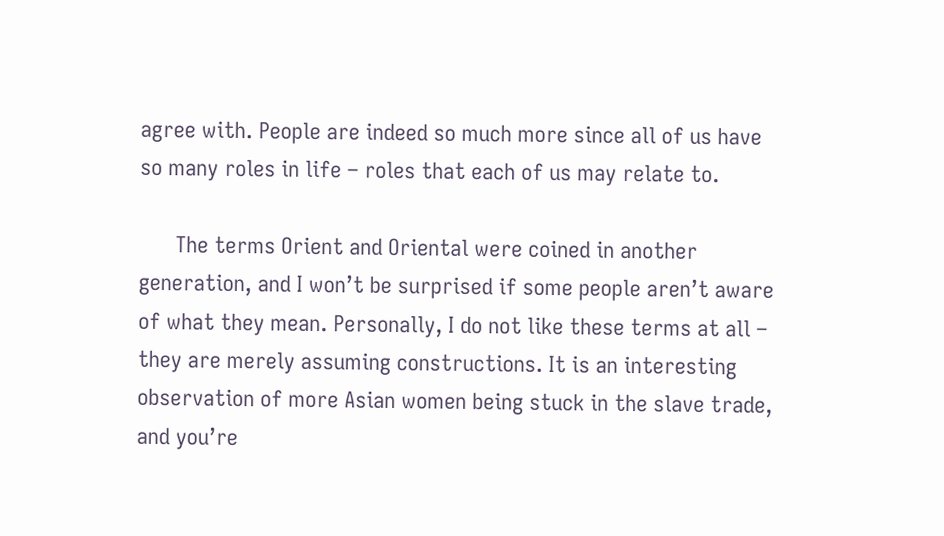agree with. People are indeed so much more since all of us have so many roles in life – roles that each of us may relate to.

      The terms Orient and Oriental were coined in another generation, and I won’t be surprised if some people aren’t aware of what they mean. Personally, I do not like these terms at all – they are merely assuming constructions. It is an interesting observation of more Asian women being stuck in the slave trade, and you’re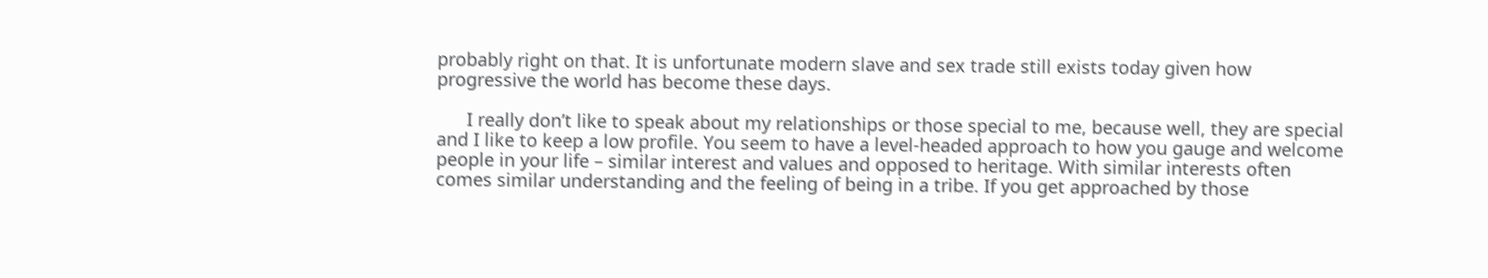probably right on that. It is unfortunate modern slave and sex trade still exists today given how progressive the world has become these days.

      I really don’t like to speak about my relationships or those special to me, because well, they are special and I like to keep a low profile. You seem to have a level-headed approach to how you gauge and welcome people in your life – similar interest and values and opposed to heritage. With similar interests often comes similar understanding and the feeling of being in a tribe. If you get approached by those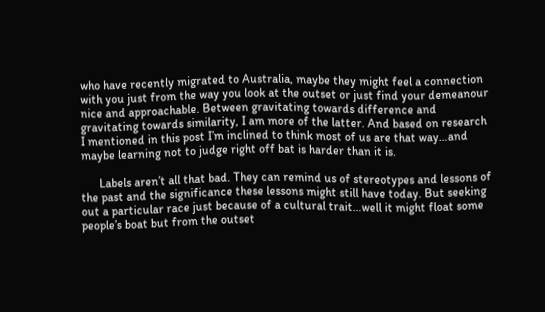who have recently migrated to Australia, maybe they might feel a connection with you just from the way you look at the outset or just find your demeanour nice and approachable. Between gravitating towards difference and gravitating towards similarity, I am more of the latter. And based on research I mentioned in this post I’m inclined to think most of us are that way…and maybe learning not to judge right off bat is harder than it is.

      Labels aren’t all that bad. They can remind us of stereotypes and lessons of the past and the significance these lessons might still have today. But seeking out a particular race just because of a cultural trait…well it might float some people’s boat but from the outset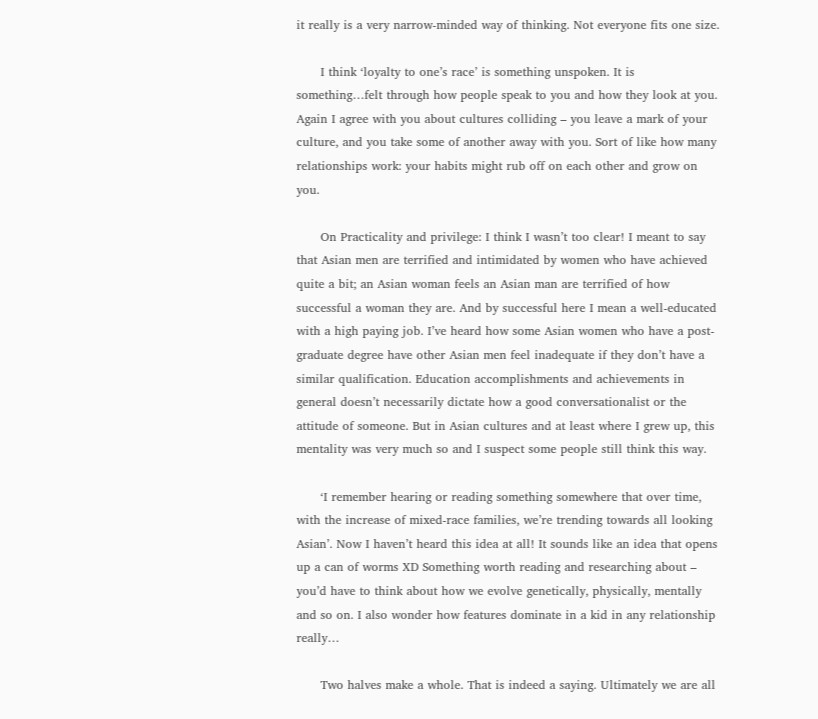it really is a very narrow-minded way of thinking. Not everyone fits one size.

      I think ‘loyalty to one’s race’ is something unspoken. It is something…felt through how people speak to you and how they look at you. Again I agree with you about cultures colliding – you leave a mark of your culture, and you take some of another away with you. Sort of like how many relationships work: your habits might rub off on each other and grow on you.

      On Practicality and privilege: I think I wasn’t too clear! I meant to say that Asian men are terrified and intimidated by women who have achieved quite a bit; an Asian woman feels an Asian man are terrified of how successful a woman they are. And by successful here I mean a well-educated with a high paying job. I’ve heard how some Asian women who have a post-graduate degree have other Asian men feel inadequate if they don’t have a similar qualification. Education accomplishments and achievements in general doesn’t necessarily dictate how a good conversationalist or the attitude of someone. But in Asian cultures and at least where I grew up, this mentality was very much so and I suspect some people still think this way.

      ‘I remember hearing or reading something somewhere that over time, with the increase of mixed-race families, we’re trending towards all looking Asian’. Now I haven’t heard this idea at all! It sounds like an idea that opens up a can of worms XD Something worth reading and researching about – you’d have to think about how we evolve genetically, physically, mentally and so on. I also wonder how features dominate in a kid in any relationship really…

      Two halves make a whole. That is indeed a saying. Ultimately we are all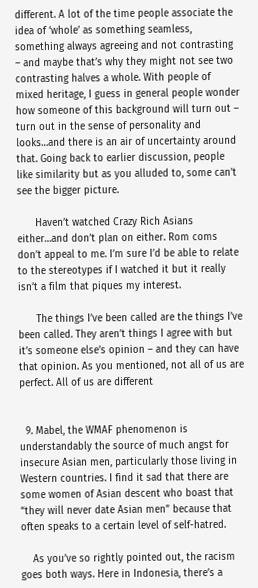different. A lot of the time people associate the idea of ‘whole’ as something seamless, something always agreeing and not contrasting – and maybe that’s why they might not see two contrasting halves a whole. With people of mixed heritage, I guess in general people wonder how someone of this background will turn out – turn out in the sense of personality and looks…and there is an air of uncertainty around that. Going back to earlier discussion, people like similarity but as you alluded to, some can’t see the bigger picture.

      Haven’t watched Crazy Rich Asians either…and don’t plan on either. Rom coms don’t appeal to me. I’m sure I’d be able to relate to the stereotypes if I watched it but it really isn’t a film that piques my interest.

      The things I’ve been called are the things I’ve been called. They aren’t things I agree with but it’s someone else’s opinion – and they can have that opinion. As you mentioned, not all of us are perfect. All of us are different


  9. Mabel, the WMAF phenomenon is understandably the source of much angst for insecure Asian men, particularly those living in Western countries. I find it sad that there are some women of Asian descent who boast that “they will never date Asian men” because that often speaks to a certain level of self-hatred.

    As you’ve so rightly pointed out, the racism goes both ways. Here in Indonesia, there’s a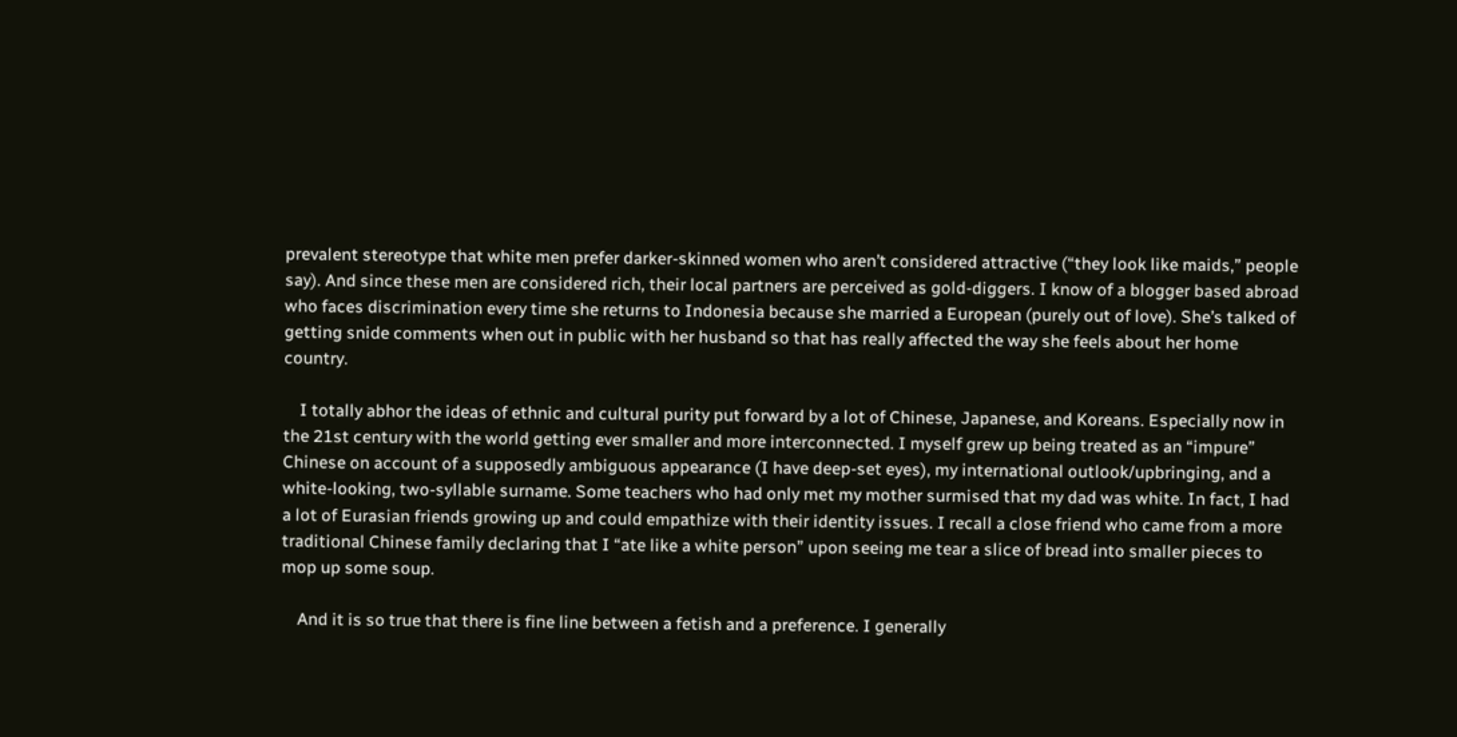prevalent stereotype that white men prefer darker-skinned women who aren’t considered attractive (“they look like maids,” people say). And since these men are considered rich, their local partners are perceived as gold-diggers. I know of a blogger based abroad who faces discrimination every time she returns to Indonesia because she married a European (purely out of love). She’s talked of getting snide comments when out in public with her husband so that has really affected the way she feels about her home country.

    I totally abhor the ideas of ethnic and cultural purity put forward by a lot of Chinese, Japanese, and Koreans. Especially now in the 21st century with the world getting ever smaller and more interconnected. I myself grew up being treated as an “impure” Chinese on account of a supposedly ambiguous appearance (I have deep-set eyes), my international outlook/upbringing, and a white-looking, two-syllable surname. Some teachers who had only met my mother surmised that my dad was white. In fact, I had a lot of Eurasian friends growing up and could empathize with their identity issues. I recall a close friend who came from a more traditional Chinese family declaring that I “ate like a white person” upon seeing me tear a slice of bread into smaller pieces to mop up some soup.

    And it is so true that there is fine line between a fetish and a preference. I generally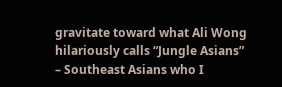gravitate toward what Ali Wong hilariously calls “Jungle Asians” – Southeast Asians who I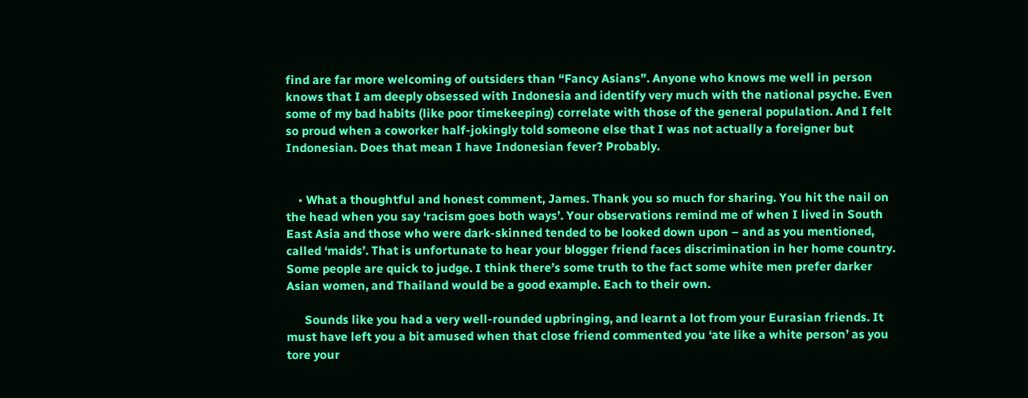find are far more welcoming of outsiders than “Fancy Asians”. Anyone who knows me well in person knows that I am deeply obsessed with Indonesia and identify very much with the national psyche. Even some of my bad habits (like poor timekeeping) correlate with those of the general population. And I felt so proud when a coworker half-jokingly told someone else that I was not actually a foreigner but Indonesian. Does that mean I have Indonesian fever? Probably.


    • What a thoughtful and honest comment, James. Thank you so much for sharing. You hit the nail on the head when you say ‘racism goes both ways’. Your observations remind me of when I lived in South East Asia and those who were dark-skinned tended to be looked down upon – and as you mentioned, called ‘maids’. That is unfortunate to hear your blogger friend faces discrimination in her home country. Some people are quick to judge. I think there’s some truth to the fact some white men prefer darker Asian women, and Thailand would be a good example. Each to their own.

      Sounds like you had a very well-rounded upbringing, and learnt a lot from your Eurasian friends. It must have left you a bit amused when that close friend commented you ‘ate like a white person’ as you tore your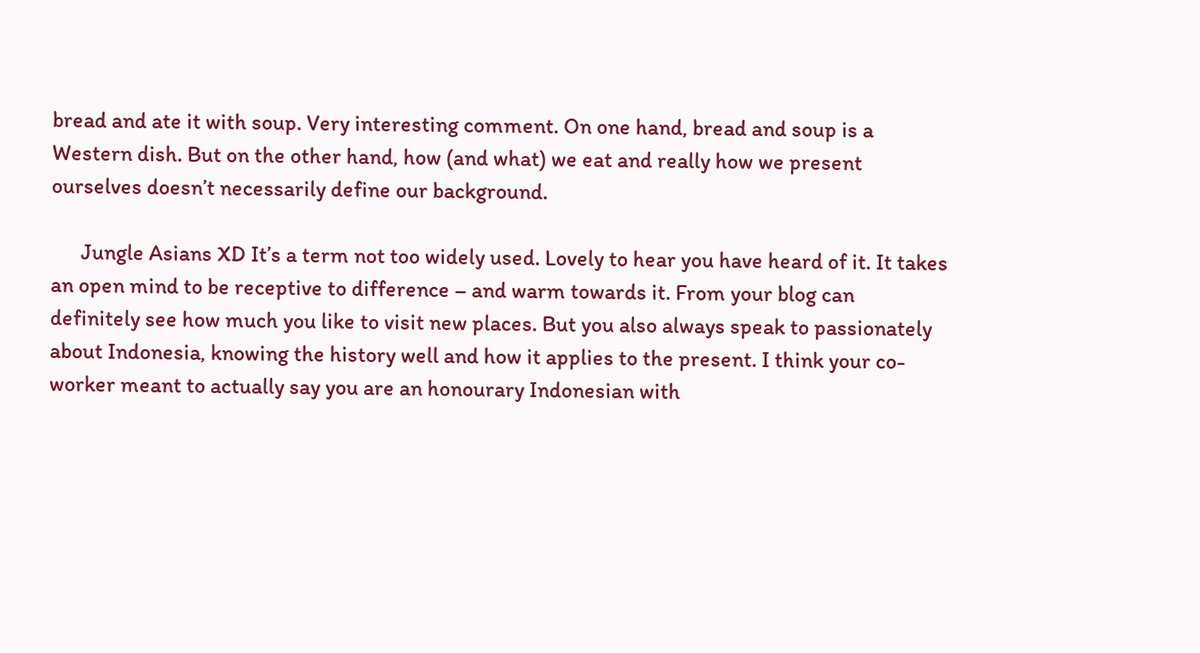bread and ate it with soup. Very interesting comment. On one hand, bread and soup is a Western dish. But on the other hand, how (and what) we eat and really how we present ourselves doesn’t necessarily define our background.

      Jungle Asians XD It’s a term not too widely used. Lovely to hear you have heard of it. It takes an open mind to be receptive to difference – and warm towards it. From your blog can definitely see how much you like to visit new places. But you also always speak to passionately about Indonesia, knowing the history well and how it applies to the present. I think your co-worker meant to actually say you are an honourary Indonesian with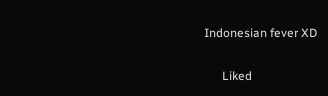Indonesian fever XD

      Liked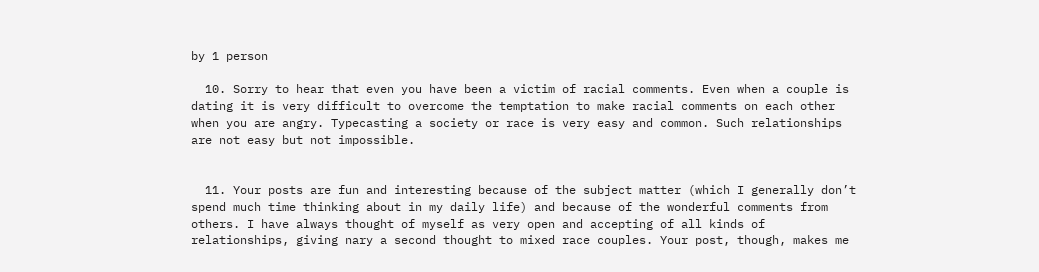by 1 person

  10. Sorry to hear that even you have been a victim of racial comments. Even when a couple is dating it is very difficult to overcome the temptation to make racial comments on each other when you are angry. Typecasting a society or race is very easy and common. Such relationships are not easy but not impossible.


  11. Your posts are fun and interesting because of the subject matter (which I generally don’t spend much time thinking about in my daily life) and because of the wonderful comments from others. I have always thought of myself as very open and accepting of all kinds of relationships, giving nary a second thought to mixed race couples. Your post, though, makes me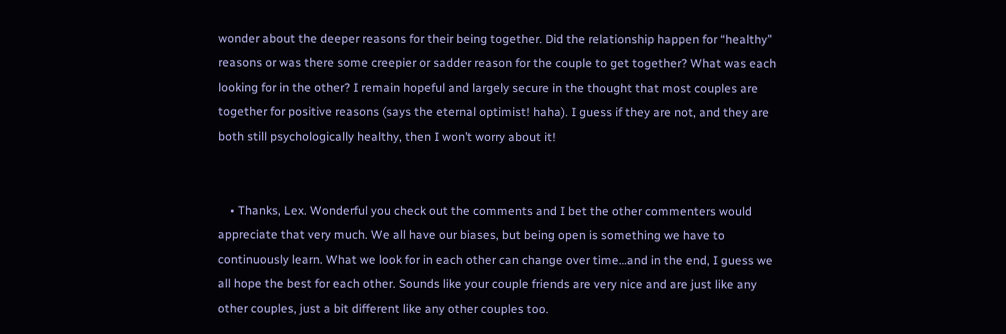wonder about the deeper reasons for their being together. Did the relationship happen for “healthy” reasons or was there some creepier or sadder reason for the couple to get together? What was each looking for in the other? I remain hopeful and largely secure in the thought that most couples are together for positive reasons (says the eternal optimist! haha). I guess if they are not, and they are both still psychologically healthy, then I won’t worry about it!


    • Thanks, Lex. Wonderful you check out the comments and I bet the other commenters would appreciate that very much. We all have our biases, but being open is something we have to continuously learn. What we look for in each other can change over time…and in the end, I guess we all hope the best for each other. Sounds like your couple friends are very nice and are just like any other couples, just a bit different like any other couples too.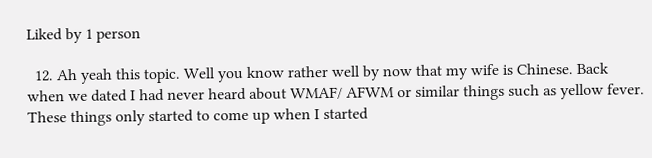Liked by 1 person

  12. Ah yeah this topic. Well you know rather well by now that my wife is Chinese. Back when we dated I had never heard about WMAF/ AFWM or similar things such as yellow fever. These things only started to come up when I started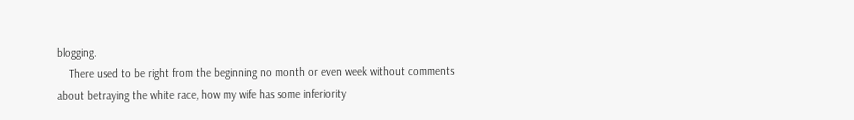blogging.
    There used to be right from the beginning no month or even week without comments about betraying the white race, how my wife has some inferiority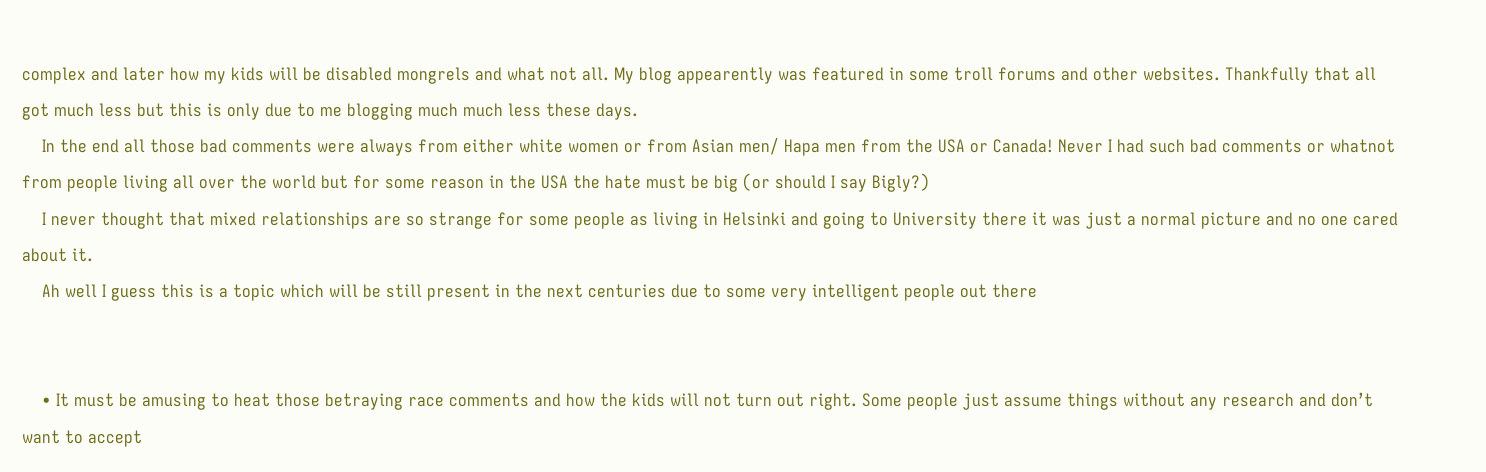complex and later how my kids will be disabled mongrels and what not all. My blog appearently was featured in some troll forums and other websites. Thankfully that all got much less but this is only due to me blogging much much less these days.
    In the end all those bad comments were always from either white women or from Asian men/ Hapa men from the USA or Canada! Never I had such bad comments or whatnot from people living all over the world but for some reason in the USA the hate must be big (or should I say Bigly?)
    I never thought that mixed relationships are so strange for some people as living in Helsinki and going to University there it was just a normal picture and no one cared about it.
    Ah well I guess this is a topic which will be still present in the next centuries due to some very intelligent people out there


    • It must be amusing to heat those betraying race comments and how the kids will not turn out right. Some people just assume things without any research and don’t want to accept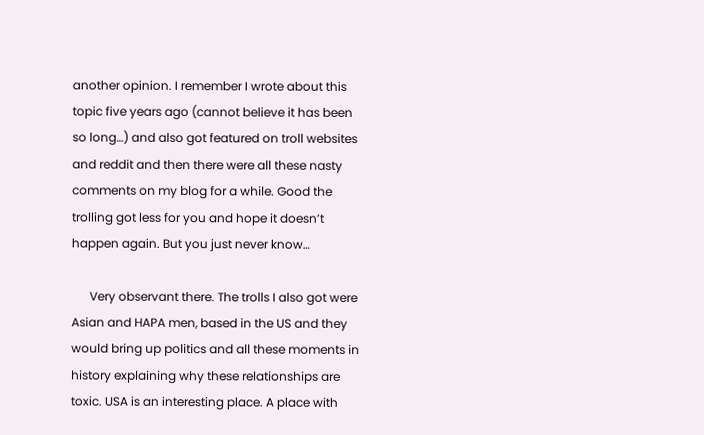another opinion. I remember I wrote about this topic five years ago (cannot believe it has been so long…) and also got featured on troll websites and reddit and then there were all these nasty comments on my blog for a while. Good the trolling got less for you and hope it doesn’t happen again. But you just never know…

      Very observant there. The trolls I also got were Asian and HAPA men, based in the US and they would bring up politics and all these moments in history explaining why these relationships are toxic. USA is an interesting place. A place with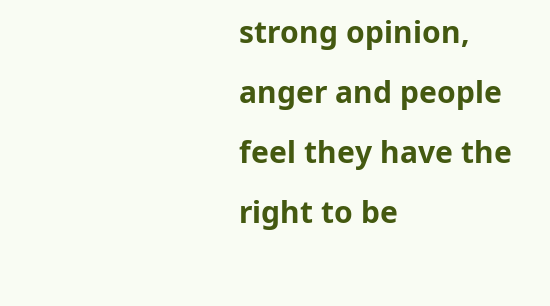strong opinion, anger and people feel they have the right to be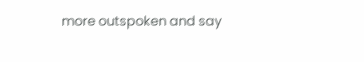more outspoken and say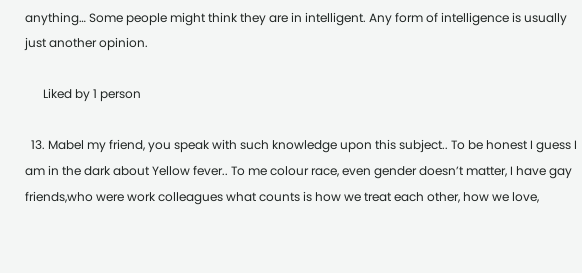anything… Some people might think they are in intelligent. Any form of intelligence is usually just another opinion.

      Liked by 1 person

  13. Mabel my friend, you speak with such knowledge upon this subject.. To be honest I guess I am in the dark about Yellow fever.. To me colour race, even gender doesn’t matter, I have gay friends,who were work colleagues what counts is how we treat each other, how we love,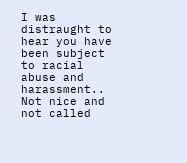I was distraught to hear you have been subject to racial abuse and harassment.. Not nice and not called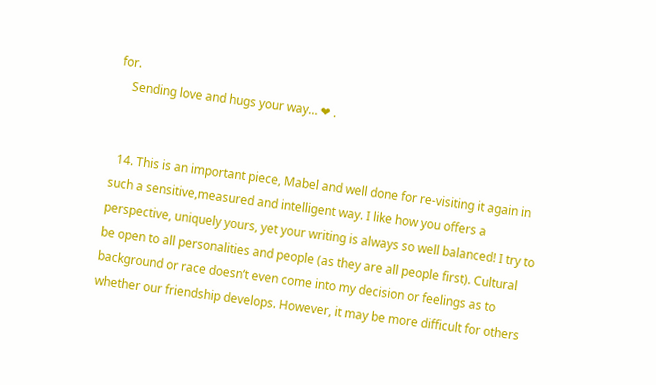for.
    Sending love and hugs your way… ❤ .


  14. This is an important piece, Mabel and well done for re-visiting it again in such a sensitive,measured and intelligent way. I like how you offers a perspective, uniquely yours, yet your writing is always so well balanced! I try to be open to all personalities and people (as they are all people first). Cultural background or race doesn’t even come into my decision or feelings as to whether our friendship develops. However, it may be more difficult for others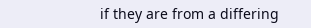if they are from a differing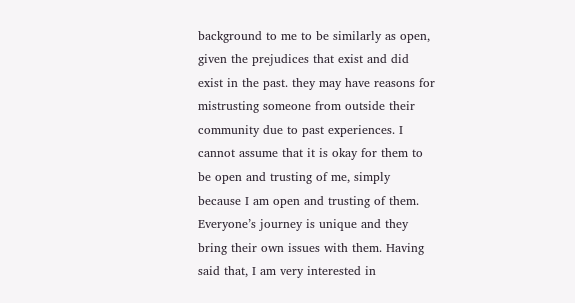background to me to be similarly as open, given the prejudices that exist and did exist in the past. they may have reasons for mistrusting someone from outside their community due to past experiences. I cannot assume that it is okay for them to be open and trusting of me, simply because I am open and trusting of them. Everyone’s journey is unique and they bring their own issues with them. Having said that, I am very interested in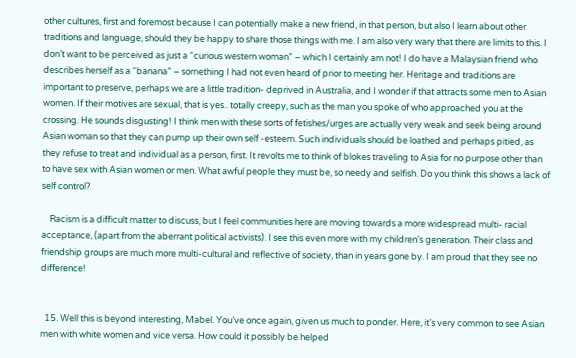other cultures, first and foremost because I can potentially make a new friend, in that person, but also I learn about other traditions and language, should they be happy to share those things with me. I am also very wary that there are limits to this. I don’t want to be perceived as just a “curious western woman” – which I certainly am not! I do have a Malaysian friend who describes herself as a “banana” – something I had not even heard of prior to meeting her. Heritage and traditions are important to preserve, perhaps we are a little tradition- deprived in Australia, and I wonder if that attracts some men to Asian women. If their motives are sexual, that is yes.. totally creepy, such as the man you spoke of who approached you at the crossing. He sounds disgusting! I think men with these sorts of fetishes/urges are actually very weak and seek being around Asian woman so that they can pump up their own self -esteem. Such individuals should be loathed and perhaps pitied, as they refuse to treat and individual as a person, first. It revolts me to think of blokes traveling to Asia for no purpose other than to have sex with Asian women or men. What awful people they must be, so needy and selfish. Do you think this shows a lack of self control?

    Racism is a difficult matter to discuss, but I feel communities here are moving towards a more widespread multi- racial acceptance, (apart from the aberrant political activists). I see this even more with my children’s generation. Their class and friendship groups are much more multi-cultural and reflective of society, than in years gone by. I am proud that they see no difference!


  15. Well this is beyond interesting, Mabel. You’ve once again, given us much to ponder. Here, it’s very common to see Asian men with white women and vice versa. How could it possibly be helped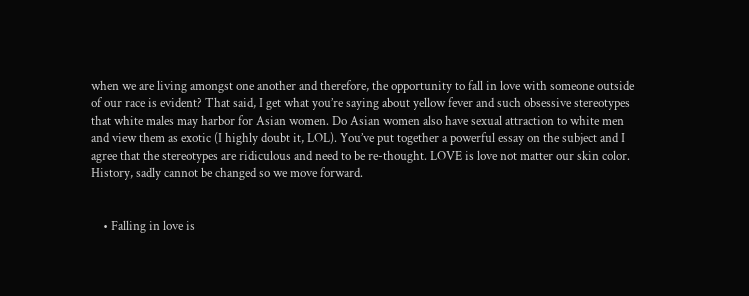when we are living amongst one another and therefore, the opportunity to fall in love with someone outside of our race is evident? That said, I get what you’re saying about yellow fever and such obsessive stereotypes that white males may harbor for Asian women. Do Asian women also have sexual attraction to white men and view them as exotic (I highly doubt it, LOL). You’ve put together a powerful essay on the subject and I agree that the stereotypes are ridiculous and need to be re-thought. LOVE is love not matter our skin color. History, sadly cannot be changed so we move forward.


    • Falling in love is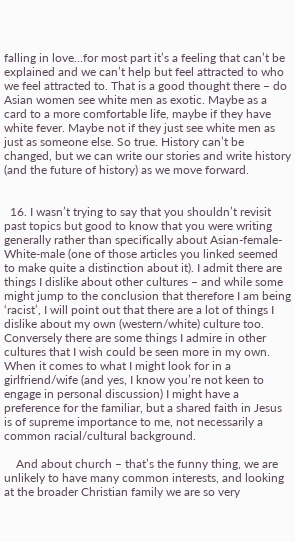falling in love…for most part it’s a feeling that can’t be explained and we can’t help but feel attracted to who we feel attracted to. That is a good thought there – do Asian women see white men as exotic. Maybe as a card to a more comfortable life, maybe if they have white fever. Maybe not if they just see white men as just as someone else. So true. History can’t be changed, but we can write our stories and write history (and the future of history) as we move forward.


  16. I wasn’t trying to say that you shouldn’t revisit past topics but good to know that you were writing generally rather than specifically about Asian-female-White-male (one of those articles you linked seemed to make quite a distinction about it). I admit there are things I dislike about other cultures – and while some might jump to the conclusion that therefore I am being ‘racist’, I will point out that there are a lot of things I dislike about my own (western/white) culture too. Conversely there are some things I admire in other cultures that I wish could be seen more in my own. When it comes to what I might look for in a girlfriend/wife (and yes, I know you’re not keen to engage in personal discussion) I might have a preference for the familiar, but a shared faith in Jesus is of supreme importance to me, not necessarily a common racial/cultural background.

    And about church – that’s the funny thing, we are unlikely to have many common interests, and looking at the broader Christian family we are so very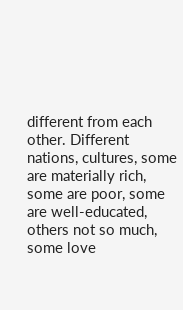different from each other. Different nations, cultures, some are materially rich, some are poor, some are well-educated, others not so much, some love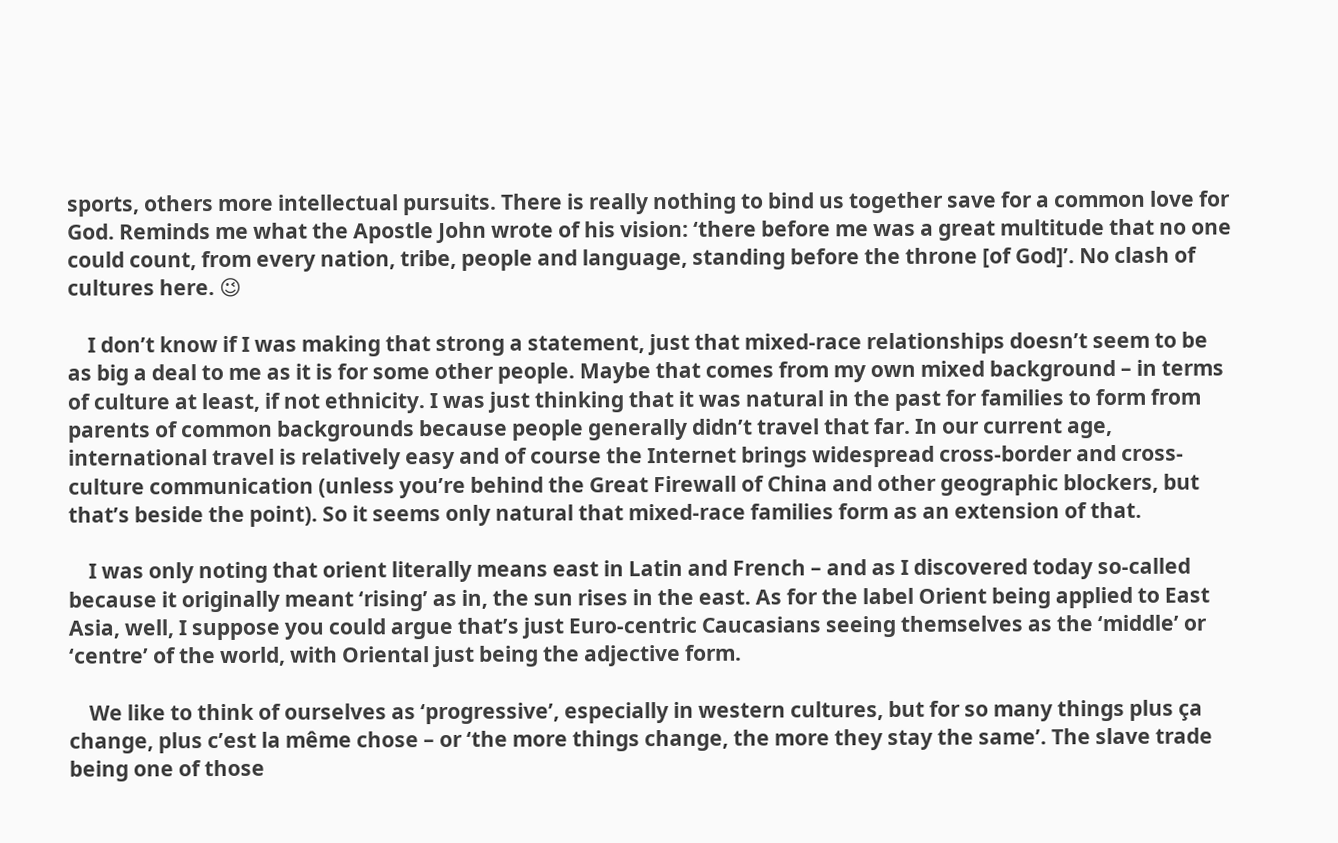sports, others more intellectual pursuits. There is really nothing to bind us together save for a common love for God. Reminds me what the Apostle John wrote of his vision: ‘there before me was a great multitude that no one could count, from every nation, tribe, people and language, standing before the throne [of God]’. No clash of cultures here. 😉

    I don’t know if I was making that strong a statement, just that mixed-race relationships doesn’t seem to be as big a deal to me as it is for some other people. Maybe that comes from my own mixed background – in terms of culture at least, if not ethnicity. I was just thinking that it was natural in the past for families to form from parents of common backgrounds because people generally didn’t travel that far. In our current age, international travel is relatively easy and of course the Internet brings widespread cross-border and cross-culture communication (unless you’re behind the Great Firewall of China and other geographic blockers, but that’s beside the point). So it seems only natural that mixed-race families form as an extension of that.

    I was only noting that orient literally means east in Latin and French – and as I discovered today so-called because it originally meant ‘rising’ as in, the sun rises in the east. As for the label Orient being applied to East Asia, well, I suppose you could argue that’s just Euro-centric Caucasians seeing themselves as the ‘middle’ or ‘centre’ of the world, with Oriental just being the adjective form.

    We like to think of ourselves as ‘progressive’, especially in western cultures, but for so many things plus ça change, plus c’est la même chose – or ‘the more things change, the more they stay the same’. The slave trade being one of those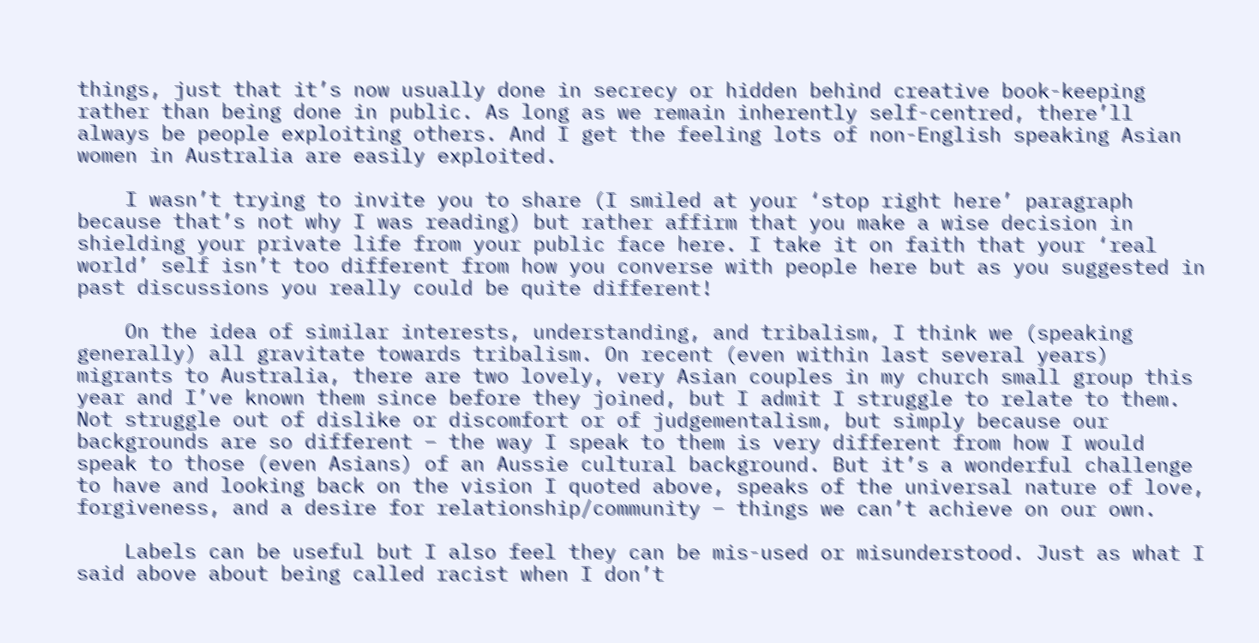things, just that it’s now usually done in secrecy or hidden behind creative book-keeping rather than being done in public. As long as we remain inherently self-centred, there’ll always be people exploiting others. And I get the feeling lots of non-English speaking Asian women in Australia are easily exploited.

    I wasn’t trying to invite you to share (I smiled at your ‘stop right here’ paragraph because that’s not why I was reading) but rather affirm that you make a wise decision in shielding your private life from your public face here. I take it on faith that your ‘real world’ self isn’t too different from how you converse with people here but as you suggested in past discussions you really could be quite different!

    On the idea of similar interests, understanding, and tribalism, I think we (speaking generally) all gravitate towards tribalism. On recent (even within last several years) migrants to Australia, there are two lovely, very Asian couples in my church small group this year and I’ve known them since before they joined, but I admit I struggle to relate to them. Not struggle out of dislike or discomfort or of judgementalism, but simply because our backgrounds are so different – the way I speak to them is very different from how I would speak to those (even Asians) of an Aussie cultural background. But it’s a wonderful challenge to have and looking back on the vision I quoted above, speaks of the universal nature of love, forgiveness, and a desire for relationship/community – things we can’t achieve on our own.

    Labels can be useful but I also feel they can be mis-used or misunderstood. Just as what I said above about being called racist when I don’t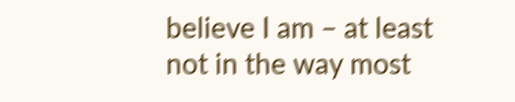believe I am – at least not in the way most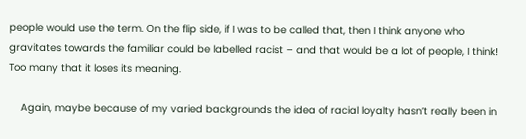people would use the term. On the flip side, if I was to be called that, then I think anyone who gravitates towards the familiar could be labelled racist – and that would be a lot of people, I think! Too many that it loses its meaning.

    Again, maybe because of my varied backgrounds the idea of racial loyalty hasn’t really been in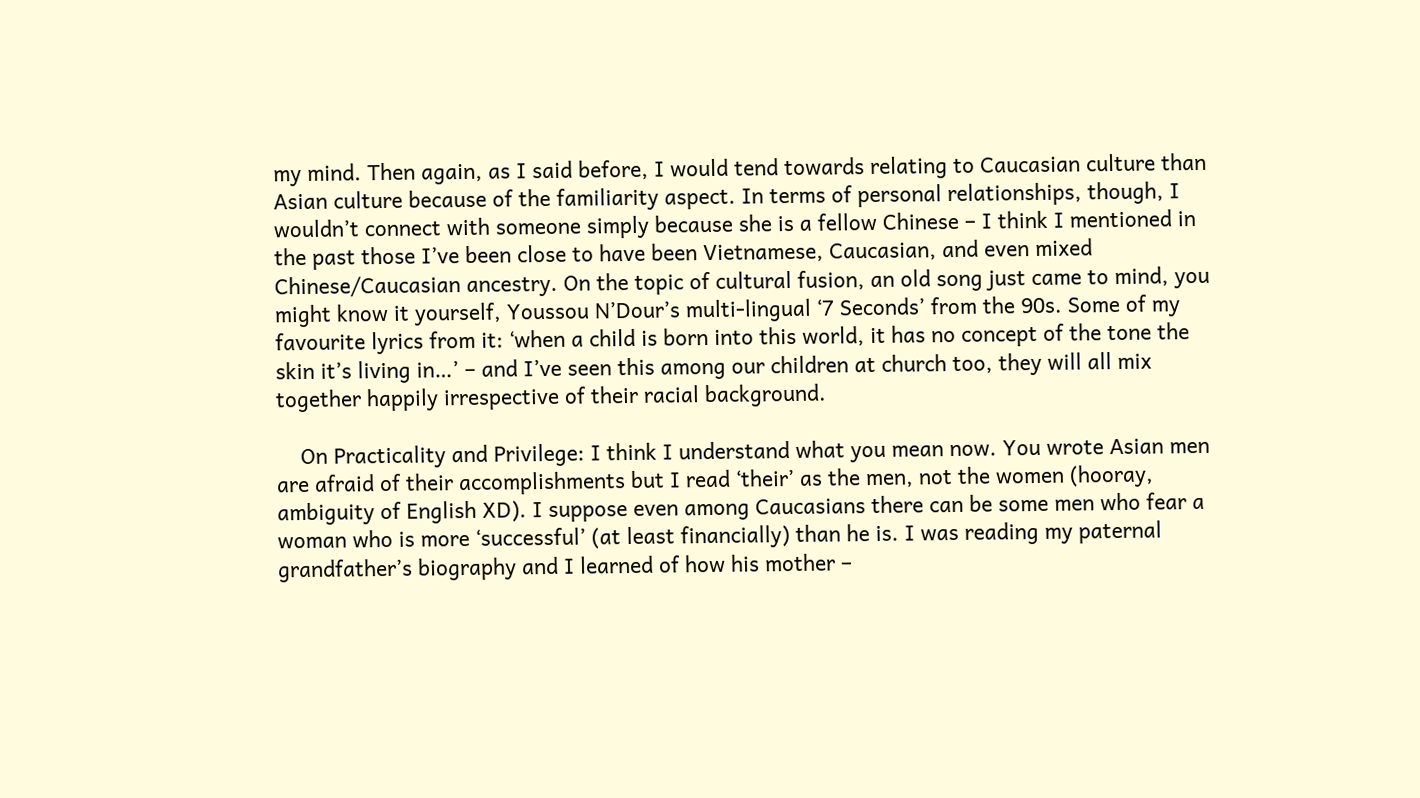my mind. Then again, as I said before, I would tend towards relating to Caucasian culture than Asian culture because of the familiarity aspect. In terms of personal relationships, though, I wouldn’t connect with someone simply because she is a fellow Chinese – I think I mentioned in the past those I’ve been close to have been Vietnamese, Caucasian, and even mixed Chinese/Caucasian ancestry. On the topic of cultural fusion, an old song just came to mind, you might know it yourself, Youssou N’Dour’s multi-lingual ‘7 Seconds’ from the 90s. Some of my favourite lyrics from it: ‘when a child is born into this world, it has no concept of the tone the skin it’s living in…’ – and I’ve seen this among our children at church too, they will all mix together happily irrespective of their racial background.

    On Practicality and Privilege: I think I understand what you mean now. You wrote Asian men are afraid of their accomplishments but I read ‘their’ as the men, not the women (hooray, ambiguity of English XD). I suppose even among Caucasians there can be some men who fear a woman who is more ‘successful’ (at least financially) than he is. I was reading my paternal grandfather’s biography and I learned of how his mother –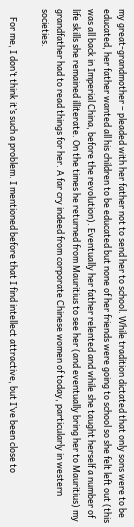my great-grandmother – pleaded with her father not to send her to school. While tradition dictated that only sons were to be educated, her father wanted all his children to be educated but none of her friends were going to school so she felt left out (this was all back in Imperial China, before the revolution). Eventually her father relented and while she taught herself a number of life skills she remained illiterate. On the times he returned from Mauritius to see her (and eventually bring her to Mauritius) my grandfather had to read things for her. A far cry indeed from corporate Chinese women of today, particularly in western societies.

    For me, I don’t think it’s such a problem. I mentioned before that I find intellect attractive, but I’ve been close to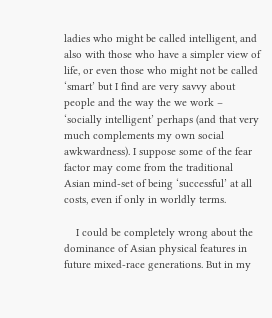ladies who might be called intelligent, and also with those who have a simpler view of life, or even those who might not be called ‘smart’ but I find are very savvy about people and the way the we work – ‘socially intelligent’ perhaps (and that very much complements my own social awkwardness). I suppose some of the fear factor may come from the traditional Asian mind-set of being ‘successful’ at all costs, even if only in worldly terms.

    I could be completely wrong about the dominance of Asian physical features in future mixed-race generations. But in my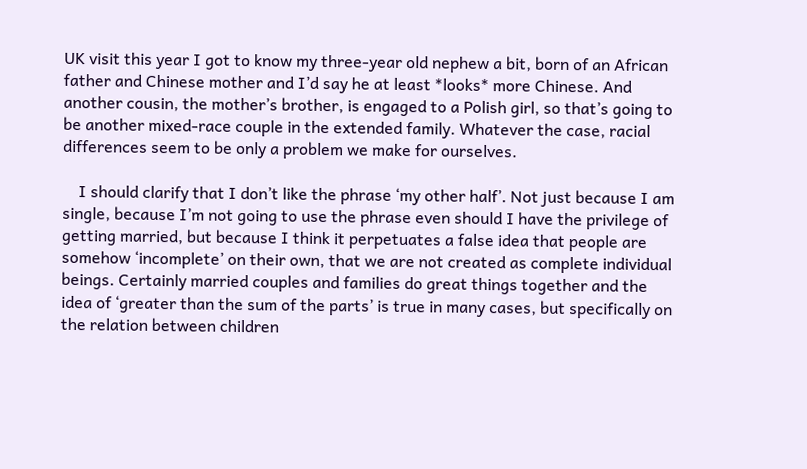UK visit this year I got to know my three-year old nephew a bit, born of an African father and Chinese mother and I’d say he at least *looks* more Chinese. And another cousin, the mother’s brother, is engaged to a Polish girl, so that’s going to be another mixed-race couple in the extended family. Whatever the case, racial differences seem to be only a problem we make for ourselves.

    I should clarify that I don’t like the phrase ‘my other half’. Not just because I am single, because I’m not going to use the phrase even should I have the privilege of getting married, but because I think it perpetuates a false idea that people are somehow ‘incomplete’ on their own, that we are not created as complete individual beings. Certainly married couples and families do great things together and the idea of ‘greater than the sum of the parts’ is true in many cases, but specifically on the relation between children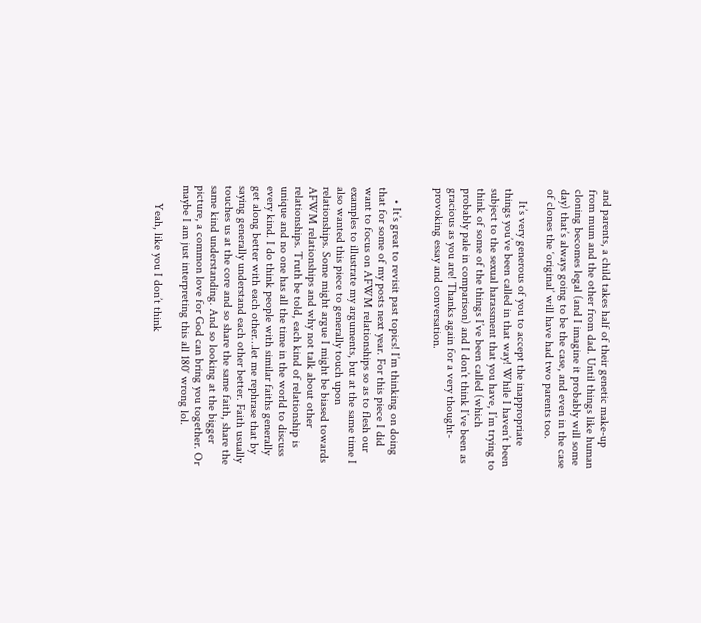and parents, a child takes half of their genetic make-up from mum and the other from dad. Until things like human cloning becomes legal (and I imagine it probably will some day) that’s always going to be the case, and even in the case of clones the ‘original’ will have had two parents too.

    It’s very generous of you to accept the inappropriate things you’ve been called in that way! While I haven’t been subject to the sexual harassment that you have, I’m trying to think of some of the things I’ve been called (which probably pale in comparison) and I don’t think I’ve been as gracious as you are! Thanks again for a very thought-provoking essay and conversation.


    • It’s great to revisit past topics! I’m thinking on doing that for some of my posts next year. For this piece I did want to focus on AFWM relationships so as to flesh our examples to illustrate my arguments, but at the same time I also wanted this piece to generally touch upon relationships. Some might argue I might be biased towards AFWM relationships and why not talk about other relationships. Truth be told, each kind of relationship is unique and no one has all the time in the world to discuss every kind. I do think people with similar faiths generally get along better with each other…let me rephrase that by saying generally understand each other better. Faith usually touches us at the core and so share the same faith, share the same kind understanding. And so looking at the bigger picture, a common love for God can bring you together. Or maybe I am just interpreting this all 180′ wrong lol.

      Yeah, like you I don’t think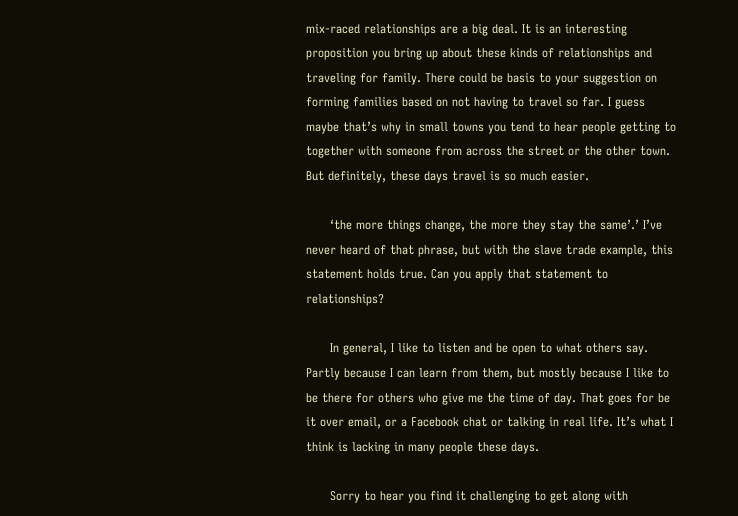mix-raced relationships are a big deal. It is an interesting proposition you bring up about these kinds of relationships and traveling for family. There could be basis to your suggestion on forming families based on not having to travel so far. I guess maybe that’s why in small towns you tend to hear people getting to together with someone from across the street or the other town. But definitely, these days travel is so much easier.

      ‘the more things change, the more they stay the same’.’ I’ve never heard of that phrase, but with the slave trade example, this statement holds true. Can you apply that statement to relationships?

      In general, I like to listen and be open to what others say. Partly because I can learn from them, but mostly because I like to be there for others who give me the time of day. That goes for be it over email, or a Facebook chat or talking in real life. It’s what I think is lacking in many people these days.

      Sorry to hear you find it challenging to get along with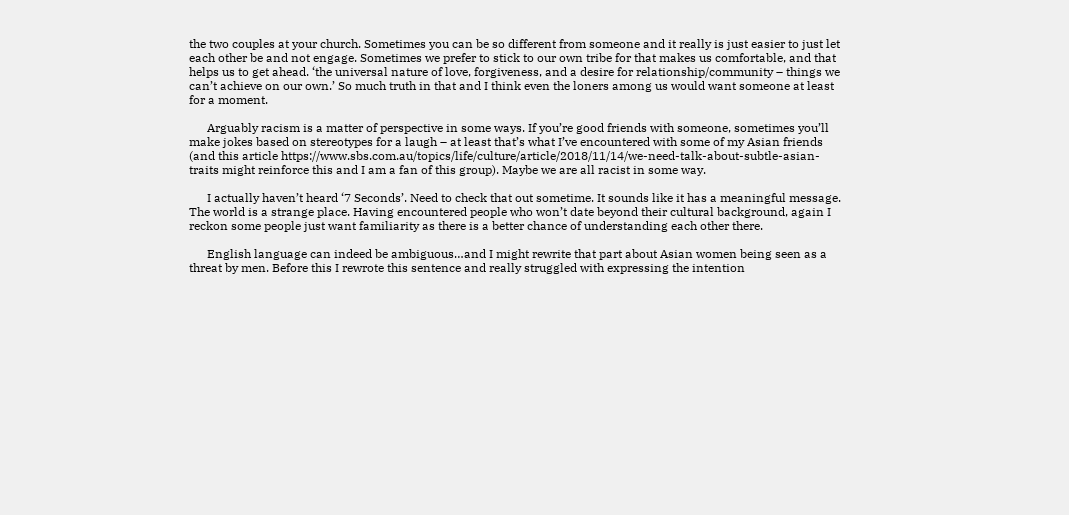the two couples at your church. Sometimes you can be so different from someone and it really is just easier to just let each other be and not engage. Sometimes we prefer to stick to our own tribe for that makes us comfortable, and that helps us to get ahead. ‘the universal nature of love, forgiveness, and a desire for relationship/community – things we can’t achieve on our own.’ So much truth in that and I think even the loners among us would want someone at least for a moment.

      Arguably racism is a matter of perspective in some ways. If you’re good friends with someone, sometimes you’ll make jokes based on stereotypes for a laugh – at least that’s what I’ve encountered with some of my Asian friends (and this article https://www.sbs.com.au/topics/life/culture/article/2018/11/14/we-need-talk-about-subtle-asian-traits might reinforce this and I am a fan of this group). Maybe we are all racist in some way.

      I actually haven’t heard ‘7 Seconds’. Need to check that out sometime. It sounds like it has a meaningful message. The world is a strange place. Having encountered people who won’t date beyond their cultural background, again I reckon some people just want familiarity as there is a better chance of understanding each other there.

      English language can indeed be ambiguous…and I might rewrite that part about Asian women being seen as a threat by men. Before this I rewrote this sentence and really struggled with expressing the intention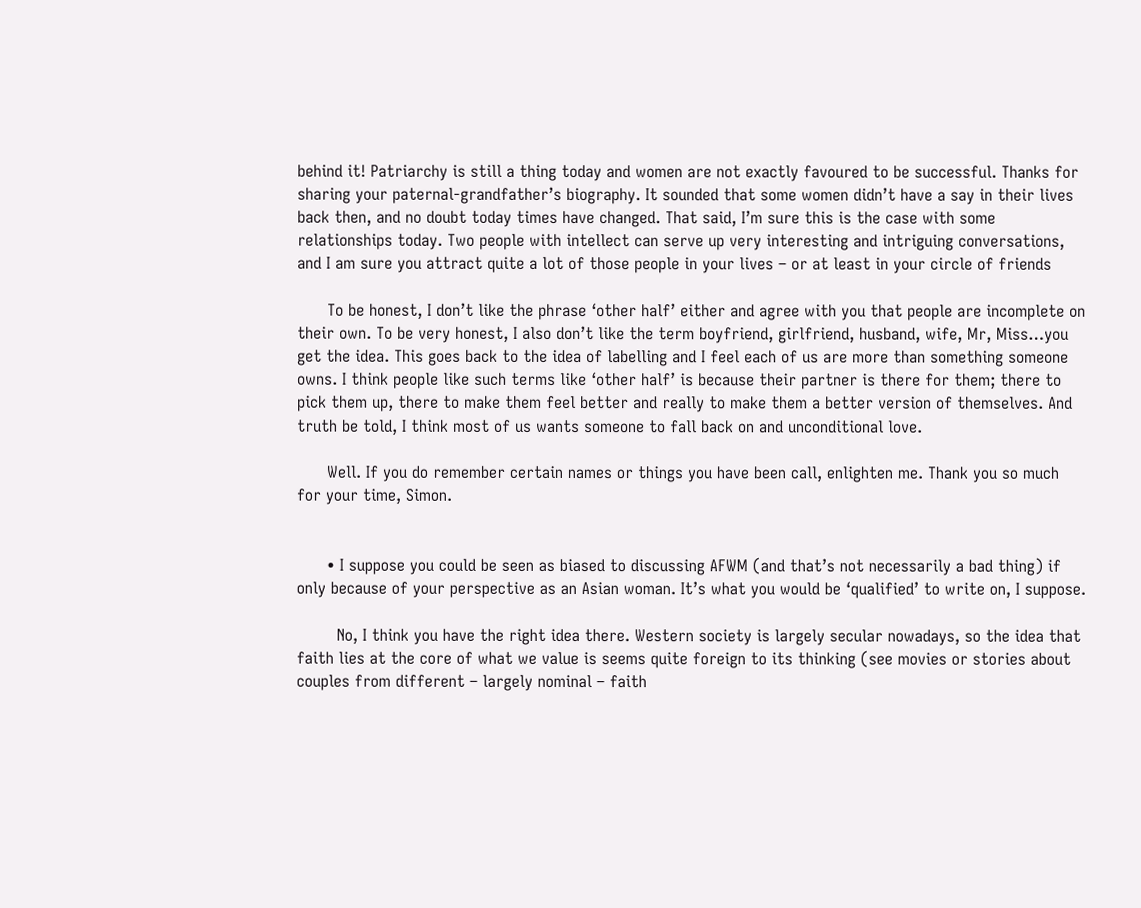behind it! Patriarchy is still a thing today and women are not exactly favoured to be successful. Thanks for sharing your paternal-grandfather’s biography. It sounded that some women didn’t have a say in their lives back then, and no doubt today times have changed. That said, I’m sure this is the case with some relationships today. Two people with intellect can serve up very interesting and intriguing conversations, and I am sure you attract quite a lot of those people in your lives – or at least in your circle of friends

      To be honest, I don’t like the phrase ‘other half’ either and agree with you that people are incomplete on their own. To be very honest, I also don’t like the term boyfriend, girlfriend, husband, wife, Mr, Miss…you get the idea. This goes back to the idea of labelling and I feel each of us are more than something someone owns. I think people like such terms like ‘other half’ is because their partner is there for them; there to pick them up, there to make them feel better and really to make them a better version of themselves. And truth be told, I think most of us wants someone to fall back on and unconditional love.

      Well. If you do remember certain names or things you have been call, enlighten me. Thank you so much for your time, Simon.


      • I suppose you could be seen as biased to discussing AFWM (and that’s not necessarily a bad thing) if only because of your perspective as an Asian woman. It’s what you would be ‘qualified’ to write on, I suppose.

        No, I think you have the right idea there. Western society is largely secular nowadays, so the idea that faith lies at the core of what we value is seems quite foreign to its thinking (see movies or stories about couples from different – largely nominal – faith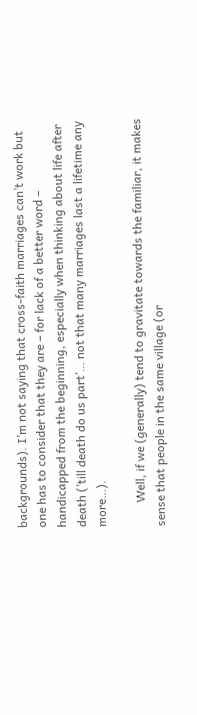backgrounds). I’m not saying that cross-faith marriages can’t work but one has to consider that they are – for lack of a better word – handicapped from the beginning, especially when thinking about life after death (’till death do us part’… not that many marriages last a lifetime any more…).

        Well, if we (generally) tend to gravitate towards the familiar, it makes sense that people in the same village (or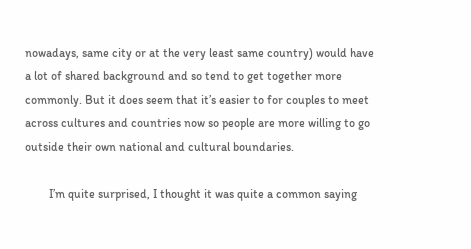nowadays, same city or at the very least same country) would have a lot of shared background and so tend to get together more commonly. But it does seem that it’s easier to for couples to meet across cultures and countries now so people are more willing to go outside their own national and cultural boundaries.

        I’m quite surprised, I thought it was quite a common saying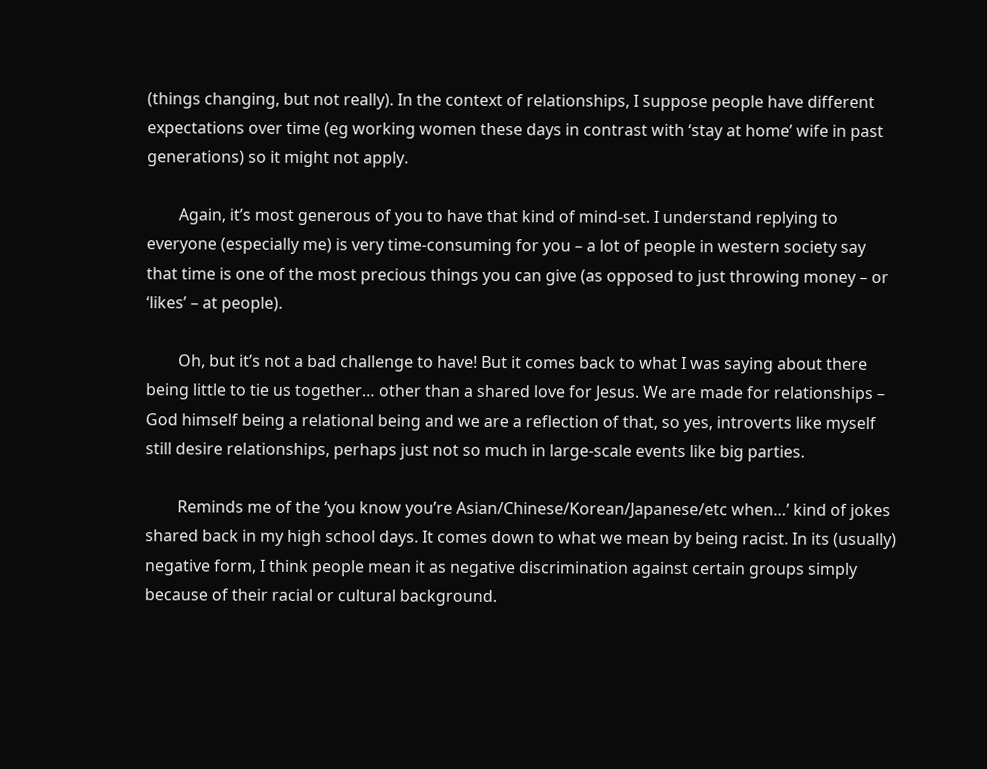(things changing, but not really). In the context of relationships, I suppose people have different expectations over time (eg working women these days in contrast with ‘stay at home’ wife in past generations) so it might not apply.

        Again, it’s most generous of you to have that kind of mind-set. I understand replying to everyone (especially me) is very time-consuming for you – a lot of people in western society say that time is one of the most precious things you can give (as opposed to just throwing money – or ‘likes’ – at people).

        Oh, but it’s not a bad challenge to have! But it comes back to what I was saying about there being little to tie us together… other than a shared love for Jesus. We are made for relationships – God himself being a relational being and we are a reflection of that, so yes, introverts like myself still desire relationships, perhaps just not so much in large-scale events like big parties.

        Reminds me of the ‘you know you’re Asian/Chinese/Korean/Japanese/etc when…’ kind of jokes shared back in my high school days. It comes down to what we mean by being racist. In its (usually) negative form, I think people mean it as negative discrimination against certain groups simply because of their racial or cultural background.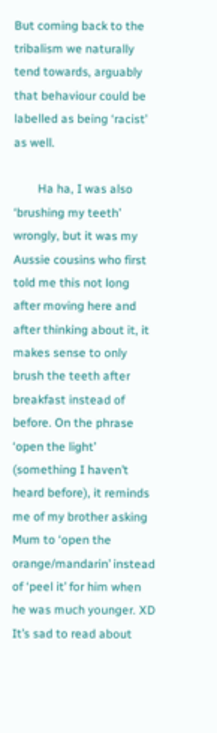But coming back to the tribalism we naturally tend towards, arguably that behaviour could be labelled as being ‘racist’ as well.

        Ha ha, I was also ‘brushing my teeth’ wrongly, but it was my Aussie cousins who first told me this not long after moving here and after thinking about it, it makes sense to only brush the teeth after breakfast instead of before. On the phrase ‘open the light’ (something I haven’t heard before), it reminds me of my brother asking Mum to ‘open the orange/mandarin’ instead of ‘peel it’ for him when he was much younger. XD It’s sad to read about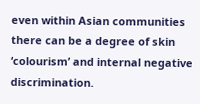even within Asian communities there can be a degree of skin ‘colourism’ and internal negative discrimination.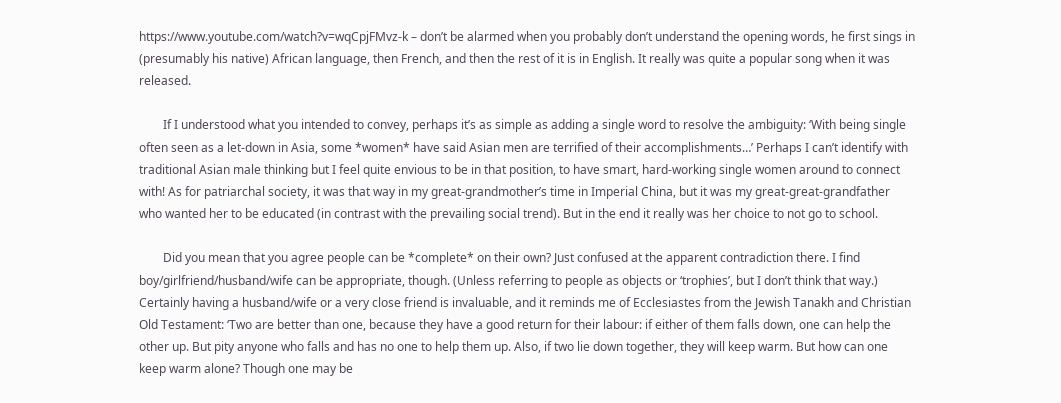https://www.youtube.com/watch?v=wqCpjFMvz-k – don’t be alarmed when you probably don’t understand the opening words, he first sings in (presumably his native) African language, then French, and then the rest of it is in English. It really was quite a popular song when it was released.

        If I understood what you intended to convey, perhaps it’s as simple as adding a single word to resolve the ambiguity: ‘With being single often seen as a let-down in Asia, some *women* have said Asian men are terrified of their accomplishments…’ Perhaps I can’t identify with traditional Asian male thinking but I feel quite envious to be in that position, to have smart, hard-working single women around to connect with! As for patriarchal society, it was that way in my great-grandmother’s time in Imperial China, but it was my great-great-grandfather who wanted her to be educated (in contrast with the prevailing social trend). But in the end it really was her choice to not go to school.

        Did you mean that you agree people can be *complete* on their own? Just confused at the apparent contradiction there. I find boy/girlfriend/husband/wife can be appropriate, though. (Unless referring to people as objects or ‘trophies’, but I don’t think that way.) Certainly having a husband/wife or a very close friend is invaluable, and it reminds me of Ecclesiastes from the Jewish Tanakh and Christian Old Testament: ‘Two are better than one, because they have a good return for their labour: if either of them falls down, one can help the other up. But pity anyone who falls and has no one to help them up. Also, if two lie down together, they will keep warm. But how can one keep warm alone? Though one may be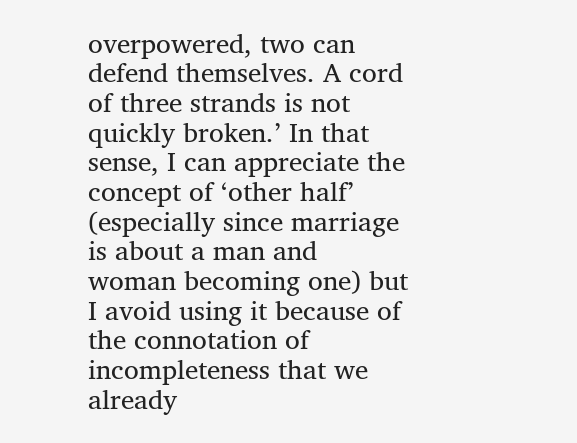overpowered, two can defend themselves. A cord of three strands is not quickly broken.’ In that sense, I can appreciate the concept of ‘other half’ (especially since marriage is about a man and woman becoming one) but I avoid using it because of the connotation of incompleteness that we already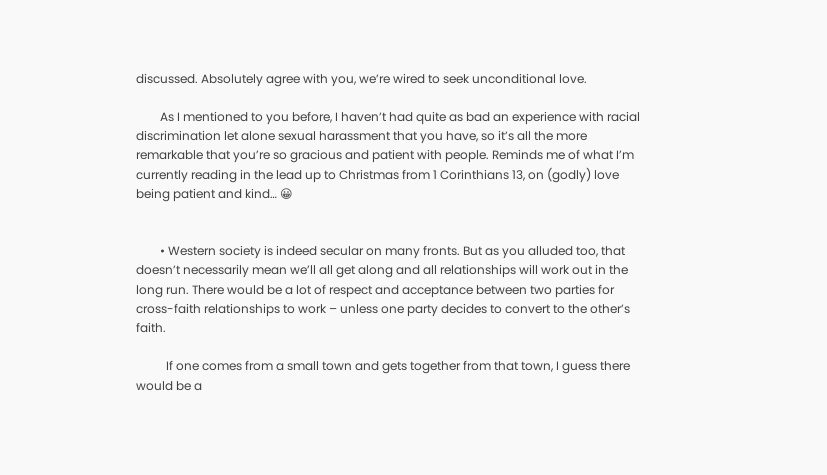discussed. Absolutely agree with you, we’re wired to seek unconditional love.

        As I mentioned to you before, I haven’t had quite as bad an experience with racial discrimination let alone sexual harassment that you have, so it’s all the more remarkable that you’re so gracious and patient with people. Reminds me of what I’m currently reading in the lead up to Christmas from 1 Corinthians 13, on (godly) love being patient and kind… 😀


        • Western society is indeed secular on many fronts. But as you alluded too, that doesn’t necessarily mean we’ll all get along and all relationships will work out in the long run. There would be a lot of respect and acceptance between two parties for cross-faith relationships to work – unless one party decides to convert to the other’s faith.

          If one comes from a small town and gets together from that town, I guess there would be a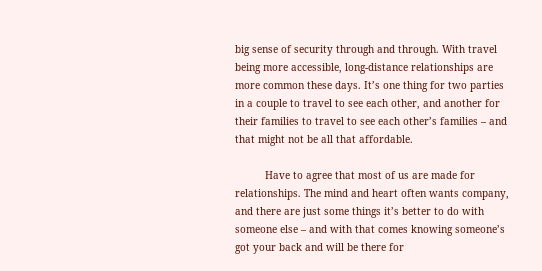big sense of security through and through. With travel being more accessible, long-distance relationships are more common these days. It’s one thing for two parties in a couple to travel to see each other, and another for their families to travel to see each other’s families – and that might not be all that affordable.

          Have to agree that most of us are made for relationships. The mind and heart often wants company, and there are just some things it’s better to do with someone else – and with that comes knowing someone’s got your back and will be there for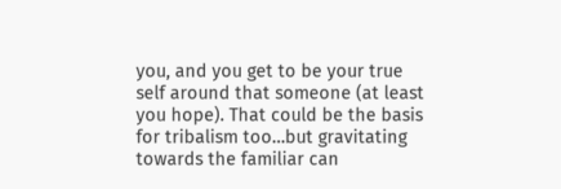you, and you get to be your true self around that someone (at least you hope). That could be the basis for tribalism too…but gravitating towards the familiar can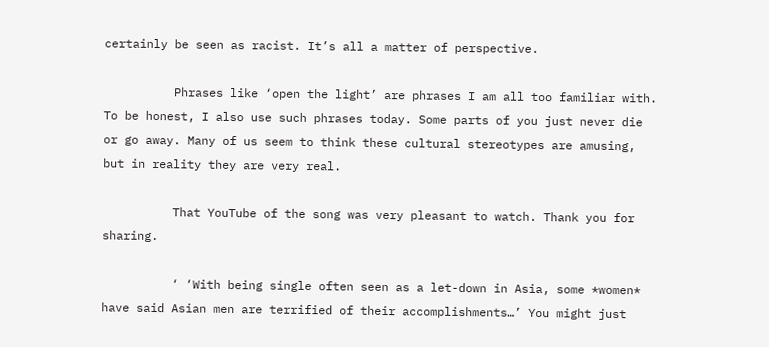certainly be seen as racist. It’s all a matter of perspective.

          Phrases like ‘open the light’ are phrases I am all too familiar with. To be honest, I also use such phrases today. Some parts of you just never die or go away. Many of us seem to think these cultural stereotypes are amusing, but in reality they are very real.

          That YouTube of the song was very pleasant to watch. Thank you for sharing.

          ‘ ‘With being single often seen as a let-down in Asia, some *women* have said Asian men are terrified of their accomplishments…’ You might just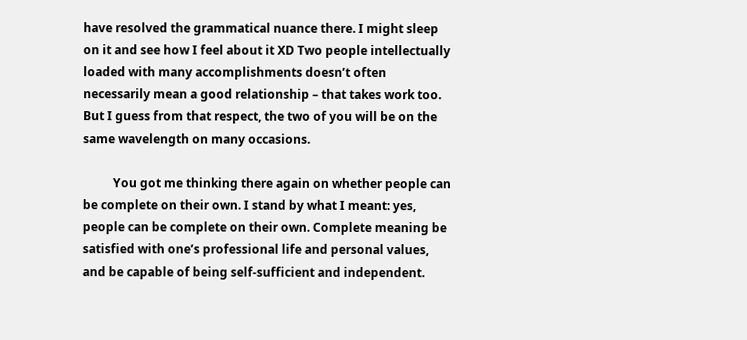have resolved the grammatical nuance there. I might sleep on it and see how I feel about it XD Two people intellectually loaded with many accomplishments doesn’t often necessarily mean a good relationship – that takes work too. But I guess from that respect, the two of you will be on the same wavelength on many occasions.

          You got me thinking there again on whether people can be complete on their own. I stand by what I meant: yes, people can be complete on their own. Complete meaning be satisfied with one’s professional life and personal values, and be capable of being self-sufficient and independent.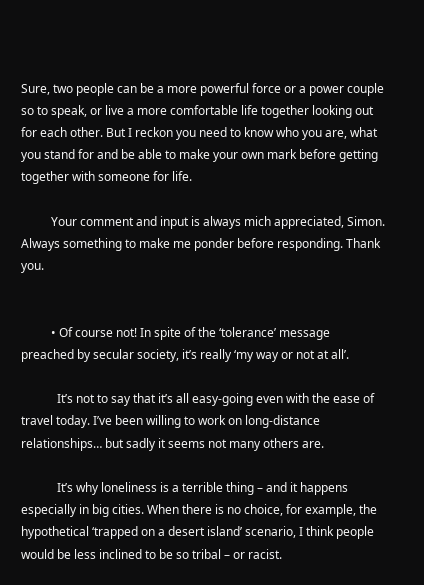Sure, two people can be a more powerful force or a power couple so to speak, or live a more comfortable life together looking out for each other. But I reckon you need to know who you are, what you stand for and be able to make your own mark before getting together with someone for life.

          Your comment and input is always mich appreciated, Simon. Always something to make me ponder before responding. Thank you.


          • Of course not! In spite of the ‘tolerance’ message preached by secular society, it’s really ‘my way or not at all’.

            It’s not to say that it’s all easy-going even with the ease of travel today. I’ve been willing to work on long-distance relationships… but sadly it seems not many others are.

            It’s why loneliness is a terrible thing – and it happens especially in big cities. When there is no choice, for example, the hypothetical ‘trapped on a desert island’ scenario, I think people would be less inclined to be so tribal – or racist.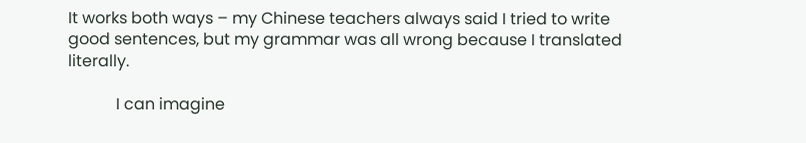It works both ways – my Chinese teachers always said I tried to write good sentences, but my grammar was all wrong because I translated literally.

            I can imagine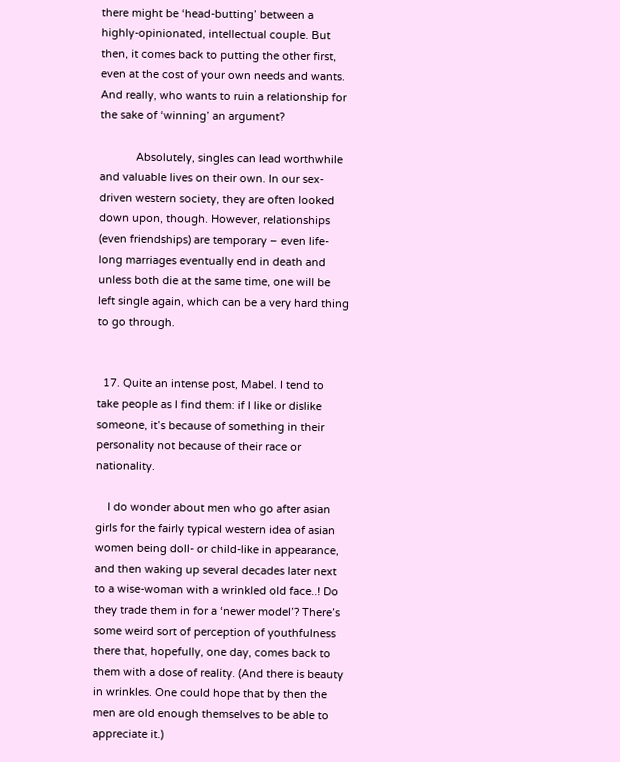there might be ‘head-butting’ between a highly-opinionated, intellectual couple. But then, it comes back to putting the other first, even at the cost of your own needs and wants. And really, who wants to ruin a relationship for the sake of ‘winning’ an argument?

            Absolutely, singles can lead worthwhile and valuable lives on their own. In our sex-driven western society, they are often looked down upon, though. However, relationships (even friendships) are temporary – even life-long marriages eventually end in death and unless both die at the same time, one will be left single again, which can be a very hard thing to go through.


  17. Quite an intense post, Mabel. I tend to take people as I find them: if I like or dislike someone, it’s because of something in their personality not because of their race or nationality.

    I do wonder about men who go after asian girls for the fairly typical western idea of asian women being doll- or child-like in appearance, and then waking up several decades later next to a wise-woman with a wrinkled old face..! Do they trade them in for a ‘newer model’? There’s some weird sort of perception of youthfulness there that, hopefully, one day, comes back to them with a dose of reality. (And there is beauty in wrinkles. One could hope that by then the men are old enough themselves to be able to appreciate it.)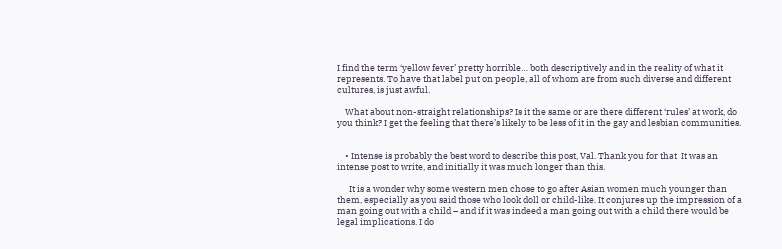I find the term ‘yellow fever’ pretty horrible… both descriptively and in the reality of what it represents. To have that label put on people, all of whom are from such diverse and different cultures, is just awful.

    What about non-straight relationships? Is it the same or are there different ‘rules’ at work, do you think? I get the feeling that there’s likely to be less of it in the gay and lesbian communities.


    • Intense is probably the best word to describe this post, Val. Thank you for that  It was an intense post to write, and initially it was much longer than this.

      It is a wonder why some western men chose to go after Asian women much younger than them, especially as you said those who look doll or child-like. It conjures up the impression of a man going out with a child – and if it was indeed a man going out with a child there would be legal implications. I do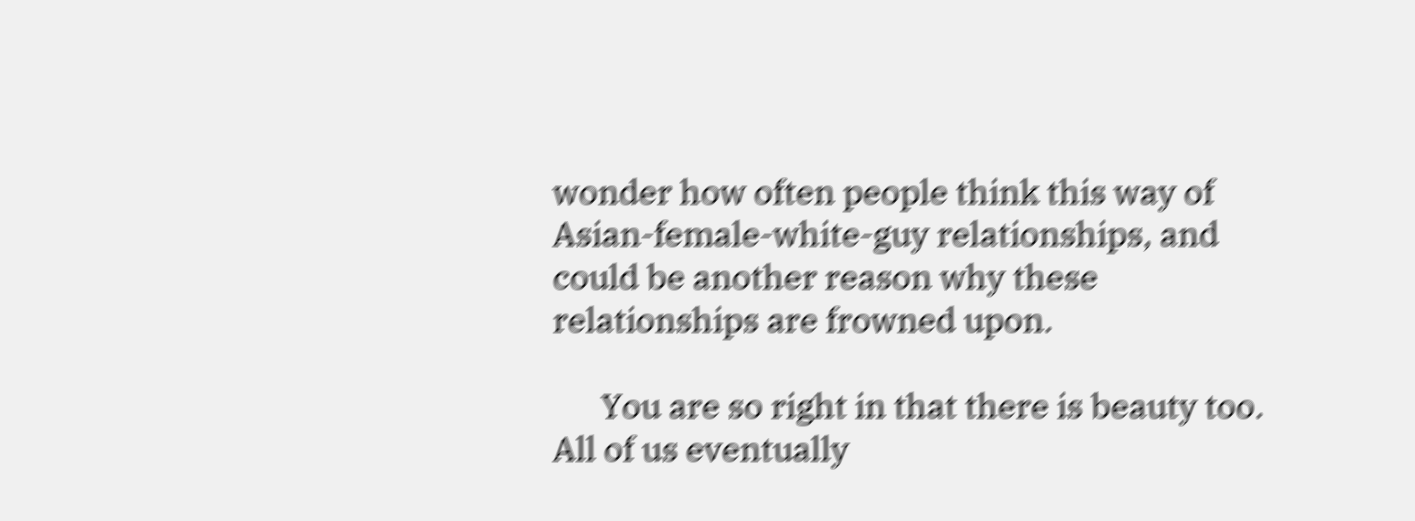wonder how often people think this way of Asian-female-white-guy relationships, and could be another reason why these relationships are frowned upon.

      You are so right in that there is beauty too. All of us eventually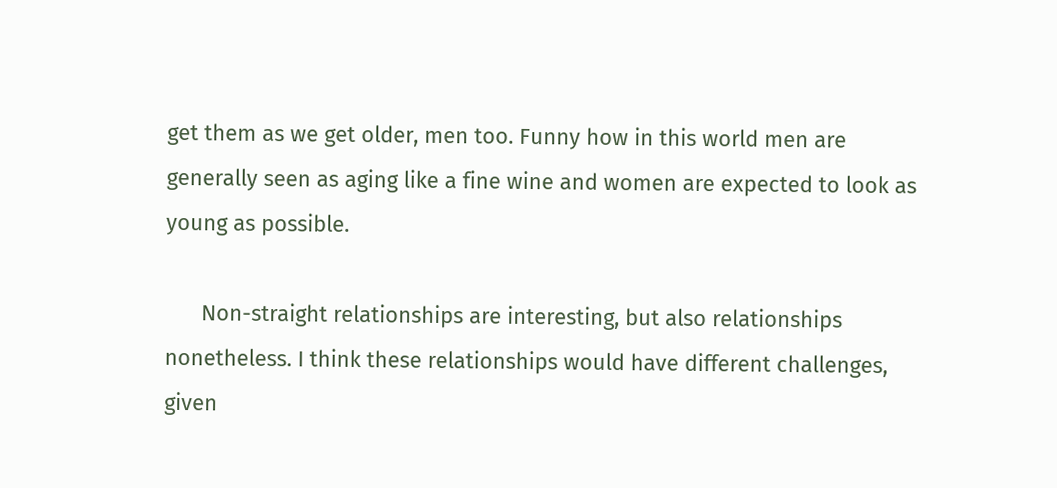get them as we get older, men too. Funny how in this world men are generally seen as aging like a fine wine and women are expected to look as young as possible.

      Non-straight relationships are interesting, but also relationships nonetheless. I think these relationships would have different challenges, given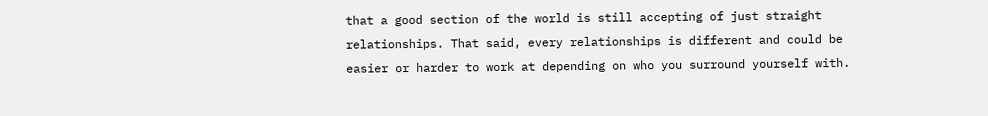that a good section of the world is still accepting of just straight relationships. That said, every relationships is different and could be easier or harder to work at depending on who you surround yourself with.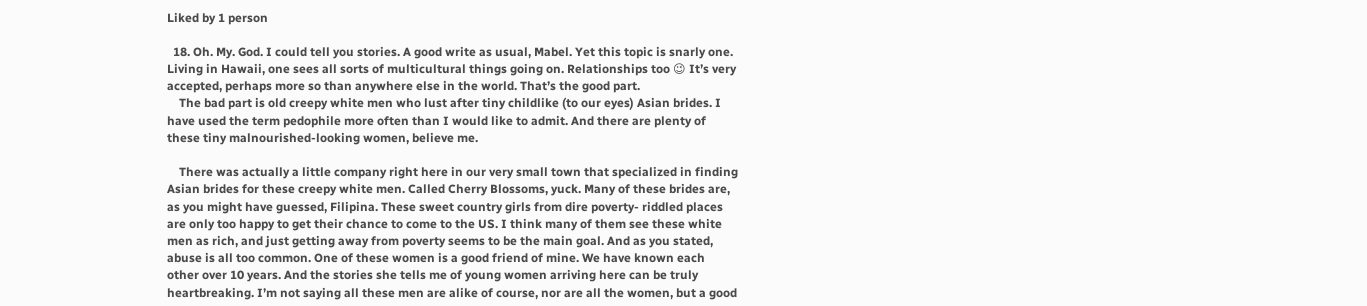Liked by 1 person

  18. Oh. My. God. I could tell you stories. A good write as usual, Mabel. Yet this topic is snarly one. Living in Hawaii, one sees all sorts of multicultural things going on. Relationships too 😉 It’s very accepted, perhaps more so than anywhere else in the world. That’s the good part.
    The bad part is old creepy white men who lust after tiny childlike (to our eyes) Asian brides. I have used the term pedophile more often than I would like to admit. And there are plenty of these tiny malnourished-looking women, believe me.

    There was actually a little company right here in our very small town that specialized in finding Asian brides for these creepy white men. Called Cherry Blossoms, yuck. Many of these brides are, as you might have guessed, Filipina. These sweet country girls from dire poverty- riddled places are only too happy to get their chance to come to the US. I think many of them see these white men as rich, and just getting away from poverty seems to be the main goal. And as you stated, abuse is all too common. One of these women is a good friend of mine. We have known each other over 10 years. And the stories she tells me of young women arriving here can be truly heartbreaking. I’m not saying all these men are alike of course, nor are all the women, but a good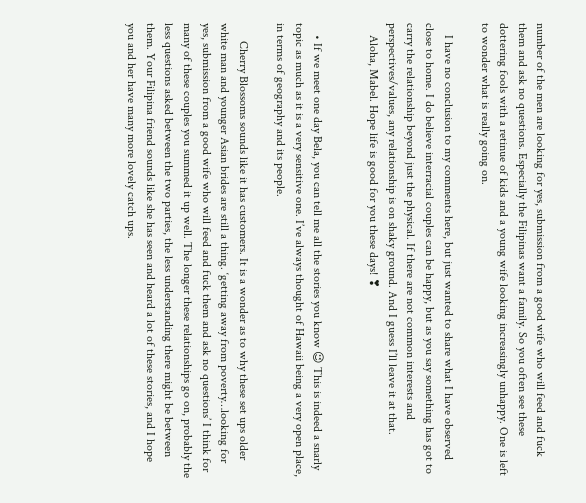number of the men are looking for yes, submission from a good wife who will feed and fuck them and ask no questions. Especially the Filipinas want a family. So you often see these dottering fools with a retinue of kids and a young wife looking increasingly unhappy. One is left to wonder what is really going on.

    I have no conclusion to my comments here, but just wanted to share what I have observed close to home. I do believe interracial couples can be happy, but as you say something has got to carry the relationship beyond just the physical. If there are not common interests and perspectives/values, any relationship is on shaky ground. And I guess I’ll leave it at that.
    Aloha, Mabel. Hope life is good for you these days! ❣


    • If we meet one day Bela, you can tell me all the stories you know 😉 This is indeed a snarly topic as much as it is a very sensitive one. I’ve always thought of Hawaii being a very open place, in terms of geography and its people.

      Cherry Blossoms sounds like it has customers. It is a wonder as to why these set ups older white man and younger Asian brides are still a thing. ‘getting away from poverty…looking for yes, submission from a good wife who will feed and fuck them and ask no questions’ I think for many of these couples you summed it up well. The longer these relationships go on, probably the less questions asked between the two parties, the less understanding there might be between them. Your Filipina friend sounds like she has seen and heard a lot of these stories, and I hope you and her have many more lovely catch ups.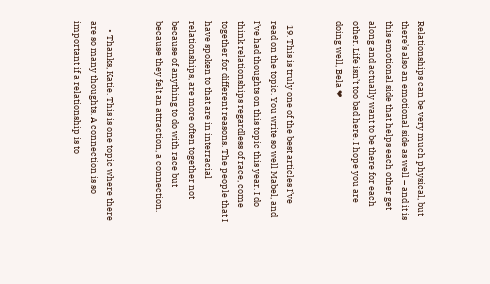Relationships can be very much physical, but there’s also an emotional side as well – and it is this emotional side that helps each other get along and actually want to be there for each other. Life isn’t too bad here. I hope you are doing well, Bela ❤


  19. This is truly one of the best articles I’ve read on the topic. You write so well Mabel, and I’ve had thoughts on this topic this year. I do think relationships regardless of race, come together for different reasons. The people that I have spoken to that are in interracial relationships, are more often together not because of anything to do with race but because they felt an attraction, a connection.


    • Thanks, Katie. This is one topic where there are so many thoughts. A connection is so important if a relationship is to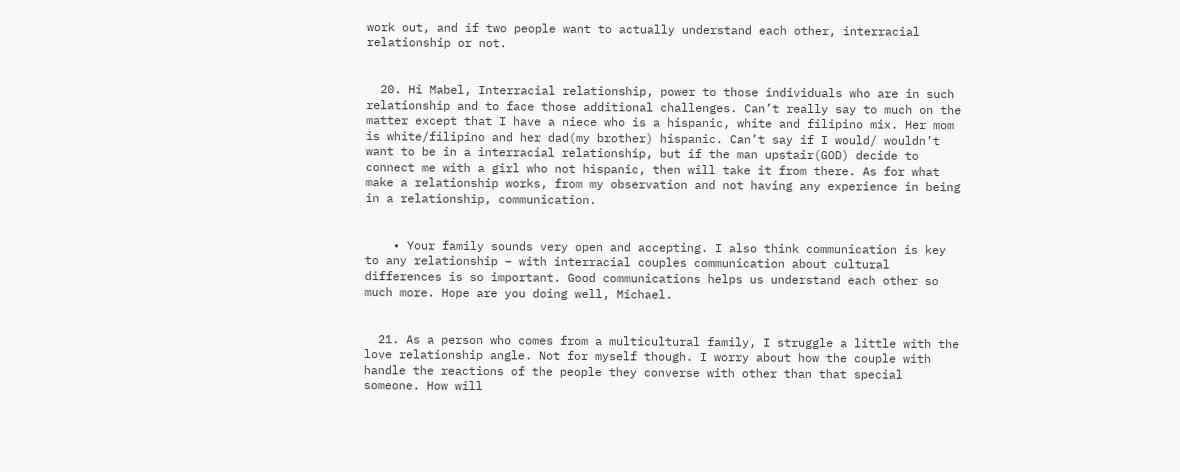work out, and if two people want to actually understand each other, interracial relationship or not.


  20. Hi Mabel, Interracial relationship, power to those individuals who are in such relationship and to face those additional challenges. Can’t really say to much on the matter except that I have a niece who is a hispanic, white and filipino mix. Her mom is white/filipino and her dad(my brother) hispanic. Can’t say if I would/ wouldn’t want to be in a interracial relationship, but if the man upstair(GOD) decide to connect me with a girl who not hispanic, then will take it from there. As for what make a relationship works, from my observation and not having any experience in being in a relationship, communication.


    • Your family sounds very open and accepting. I also think communication is key to any relationship – with interracial couples communication about cultural differences is so important. Good communications helps us understand each other so much more. Hope are you doing well, Michael.


  21. As a person who comes from a multicultural family, I struggle a little with the love relationship angle. Not for myself though. I worry about how the couple with handle the reactions of the people they converse with other than that special someone. How will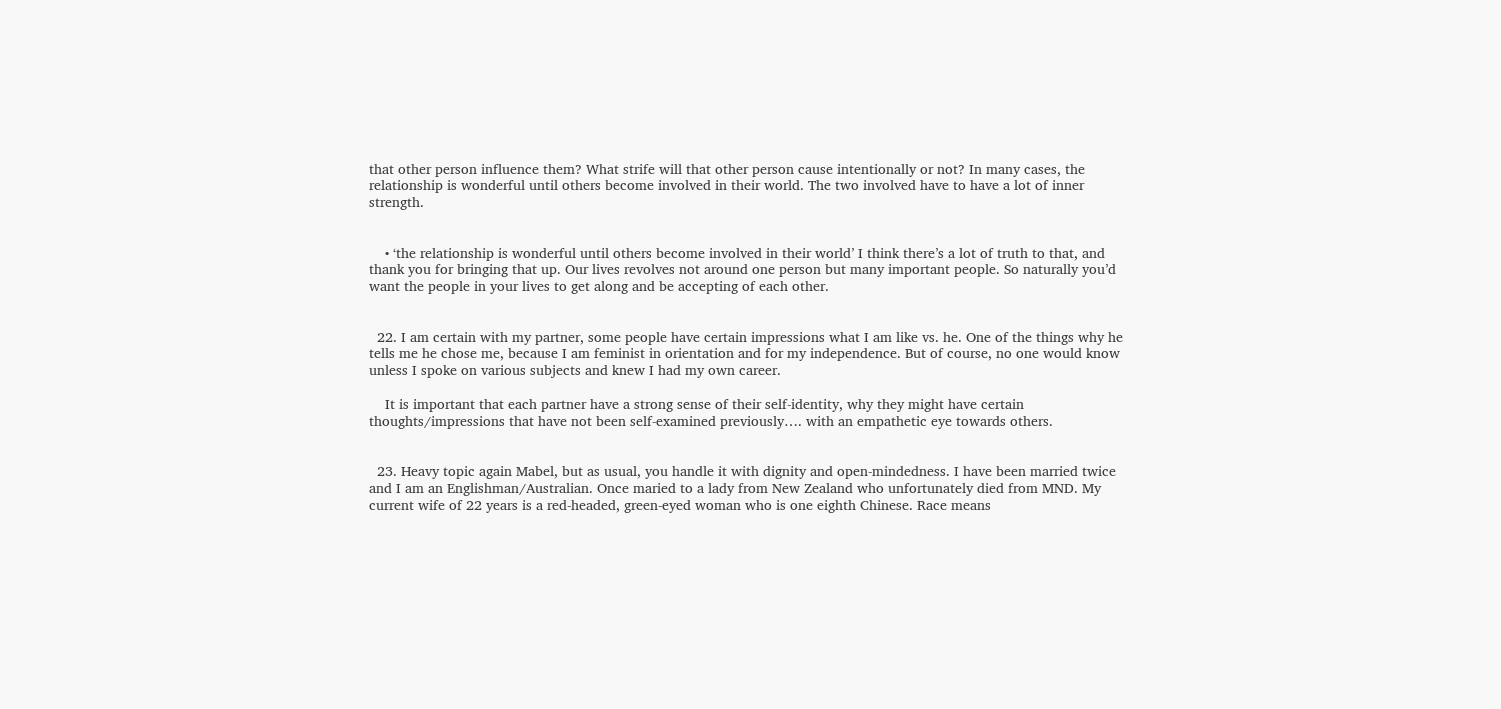that other person influence them? What strife will that other person cause intentionally or not? In many cases, the relationship is wonderful until others become involved in their world. The two involved have to have a lot of inner strength.


    • ‘the relationship is wonderful until others become involved in their world’ I think there’s a lot of truth to that, and thank you for bringing that up. Our lives revolves not around one person but many important people. So naturally you’d want the people in your lives to get along and be accepting of each other.


  22. I am certain with my partner, some people have certain impressions what I am like vs. he. One of the things why he tells me he chose me, because I am feminist in orientation and for my independence. But of course, no one would know unless I spoke on various subjects and knew I had my own career.

    It is important that each partner have a strong sense of their self-identity, why they might have certain thoughts/impressions that have not been self-examined previously…. with an empathetic eye towards others.


  23. Heavy topic again Mabel, but as usual, you handle it with dignity and open-mindedness. I have been married twice and I am an Englishman/Australian. Once maried to a lady from New Zealand who unfortunately died from MND. My current wife of 22 years is a red-headed, green-eyed woman who is one eighth Chinese. Race means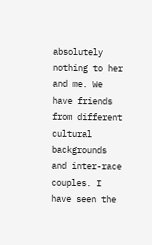absolutely nothing to her and me. We have friends from different cultural backgrounds and inter-race couples. I have seen the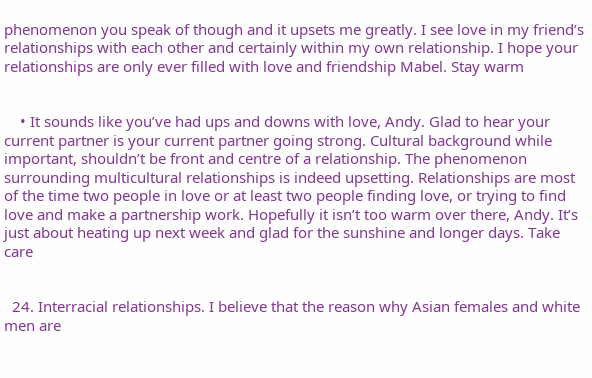phenomenon you speak of though and it upsets me greatly. I see love in my friend’s relationships with each other and certainly within my own relationship. I hope your relationships are only ever filled with love and friendship Mabel. Stay warm


    • It sounds like you’ve had ups and downs with love, Andy. Glad to hear your current partner is your current partner going strong. Cultural background while important, shouldn’t be front and centre of a relationship. The phenomenon surrounding multicultural relationships is indeed upsetting. Relationships are most of the time two people in love or at least two people finding love, or trying to find love and make a partnership work. Hopefully it isn’t too warm over there, Andy. It’s just about heating up next week and glad for the sunshine and longer days. Take care


  24. Interracial relationships. I believe that the reason why Asian females and white men are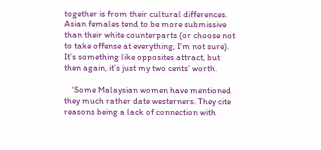together is from their cultural differences. Asian females tend to be more submissive than their white counterparts (or choose not to take offense at everything, I’m not sure). It’s something like opposites attract, but then again, it’s just my two cents’ worth.

    ‘Some Malaysian women have mentioned they much rather date westerners. They cite reasons being a lack of connection with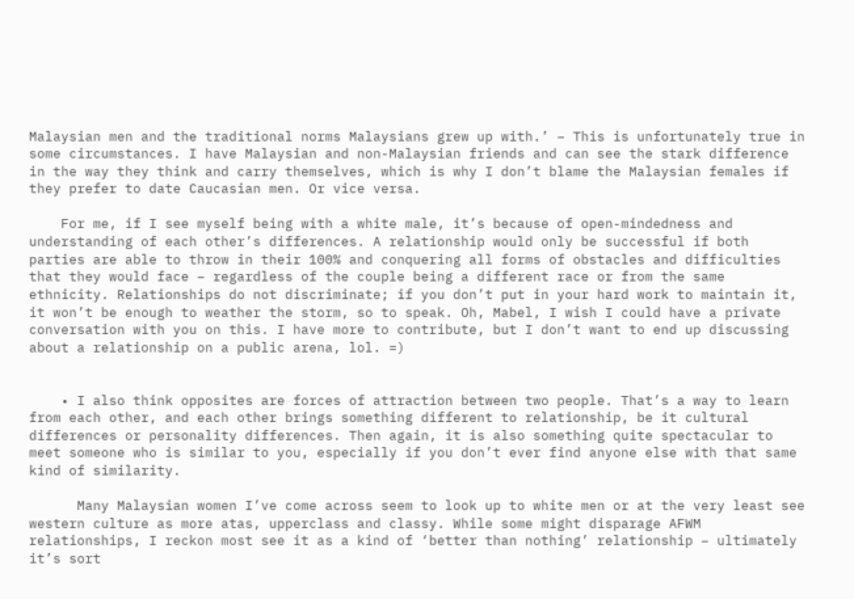Malaysian men and the traditional norms Malaysians grew up with.’ – This is unfortunately true in some circumstances. I have Malaysian and non-Malaysian friends and can see the stark difference in the way they think and carry themselves, which is why I don’t blame the Malaysian females if they prefer to date Caucasian men. Or vice versa.

    For me, if I see myself being with a white male, it’s because of open-mindedness and understanding of each other’s differences. A relationship would only be successful if both parties are able to throw in their 100% and conquering all forms of obstacles and difficulties that they would face – regardless of the couple being a different race or from the same ethnicity. Relationships do not discriminate; if you don’t put in your hard work to maintain it, it won’t be enough to weather the storm, so to speak. Oh, Mabel, I wish I could have a private conversation with you on this. I have more to contribute, but I don’t want to end up discussing about a relationship on a public arena, lol. =)


    • I also think opposites are forces of attraction between two people. That’s a way to learn from each other, and each other brings something different to relationship, be it cultural differences or personality differences. Then again, it is also something quite spectacular to meet someone who is similar to you, especially if you don’t ever find anyone else with that same kind of similarity.

      Many Malaysian women I’ve come across seem to look up to white men or at the very least see western culture as more atas, upperclass and classy. While some might disparage AFWM relationships, I reckon most see it as a kind of ‘better than nothing’ relationship – ultimately it’s sort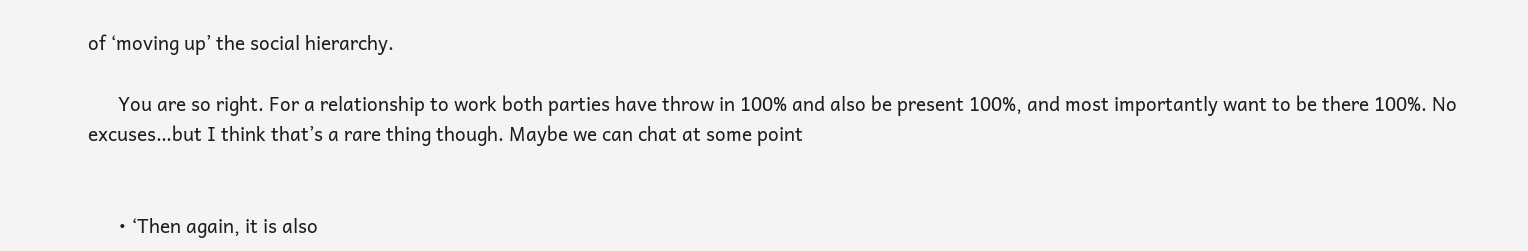of ‘moving up’ the social hierarchy.

      You are so right. For a relationship to work both parties have throw in 100% and also be present 100%, and most importantly want to be there 100%. No excuses…but I think that’s a rare thing though. Maybe we can chat at some point


      • ‘Then again, it is also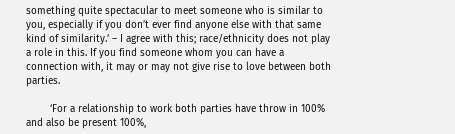something quite spectacular to meet someone who is similar to you, especially if you don’t ever find anyone else with that same kind of similarity.’ – I agree with this; race/ethnicity does not play a role in this. If you find someone whom you can have a connection with, it may or may not give rise to love between both parties.

        ‘For a relationship to work both parties have throw in 100% and also be present 100%,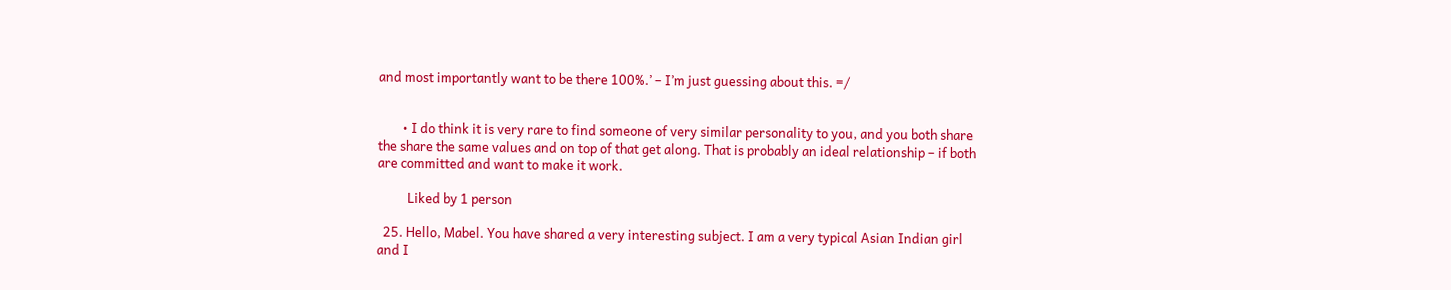and most importantly want to be there 100%.’ – I’m just guessing about this. =/


        • I do think it is very rare to find someone of very similar personality to you, and you both share the share the same values and on top of that get along. That is probably an ideal relationship – if both are committed and want to make it work.

          Liked by 1 person

  25. Hello, Mabel. You have shared a very interesting subject. I am a very typical Asian Indian girl and I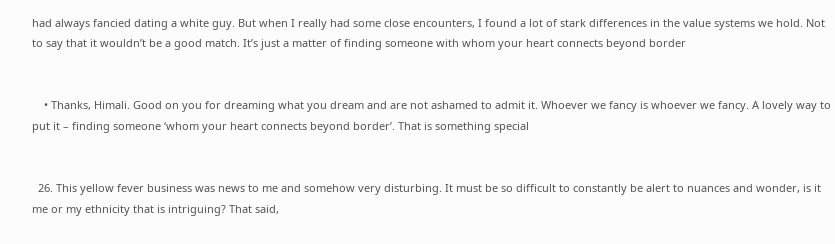had always fancied dating a white guy. But when I really had some close encounters, I found a lot of stark differences in the value systems we hold. Not to say that it wouldn’t be a good match. It’s just a matter of finding someone with whom your heart connects beyond border


    • Thanks, Himali. Good on you for dreaming what you dream and are not ashamed to admit it. Whoever we fancy is whoever we fancy. A lovely way to put it – finding someone ‘whom your heart connects beyond border’. That is something special


  26. This yellow fever business was news to me and somehow very disturbing. It must be so difficult to constantly be alert to nuances and wonder, is it me or my ethnicity that is intriguing? That said,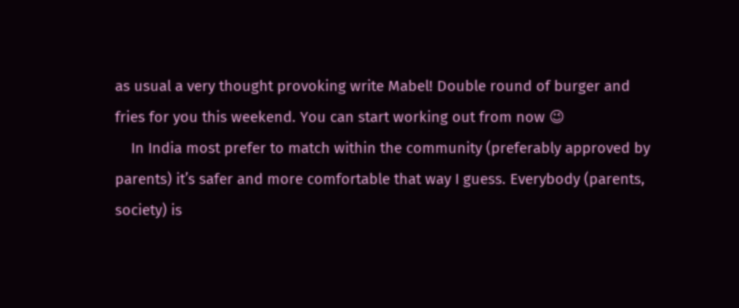as usual a very thought provoking write Mabel! Double round of burger and fries for you this weekend. You can start working out from now 😉
    In India most prefer to match within the community (preferably approved by parents) it’s safer and more comfortable that way I guess. Everybody (parents, society) is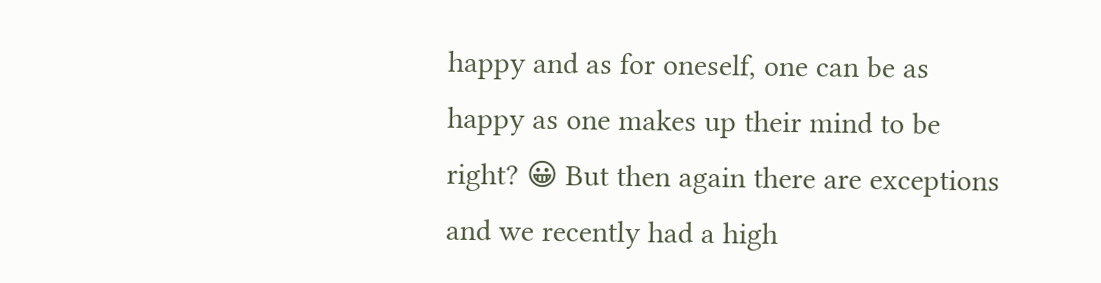happy and as for oneself, one can be as happy as one makes up their mind to be right? 😀 But then again there are exceptions and we recently had a high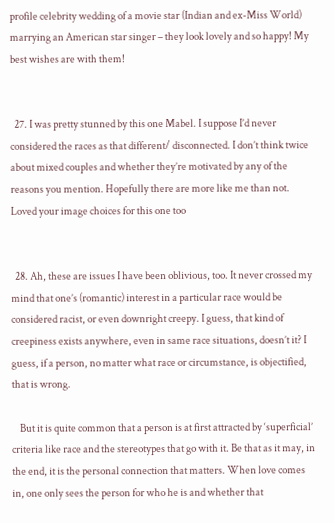profile celebrity wedding of a movie star (Indian and ex-Miss World) marrying an American star singer – they look lovely and so happy! My best wishes are with them!


  27. I was pretty stunned by this one Mabel. I suppose I’d never considered the races as that different/ disconnected. I don’t think twice about mixed couples and whether they’re motivated by any of the reasons you mention. Hopefully there are more like me than not. Loved your image choices for this one too


  28. Ah, these are issues I have been oblivious, too. It never crossed my mind that one’s (romantic) interest in a particular race would be considered racist, or even downright creepy. I guess, that kind of creepiness exists anywhere, even in same race situations, doesn’t it? I guess, if a person, no matter what race or circumstance, is objectified, that is wrong.

    But it is quite common that a person is at first attracted by ‘superficial’ criteria like race and the stereotypes that go with it. Be that as it may, in the end, it is the personal connection that matters. When love comes in, one only sees the person for who he is and whether that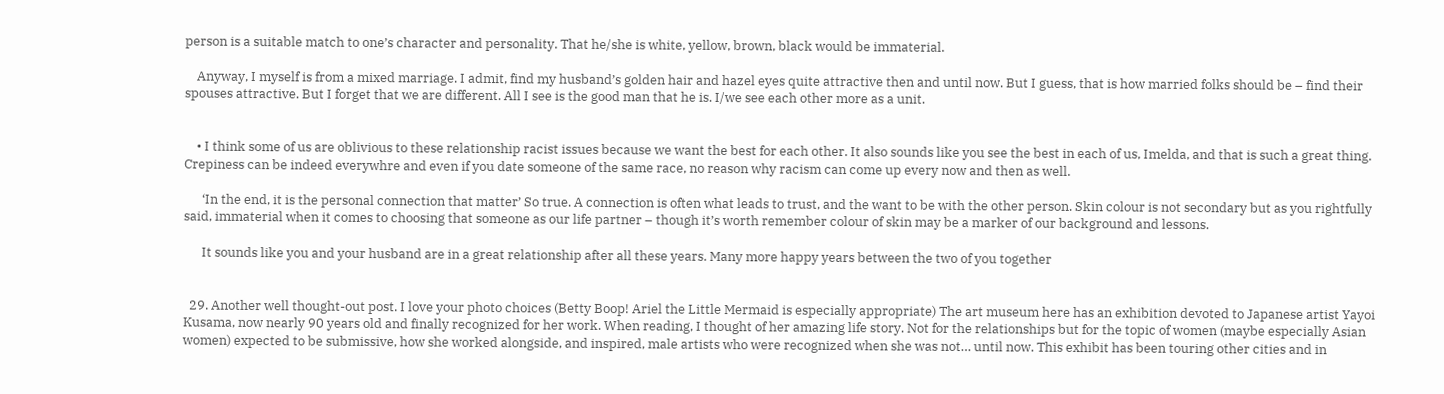person is a suitable match to one’s character and personality. That he/she is white, yellow, brown, black would be immaterial.

    Anyway, I myself is from a mixed marriage. I admit, find my husband’s golden hair and hazel eyes quite attractive then and until now. But I guess, that is how married folks should be – find their spouses attractive. But I forget that we are different. All I see is the good man that he is. I/we see each other more as a unit.


    • I think some of us are oblivious to these relationship racist issues because we want the best for each other. It also sounds like you see the best in each of us, Imelda, and that is such a great thing. Crepiness can be indeed everywhre and even if you date someone of the same race, no reason why racism can come up every now and then as well.

      ‘In the end, it is the personal connection that matter’ So true. A connection is often what leads to trust, and the want to be with the other person. Skin colour is not secondary but as you rightfully said, immaterial when it comes to choosing that someone as our life partner – though it’s worth remember colour of skin may be a marker of our background and lessons.

      It sounds like you and your husband are in a great relationship after all these years. Many more happy years between the two of you together


  29. Another well thought-out post. I love your photo choices (Betty Boop! Ariel the Little Mermaid is especially appropriate) The art museum here has an exhibition devoted to Japanese artist Yayoi Kusama, now nearly 90 years old and finally recognized for her work. When reading, I thought of her amazing life story. Not for the relationships but for the topic of women (maybe especially Asian women) expected to be submissive, how she worked alongside, and inspired, male artists who were recognized when she was not… until now. This exhibit has been touring other cities and in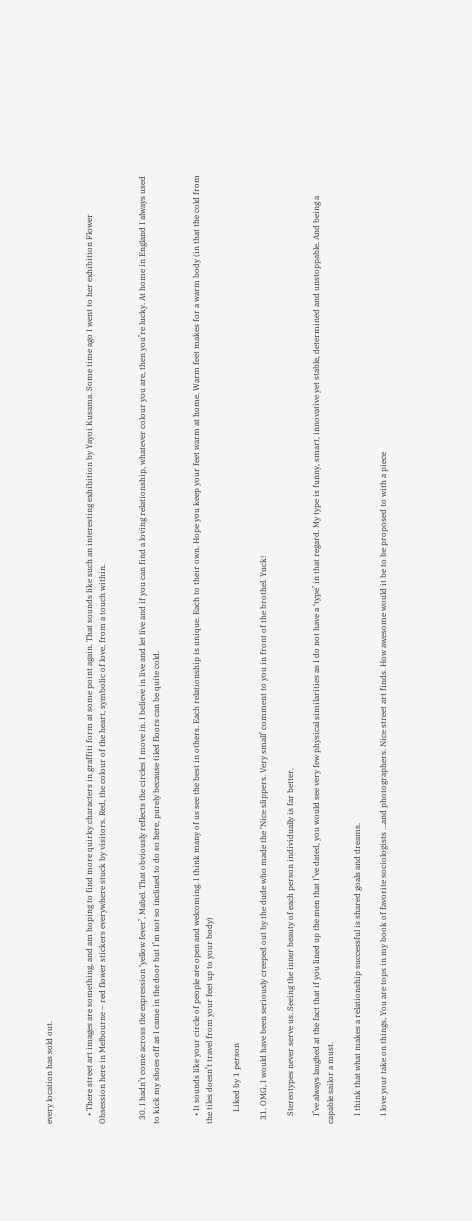every location has sold out.


    • There street art images are something, and am hoping to find more quirky characters in graffiti form at some point again. That sounds like such an interesting exhibition by Yayoi Kusama. Some time ago I went to her exhibition Flower Obsession here in Melbourne – red flower stickers everywhere stuck by visitors. Red, the colour of the heart, symbolic of love, from a touch within.


  30. I hadn’t come across the expression ‘yellow fever’, Mabel. That obviously reflects the circles I move in. I believe in live and let live and if you can find a loving relationship, whatever colour you are, then you’re lucky. At home in England I always used to kick my shoes off as I came in the door but I’m not so inclined to do so here, purely because tiled floors can be quite cold.


    • It sounds like your circle of people are open and welcoming. I think many of us see the best in others. Each relationship is unique. Each to their own. Hope you keep your feet warm at home. Warm feet makes for a warm body (in that the cold from the tiles doesn’t travel from your feet up to your body)

      Liked by 1 person

  31. OMG, I would have been seriously creeped out by the dude who made the ‘Nice slippers. Very small’ comment to you in front of the brothel. Yuck!

    Stereotypes never serve us. Seeing the inner beauty of each person individually is far better.

    I’ve always laughed at the fact that if you lined up the men that I’ve dated, you would see very few physical similarities as I do not have a ‘type’ in that regard. My type is funny, smart, innovative yet stable, determined and unstoppable. And being a capable sailor a must.

    I think that what makes a relationship successful is shared goals and dreams.

    I love your take on things, You are tops in my book of favorite sociologists …and photographers. Nice street art finds. How awesome would it be to be proposed to with a piece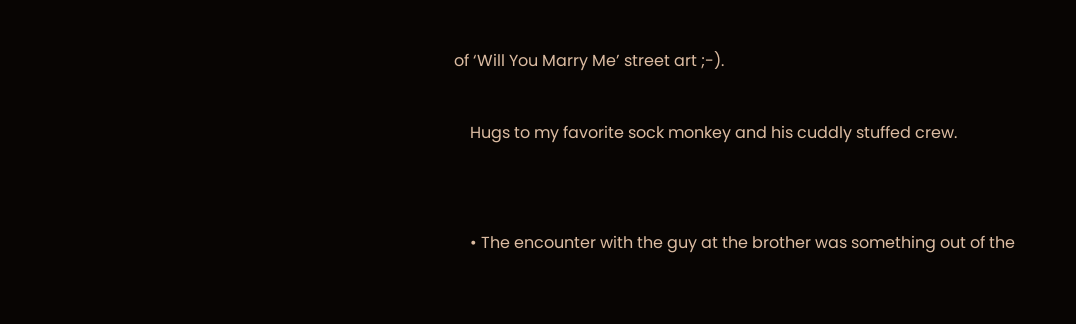of ‘Will You Marry Me’ street art ;-).

    Hugs to my favorite sock monkey and his cuddly stuffed crew.


    • The encounter with the guy at the brother was something out of the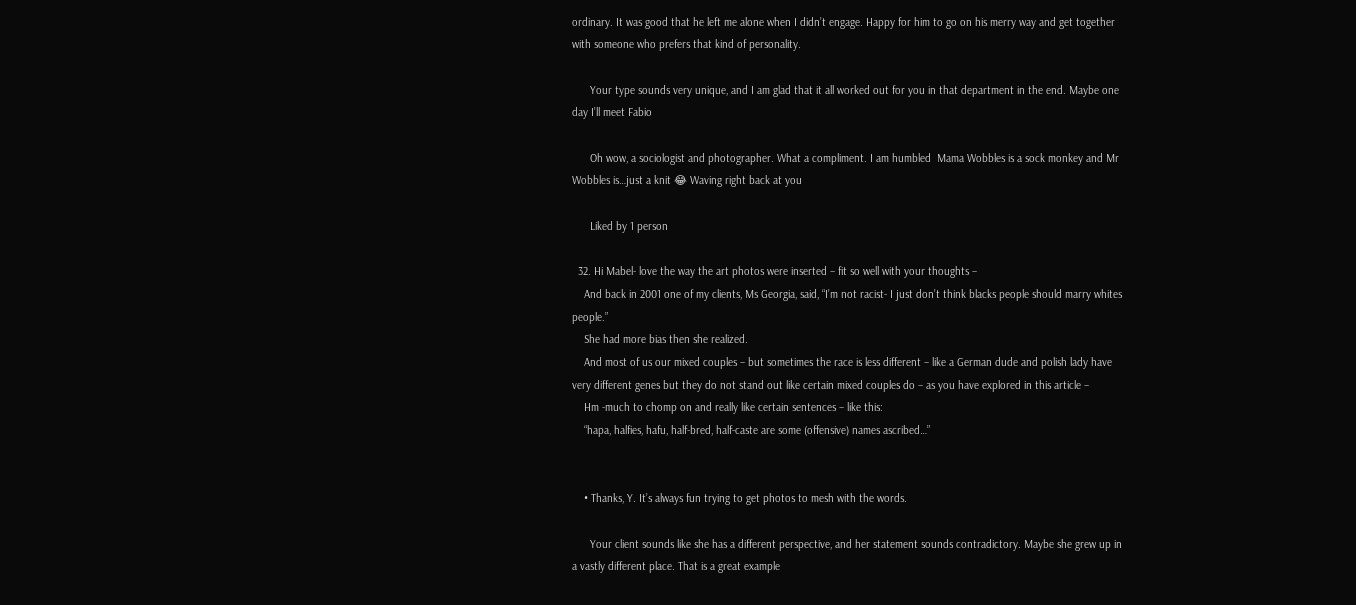ordinary. It was good that he left me alone when I didn’t engage. Happy for him to go on his merry way and get together with someone who prefers that kind of personality.

      Your type sounds very unique, and I am glad that it all worked out for you in that department in the end. Maybe one day I’ll meet Fabio

      Oh wow, a sociologist and photographer. What a compliment. I am humbled  Mama Wobbles is a sock monkey and Mr Wobbles is…just a knit 😂 Waving right back at you

      Liked by 1 person

  32. Hi Mabel- love the way the art photos were inserted – fit so well with your thoughts –
    And back in 2001 one of my clients, Ms Georgia, said, “I’m not racist- I just don’t think blacks people should marry whites people.”
    She had more bias then she realized.
    And most of us our mixed couples – but sometimes the race is less different – like a German dude and polish lady have very different genes but they do not stand out like certain mixed couples do – as you have explored in this article –
    Hm -much to chomp on and really like certain sentences – like this:
    “hapa, halfies, hafu, half-bred, half-caste are some (offensive) names ascribed…”


    • Thanks, Y. It’s always fun trying to get photos to mesh with the words.

      Your client sounds like she has a different perspective, and her statement sounds contradictory. Maybe she grew up in a vastly different place. That is a great example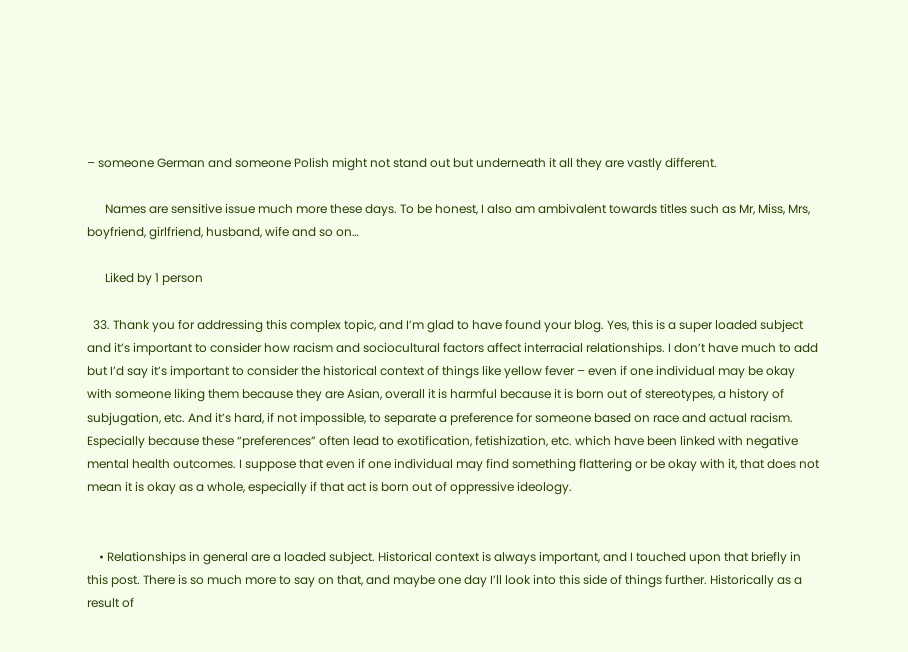– someone German and someone Polish might not stand out but underneath it all they are vastly different.

      Names are sensitive issue much more these days. To be honest, I also am ambivalent towards titles such as Mr, Miss, Mrs, boyfriend, girlfriend, husband, wife and so on…

      Liked by 1 person

  33. Thank you for addressing this complex topic, and I’m glad to have found your blog. Yes, this is a super loaded subject and it’s important to consider how racism and sociocultural factors affect interracial relationships. I don’t have much to add but I’d say it’s important to consider the historical context of things like yellow fever – even if one individual may be okay with someone liking them because they are Asian, overall it is harmful because it is born out of stereotypes, a history of subjugation, etc. And it’s hard, if not impossible, to separate a preference for someone based on race and actual racism. Especially because these “preferences” often lead to exotification, fetishization, etc. which have been linked with negative mental health outcomes. I suppose that even if one individual may find something flattering or be okay with it, that does not mean it is okay as a whole, especially if that act is born out of oppressive ideology.


    • Relationships in general are a loaded subject. Historical context is always important, and I touched upon that briefly in this post. There is so much more to say on that, and maybe one day I’ll look into this side of things further. Historically as a result of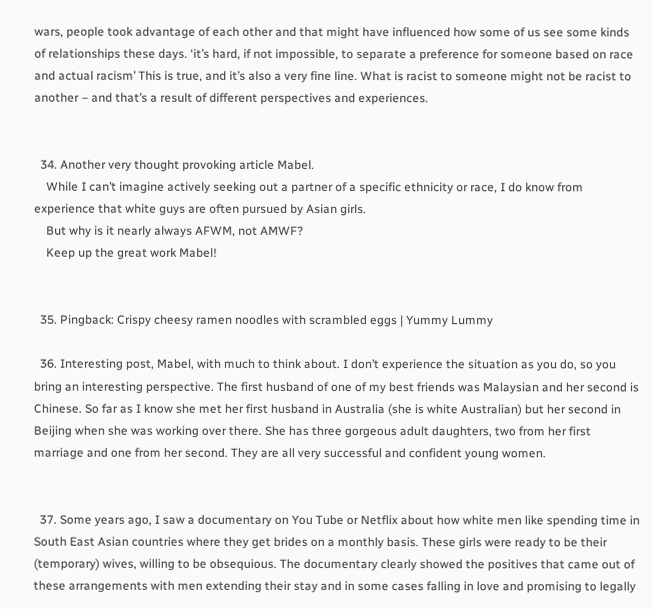wars, people took advantage of each other and that might have influenced how some of us see some kinds of relationships these days. ‘it’s hard, if not impossible, to separate a preference for someone based on race and actual racism’ This is true, and it’s also a very fine line. What is racist to someone might not be racist to another – and that’s a result of different perspectives and experiences.


  34. Another very thought provoking article Mabel.
    While I can’t imagine actively seeking out a partner of a specific ethnicity or race, I do know from experience that white guys are often pursued by Asian girls.
    But why is it nearly always AFWM, not AMWF?
    Keep up the great work Mabel!


  35. Pingback: Crispy cheesy ramen noodles with scrambled eggs | Yummy Lummy

  36. Interesting post, Mabel, with much to think about. I don’t experience the situation as you do, so you bring an interesting perspective. The first husband of one of my best friends was Malaysian and her second is Chinese. So far as I know she met her first husband in Australia (she is white Australian) but her second in Beijing when she was working over there. She has three gorgeous adult daughters, two from her first marriage and one from her second. They are all very successful and confident young women.


  37. Some years ago, I saw a documentary on You Tube or Netflix about how white men like spending time in South East Asian countries where they get brides on a monthly basis. These girls were ready to be their (temporary) wives, willing to be obsequious. The documentary clearly showed the positives that came out of these arrangements with men extending their stay and in some cases falling in love and promising to legally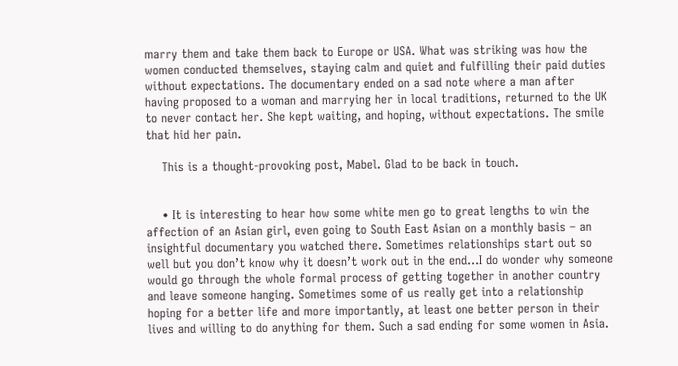marry them and take them back to Europe or USA. What was striking was how the women conducted themselves, staying calm and quiet and fulfilling their paid duties without expectations. The documentary ended on a sad note where a man after having proposed to a woman and marrying her in local traditions, returned to the UK to never contact her. She kept waiting, and hoping, without expectations. The smile that hid her pain.

    This is a thought-provoking post, Mabel. Glad to be back in touch.


    • It is interesting to hear how some white men go to great lengths to win the affection of an Asian girl, even going to South East Asian on a monthly basis – an insightful documentary you watched there. Sometimes relationships start out so well but you don’t know why it doesn’t work out in the end…I do wonder why someone would go through the whole formal process of getting together in another country and leave someone hanging. Sometimes some of us really get into a relationship hoping for a better life and more importantly, at least one better person in their lives and willing to do anything for them. Such a sad ending for some women in Asia.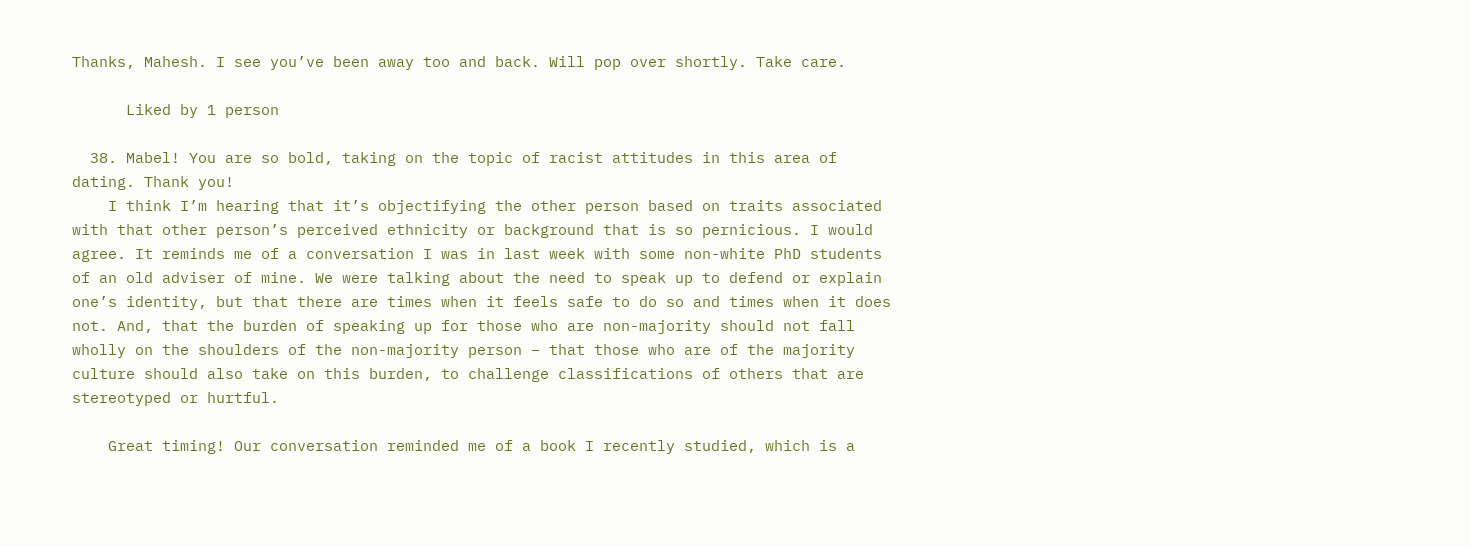Thanks, Mahesh. I see you’ve been away too and back. Will pop over shortly. Take care.

      Liked by 1 person

  38. Mabel! You are so bold, taking on the topic of racist attitudes in this area of dating. Thank you!
    I think I’m hearing that it’s objectifying the other person based on traits associated with that other person’s perceived ethnicity or background that is so pernicious. I would agree. It reminds me of a conversation I was in last week with some non-white PhD students of an old adviser of mine. We were talking about the need to speak up to defend or explain one’s identity, but that there are times when it feels safe to do so and times when it does not. And, that the burden of speaking up for those who are non-majority should not fall wholly on the shoulders of the non-majority person – that those who are of the majority culture should also take on this burden, to challenge classifications of others that are stereotyped or hurtful.

    Great timing! Our conversation reminded me of a book I recently studied, which is a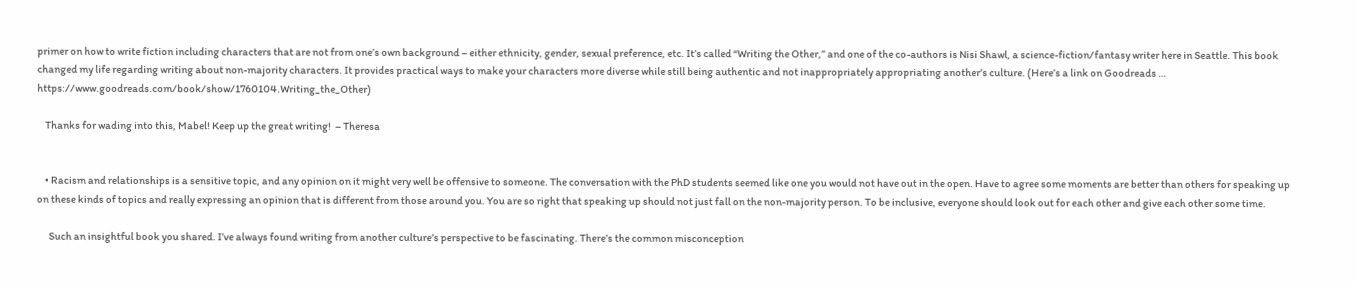primer on how to write fiction including characters that are not from one’s own background – either ethnicity, gender, sexual preference, etc. It’s called “Writing the Other,” and one of the co-authors is Nisi Shawl, a science-fiction/fantasy writer here in Seattle. This book changed my life regarding writing about non-majority characters. It provides practical ways to make your characters more diverse while still being authentic and not inappropriately appropriating another’s culture. (Here’s a link on Goodreads … https://www.goodreads.com/book/show/1760104.Writing_the_Other)

    Thanks for wading into this, Mabel! Keep up the great writing!  – Theresa


    • Racism and relationships is a sensitive topic, and any opinion on it might very well be offensive to someone. The conversation with the PhD students seemed like one you would not have out in the open. Have to agree some moments are better than others for speaking up on these kinds of topics and really expressing an opinion that is different from those around you. You are so right that speaking up should not just fall on the non-majority person. To be inclusive, everyone should look out for each other and give each other some time.

      Such an insightful book you shared. I’ve always found writing from another culture’s perspective to be fascinating. There’s the common misconception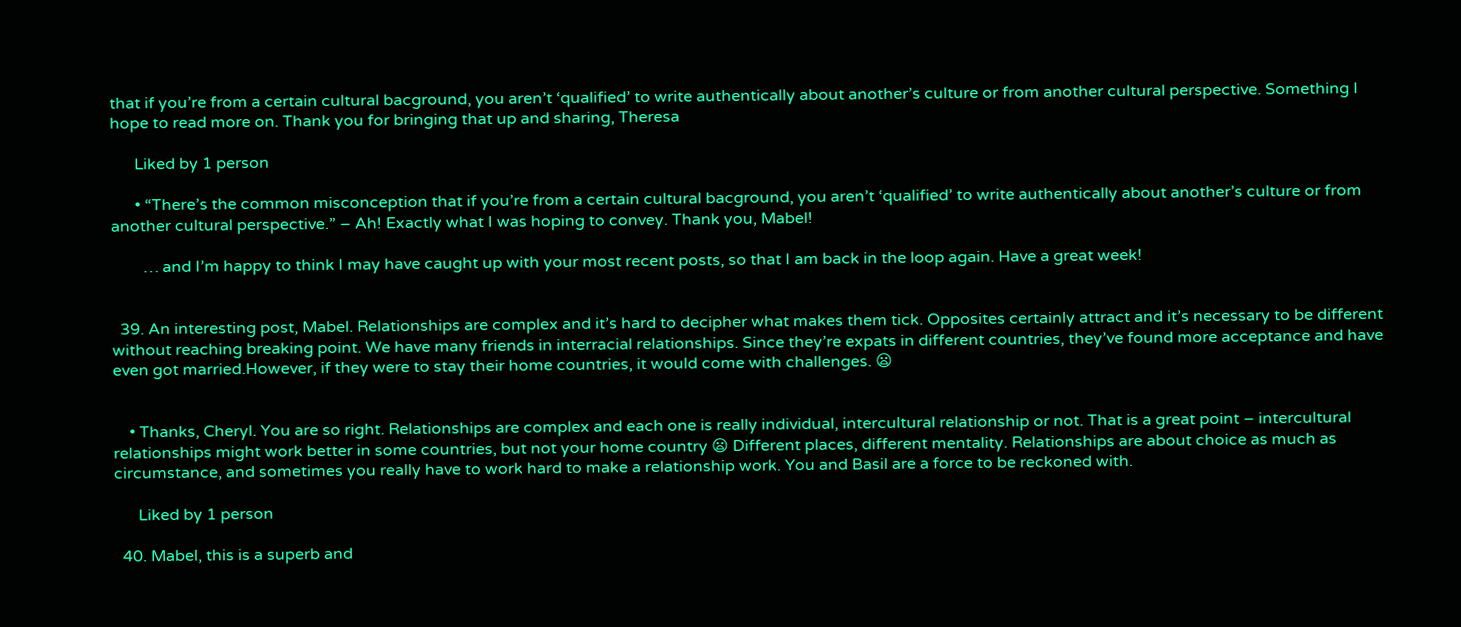that if you’re from a certain cultural bacground, you aren’t ‘qualified’ to write authentically about another’s culture or from another cultural perspective. Something I hope to read more on. Thank you for bringing that up and sharing, Theresa

      Liked by 1 person

      • “There’s the common misconception that if you’re from a certain cultural bacground, you aren’t ‘qualified’ to write authentically about another’s culture or from another cultural perspective.” – Ah! Exactly what I was hoping to convey. Thank you, Mabel!

        … and I’m happy to think I may have caught up with your most recent posts, so that I am back in the loop again. Have a great week!


  39. An interesting post, Mabel. Relationships are complex and it’s hard to decipher what makes them tick. Opposites certainly attract and it’s necessary to be different without reaching breaking point. We have many friends in interracial relationships. Since they’re expats in different countries, they’ve found more acceptance and have even got married.However, if they were to stay their home countries, it would come with challenges. 😦


    • Thanks, Cheryl. You are so right. Relationships are complex and each one is really individual, intercultural relationship or not. That is a great point – intercultural relationships might work better in some countries, but not your home country 😦 Different places, different mentality. Relationships are about choice as much as circumstance, and sometimes you really have to work hard to make a relationship work. You and Basil are a force to be reckoned with.

      Liked by 1 person

  40. Mabel, this is a superb and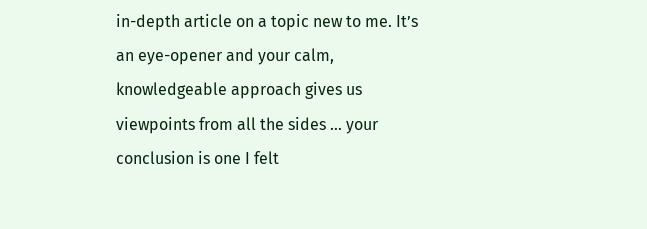in-depth article on a topic new to me. It’s an eye-opener and your calm, knowledgeable approach gives us viewpoints from all the sides … your conclusion is one I felt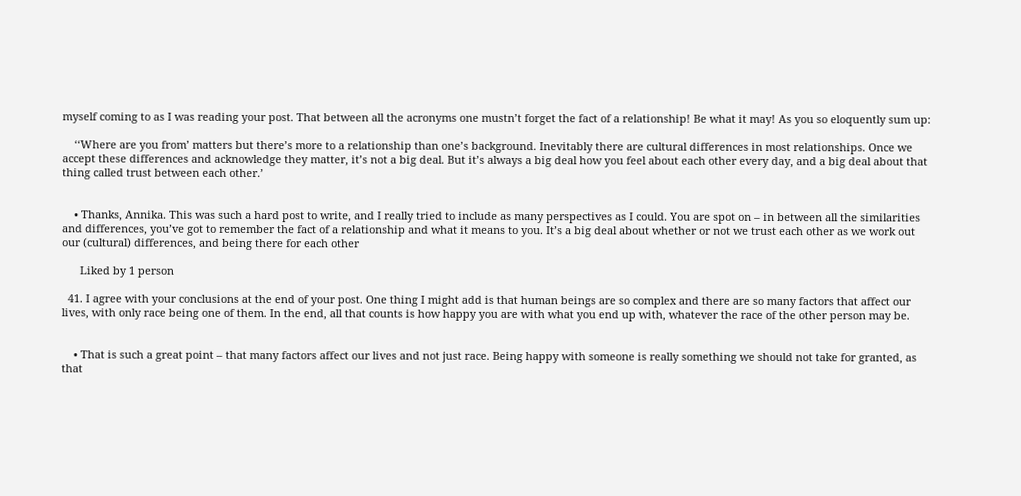myself coming to as I was reading your post. That between all the acronyms one mustn’t forget the fact of a relationship! Be what it may! As you so eloquently sum up:

    ‘‘Where are you from’ matters but there’s more to a relationship than one’s background. Inevitably there are cultural differences in most relationships. Once we accept these differences and acknowledge they matter, it’s not a big deal. But it’s always a big deal how you feel about each other every day, and a big deal about that thing called trust between each other.’


    • Thanks, Annika. This was such a hard post to write, and I really tried to include as many perspectives as I could. You are spot on – in between all the similarities and differences, you’ve got to remember the fact of a relationship and what it means to you. It’s a big deal about whether or not we trust each other as we work out our (cultural) differences, and being there for each other

      Liked by 1 person

  41. I agree with your conclusions at the end of your post. One thing I might add is that human beings are so complex and there are so many factors that affect our lives, with only race being one of them. In the end, all that counts is how happy you are with what you end up with, whatever the race of the other person may be.


    • That is such a great point – that many factors affect our lives and not just race. Being happy with someone is really something we should not take for granted, as that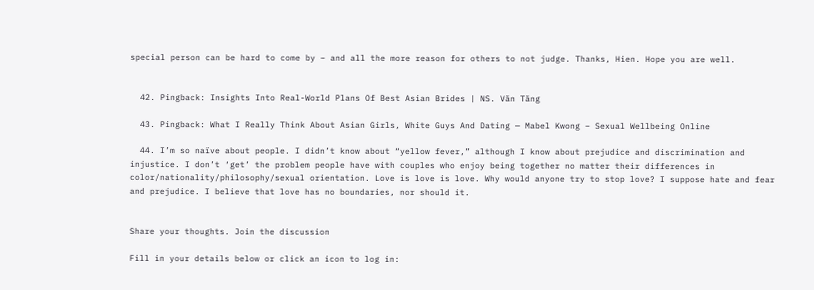special person can be hard to come by – and all the more reason for others to not judge. Thanks, Hien. Hope you are well.


  42. Pingback: Insights Into Real-World Plans Of Best Asian Brides | NS. Văn Tăng

  43. Pingback: What I Really Think About Asian Girls, White Guys And Dating — Mabel Kwong – Sexual Wellbeing Online

  44. I’m so naïve about people. I didn’t know about “yellow fever,” although I know about prejudice and discrimination and injustice. I don’t ‘get’ the problem people have with couples who enjoy being together no matter their differences in color/nationality/philosophy/sexual orientation. Love is love is love. Why would anyone try to stop love? I suppose hate and fear and prejudice. I believe that love has no boundaries, nor should it.


Share your thoughts. Join the discussion

Fill in your details below or click an icon to log in: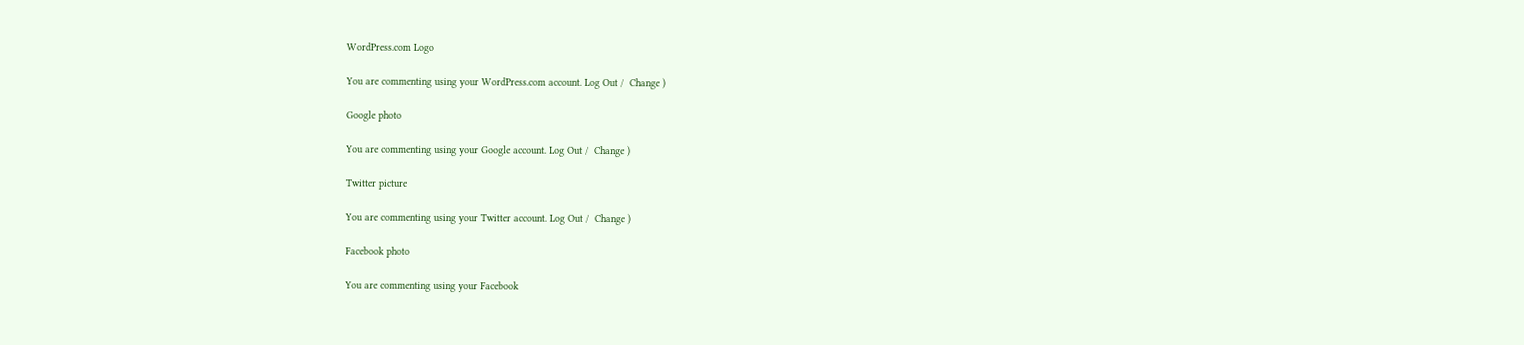WordPress.com Logo

You are commenting using your WordPress.com account. Log Out /  Change )

Google photo

You are commenting using your Google account. Log Out /  Change )

Twitter picture

You are commenting using your Twitter account. Log Out /  Change )

Facebook photo

You are commenting using your Facebook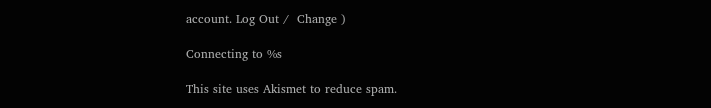account. Log Out /  Change )

Connecting to %s

This site uses Akismet to reduce spam.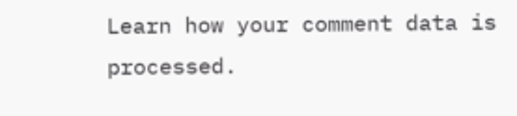Learn how your comment data is processed.